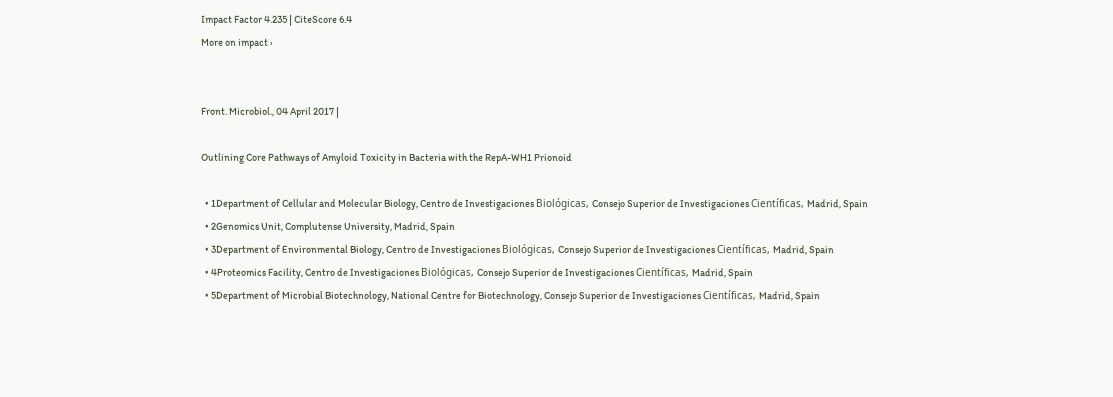Impact Factor 4.235 | CiteScore 6.4
More on impact ›


Front. Microbiol., 04 April 2017 |

Outlining Core Pathways of Amyloid Toxicity in Bacteria with the RepA-WH1 Prionoid

  • 1Department of Cellular and Molecular Biology, Centro de Investigaciones Biológicas, Consejo Superior de Investigaciones Científicas, Madrid, Spain
  • 2Genomics Unit, Complutense University, Madrid, Spain
  • 3Department of Environmental Biology, Centro de Investigaciones Biológicas, Consejo Superior de Investigaciones Científicas, Madrid, Spain
  • 4Proteomics Facility, Centro de Investigaciones Biológicas, Consejo Superior de Investigaciones Científicas, Madrid, Spain
  • 5Department of Microbial Biotechnology, National Centre for Biotechnology, Consejo Superior de Investigaciones Científicas, Madrid, Spain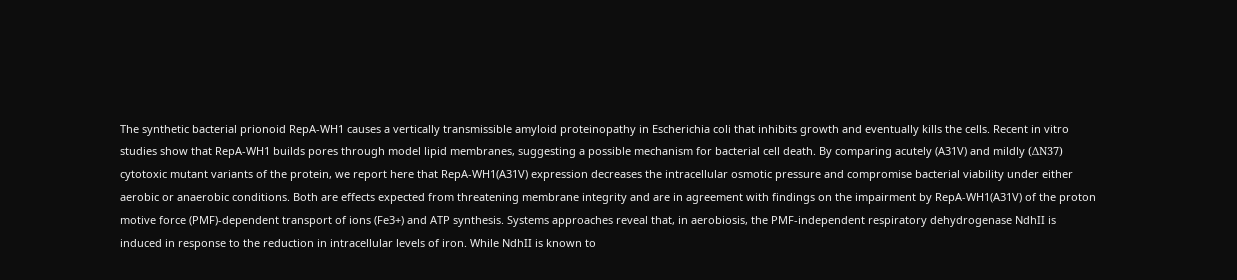The synthetic bacterial prionoid RepA-WH1 causes a vertically transmissible amyloid proteinopathy in Escherichia coli that inhibits growth and eventually kills the cells. Recent in vitro studies show that RepA-WH1 builds pores through model lipid membranes, suggesting a possible mechanism for bacterial cell death. By comparing acutely (A31V) and mildly (ΔN37) cytotoxic mutant variants of the protein, we report here that RepA-WH1(A31V) expression decreases the intracellular osmotic pressure and compromise bacterial viability under either aerobic or anaerobic conditions. Both are effects expected from threatening membrane integrity and are in agreement with findings on the impairment by RepA-WH1(A31V) of the proton motive force (PMF)-dependent transport of ions (Fe3+) and ATP synthesis. Systems approaches reveal that, in aerobiosis, the PMF-independent respiratory dehydrogenase NdhII is induced in response to the reduction in intracellular levels of iron. While NdhII is known to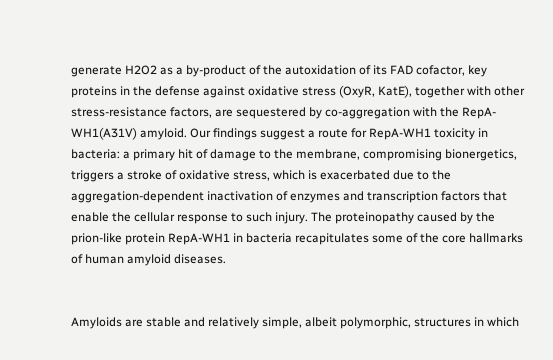generate H2O2 as a by-product of the autoxidation of its FAD cofactor, key proteins in the defense against oxidative stress (OxyR, KatE), together with other stress-resistance factors, are sequestered by co-aggregation with the RepA-WH1(A31V) amyloid. Our findings suggest a route for RepA-WH1 toxicity in bacteria: a primary hit of damage to the membrane, compromising bionergetics, triggers a stroke of oxidative stress, which is exacerbated due to the aggregation-dependent inactivation of enzymes and transcription factors that enable the cellular response to such injury. The proteinopathy caused by the prion-like protein RepA-WH1 in bacteria recapitulates some of the core hallmarks of human amyloid diseases.


Amyloids are stable and relatively simple, albeit polymorphic, structures in which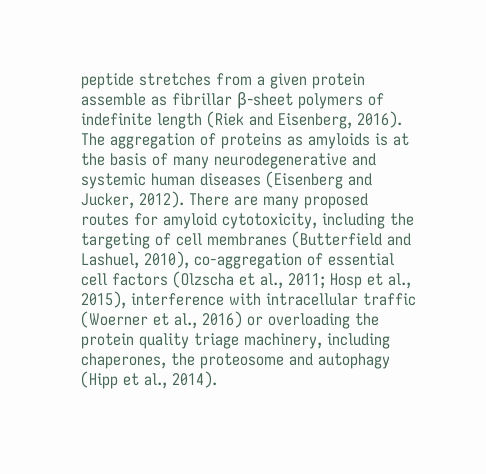peptide stretches from a given protein assemble as fibrillar β-sheet polymers of indefinite length (Riek and Eisenberg, 2016). The aggregation of proteins as amyloids is at the basis of many neurodegenerative and systemic human diseases (Eisenberg and Jucker, 2012). There are many proposed routes for amyloid cytotoxicity, including the targeting of cell membranes (Butterfield and Lashuel, 2010), co-aggregation of essential cell factors (Olzscha et al., 2011; Hosp et al., 2015), interference with intracellular traffic (Woerner et al., 2016) or overloading the protein quality triage machinery, including chaperones, the proteosome and autophagy (Hipp et al., 2014).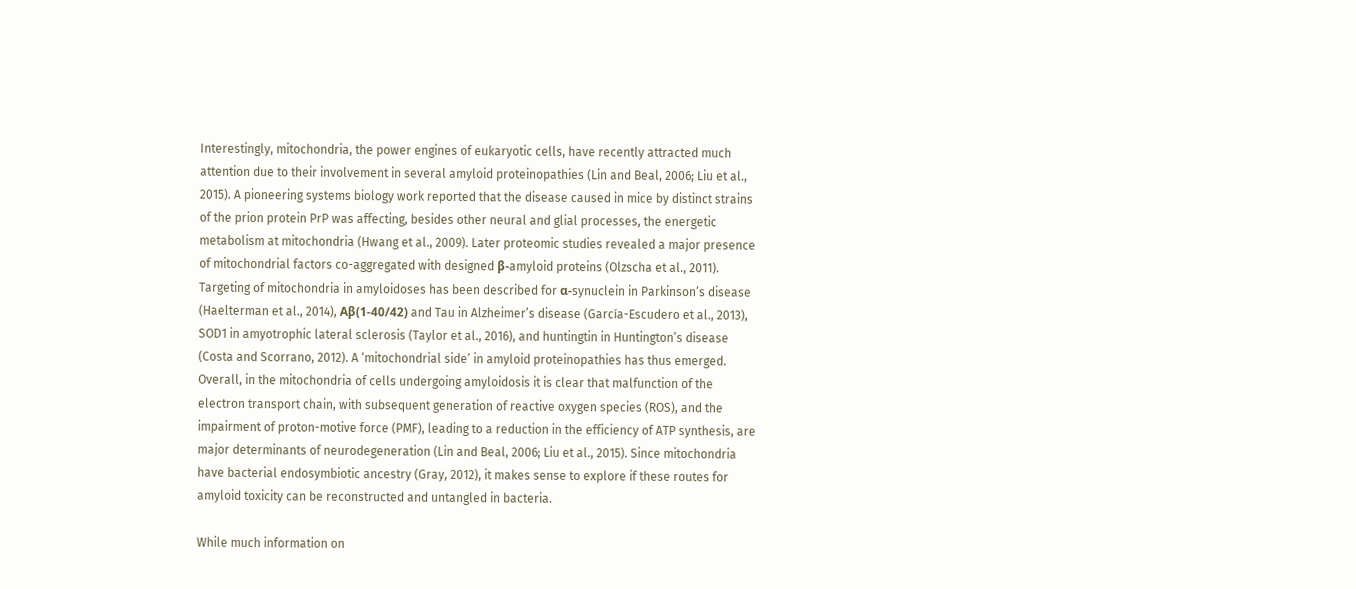Interestingly, mitochondria, the power engines of eukaryotic cells, have recently attracted much attention due to their involvement in several amyloid proteinopathies (Lin and Beal, 2006; Liu et al., 2015). A pioneering systems biology work reported that the disease caused in mice by distinct strains of the prion protein PrP was affecting, besides other neural and glial processes, the energetic metabolism at mitochondria (Hwang et al., 2009). Later proteomic studies revealed a major presence of mitochondrial factors co-aggregated with designed β-amyloid proteins (Olzscha et al., 2011). Targeting of mitochondria in amyloidoses has been described for α-synuclein in Parkinson’s disease (Haelterman et al., 2014), Aβ(1-40/42) and Tau in Alzheimer’s disease (García-Escudero et al., 2013), SOD1 in amyotrophic lateral sclerosis (Taylor et al., 2016), and huntingtin in Huntington’s disease (Costa and Scorrano, 2012). A ‘mitochondrial side’ in amyloid proteinopathies has thus emerged. Overall, in the mitochondria of cells undergoing amyloidosis it is clear that malfunction of the electron transport chain, with subsequent generation of reactive oxygen species (ROS), and the impairment of proton-motive force (PMF), leading to a reduction in the efficiency of ATP synthesis, are major determinants of neurodegeneration (Lin and Beal, 2006; Liu et al., 2015). Since mitochondria have bacterial endosymbiotic ancestry (Gray, 2012), it makes sense to explore if these routes for amyloid toxicity can be reconstructed and untangled in bacteria.

While much information on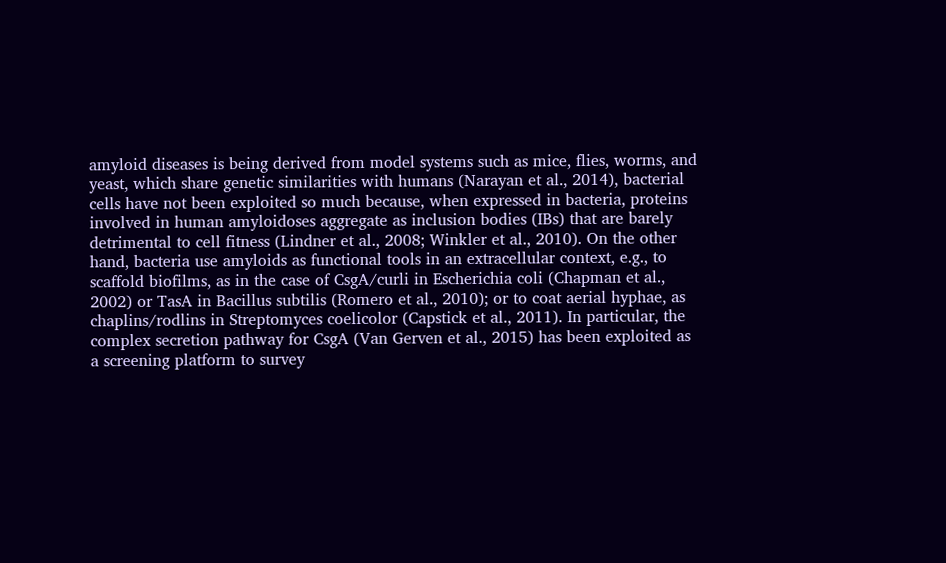amyloid diseases is being derived from model systems such as mice, flies, worms, and yeast, which share genetic similarities with humans (Narayan et al., 2014), bacterial cells have not been exploited so much because, when expressed in bacteria, proteins involved in human amyloidoses aggregate as inclusion bodies (IBs) that are barely detrimental to cell fitness (Lindner et al., 2008; Winkler et al., 2010). On the other hand, bacteria use amyloids as functional tools in an extracellular context, e.g., to scaffold biofilms, as in the case of CsgA/curli in Escherichia coli (Chapman et al., 2002) or TasA in Bacillus subtilis (Romero et al., 2010); or to coat aerial hyphae, as chaplins/rodlins in Streptomyces coelicolor (Capstick et al., 2011). In particular, the complex secretion pathway for CsgA (Van Gerven et al., 2015) has been exploited as a screening platform to survey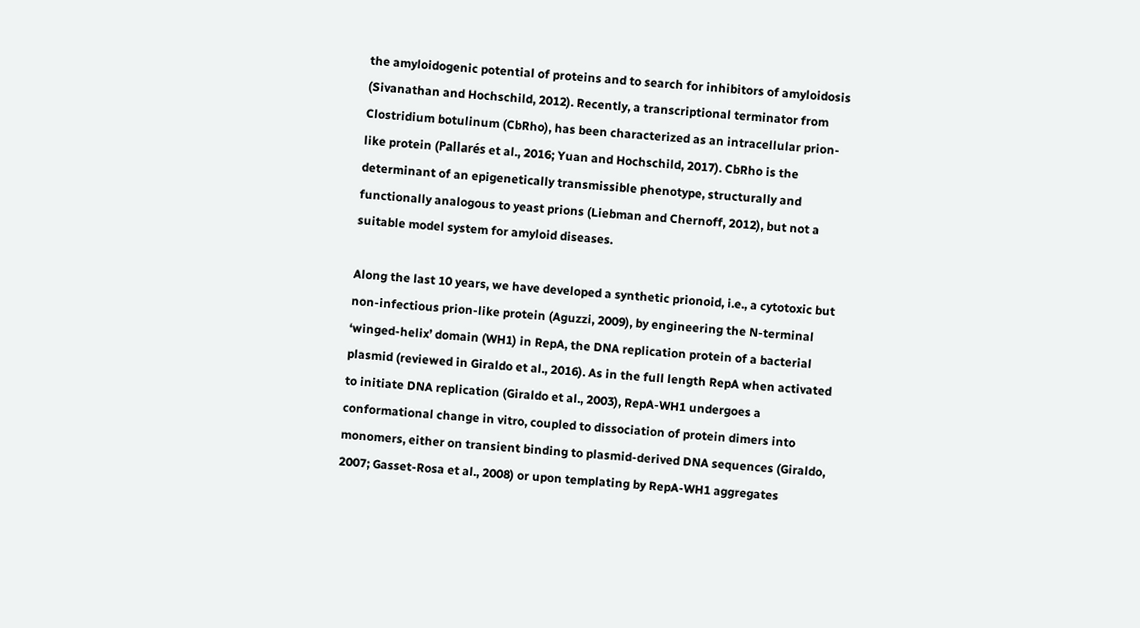the amyloidogenic potential of proteins and to search for inhibitors of amyloidosis (Sivanathan and Hochschild, 2012). Recently, a transcriptional terminator from Clostridium botulinum (CbRho), has been characterized as an intracellular prion-like protein (Pallarés et al., 2016; Yuan and Hochschild, 2017). CbRho is the determinant of an epigenetically transmissible phenotype, structurally and functionally analogous to yeast prions (Liebman and Chernoff, 2012), but not a suitable model system for amyloid diseases.

Along the last 10 years, we have developed a synthetic prionoid, i.e., a cytotoxic but non-infectious prion-like protein (Aguzzi, 2009), by engineering the N-terminal ‘winged-helix’ domain (WH1) in RepA, the DNA replication protein of a bacterial plasmid (reviewed in Giraldo et al., 2016). As in the full length RepA when activated to initiate DNA replication (Giraldo et al., 2003), RepA-WH1 undergoes a conformational change in vitro, coupled to dissociation of protein dimers into monomers, either on transient binding to plasmid-derived DNA sequences (Giraldo, 2007; Gasset-Rosa et al., 2008) or upon templating by RepA-WH1 aggregates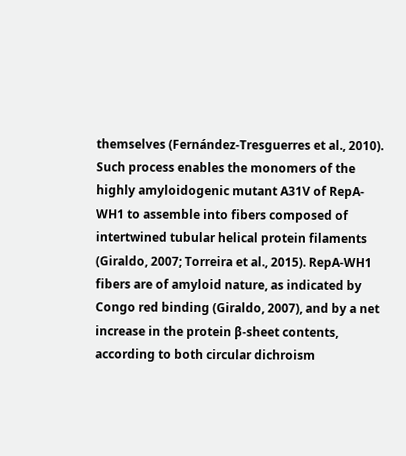themselves (Fernández-Tresguerres et al., 2010). Such process enables the monomers of the highly amyloidogenic mutant A31V of RepA-WH1 to assemble into fibers composed of intertwined tubular helical protein filaments (Giraldo, 2007; Torreira et al., 2015). RepA-WH1 fibers are of amyloid nature, as indicated by Congo red binding (Giraldo, 2007), and by a net increase in the protein β-sheet contents, according to both circular dichroism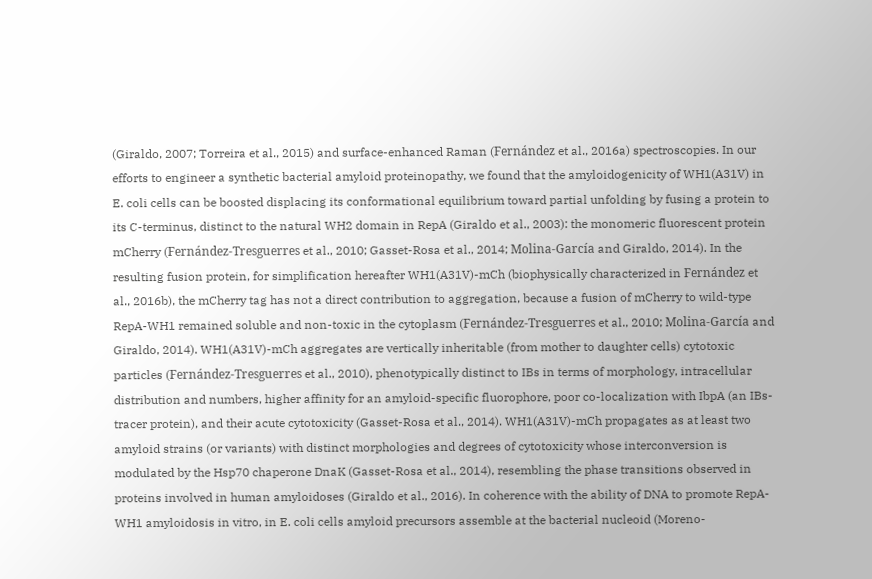(Giraldo, 2007; Torreira et al., 2015) and surface-enhanced Raman (Fernández et al., 2016a) spectroscopies. In our efforts to engineer a synthetic bacterial amyloid proteinopathy, we found that the amyloidogenicity of WH1(A31V) in E. coli cells can be boosted displacing its conformational equilibrium toward partial unfolding by fusing a protein to its C-terminus, distinct to the natural WH2 domain in RepA (Giraldo et al., 2003): the monomeric fluorescent protein mCherry (Fernández-Tresguerres et al., 2010; Gasset-Rosa et al., 2014; Molina-García and Giraldo, 2014). In the resulting fusion protein, for simplification hereafter WH1(A31V)-mCh (biophysically characterized in Fernández et al., 2016b), the mCherry tag has not a direct contribution to aggregation, because a fusion of mCherry to wild-type RepA-WH1 remained soluble and non-toxic in the cytoplasm (Fernández-Tresguerres et al., 2010; Molina-García and Giraldo, 2014). WH1(A31V)-mCh aggregates are vertically inheritable (from mother to daughter cells) cytotoxic particles (Fernández-Tresguerres et al., 2010), phenotypically distinct to IBs in terms of morphology, intracellular distribution and numbers, higher affinity for an amyloid-specific fluorophore, poor co-localization with IbpA (an IBs-tracer protein), and their acute cytotoxicity (Gasset-Rosa et al., 2014). WH1(A31V)-mCh propagates as at least two amyloid strains (or variants) with distinct morphologies and degrees of cytotoxicity whose interconversion is modulated by the Hsp70 chaperone DnaK (Gasset-Rosa et al., 2014), resembling the phase transitions observed in proteins involved in human amyloidoses (Giraldo et al., 2016). In coherence with the ability of DNA to promote RepA-WH1 amyloidosis in vitro, in E. coli cells amyloid precursors assemble at the bacterial nucleoid (Moreno-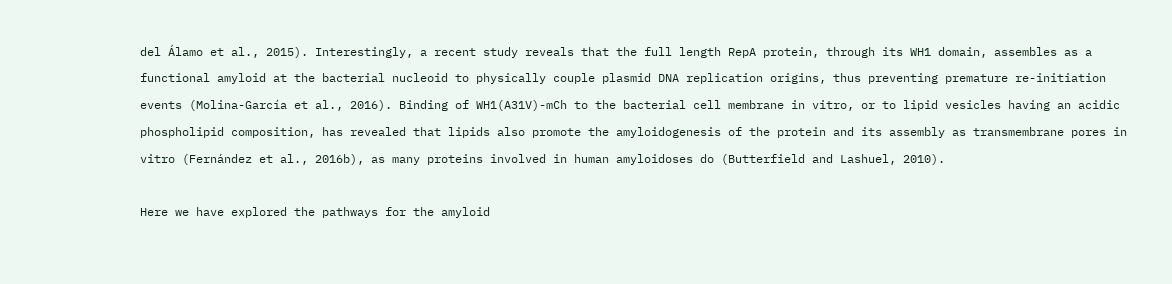del Álamo et al., 2015). Interestingly, a recent study reveals that the full length RepA protein, through its WH1 domain, assembles as a functional amyloid at the bacterial nucleoid to physically couple plasmid DNA replication origins, thus preventing premature re-initiation events (Molina-García et al., 2016). Binding of WH1(A31V)-mCh to the bacterial cell membrane in vitro, or to lipid vesicles having an acidic phospholipid composition, has revealed that lipids also promote the amyloidogenesis of the protein and its assembly as transmembrane pores in vitro (Fernández et al., 2016b), as many proteins involved in human amyloidoses do (Butterfield and Lashuel, 2010).

Here we have explored the pathways for the amyloid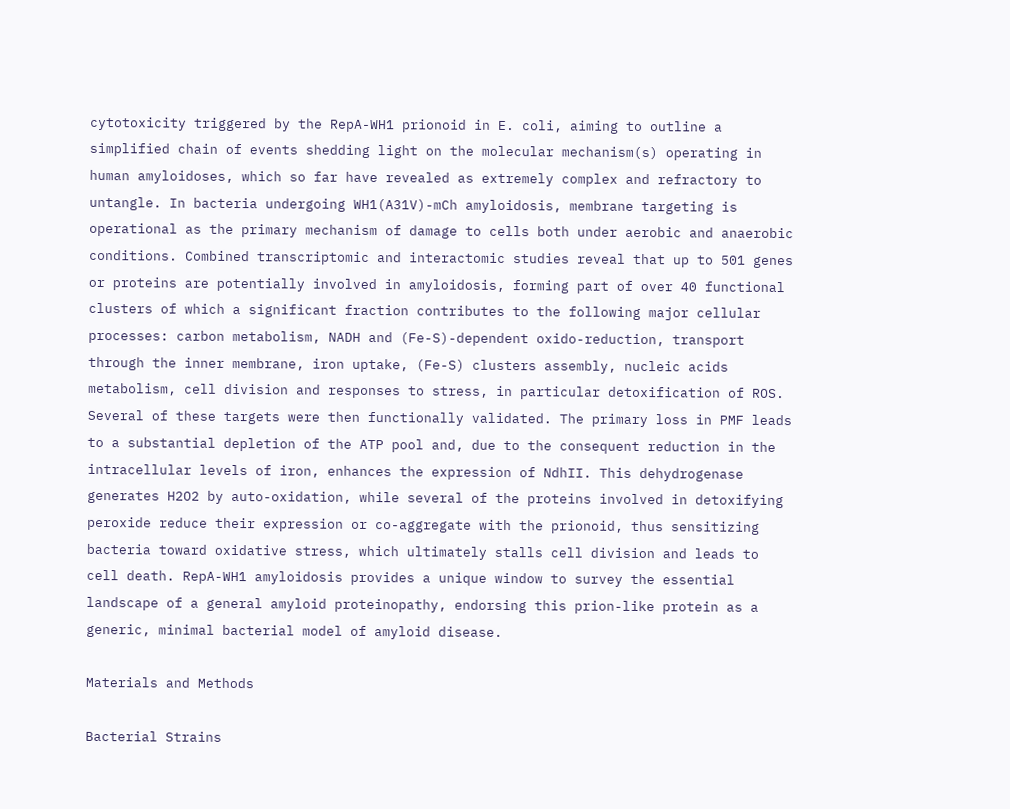cytotoxicity triggered by the RepA-WH1 prionoid in E. coli, aiming to outline a simplified chain of events shedding light on the molecular mechanism(s) operating in human amyloidoses, which so far have revealed as extremely complex and refractory to untangle. In bacteria undergoing WH1(A31V)-mCh amyloidosis, membrane targeting is operational as the primary mechanism of damage to cells both under aerobic and anaerobic conditions. Combined transcriptomic and interactomic studies reveal that up to 501 genes or proteins are potentially involved in amyloidosis, forming part of over 40 functional clusters of which a significant fraction contributes to the following major cellular processes: carbon metabolism, NADH and (Fe-S)-dependent oxido-reduction, transport through the inner membrane, iron uptake, (Fe-S) clusters assembly, nucleic acids metabolism, cell division and responses to stress, in particular detoxification of ROS. Several of these targets were then functionally validated. The primary loss in PMF leads to a substantial depletion of the ATP pool and, due to the consequent reduction in the intracellular levels of iron, enhances the expression of NdhII. This dehydrogenase generates H2O2 by auto-oxidation, while several of the proteins involved in detoxifying peroxide reduce their expression or co-aggregate with the prionoid, thus sensitizing bacteria toward oxidative stress, which ultimately stalls cell division and leads to cell death. RepA-WH1 amyloidosis provides a unique window to survey the essential landscape of a general amyloid proteinopathy, endorsing this prion-like protein as a generic, minimal bacterial model of amyloid disease.

Materials and Methods

Bacterial Strains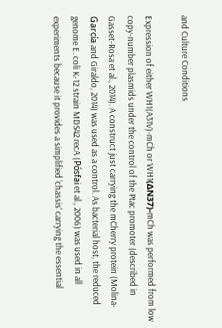and Culture Conditions

Expression of either WH1(A31V)-mCh or WH1(ΔN37)-mCh was performed from low copy-number plasmids under the control of the Ptac promoter (described in Gasset-Rosa et al., 2014). A construct just carrying the mCherry protein (Molina-García and Giraldo, 2014) was used as a control. As bacterial host, the reduced genome E. coli K-12 strain MDS42 recA (Pósfai et al., 2006) was used in all experiments because it provides a simplified ‘chassis’ carrying the essential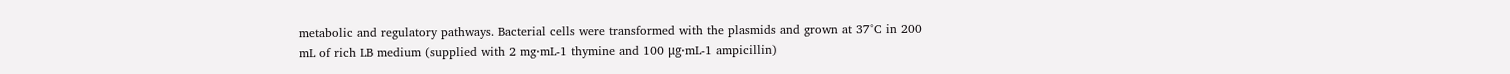metabolic and regulatory pathways. Bacterial cells were transformed with the plasmids and grown at 37°C in 200 mL of rich LB medium (supplied with 2 mg⋅mL-1 thymine and 100 μg⋅mL-1 ampicillin)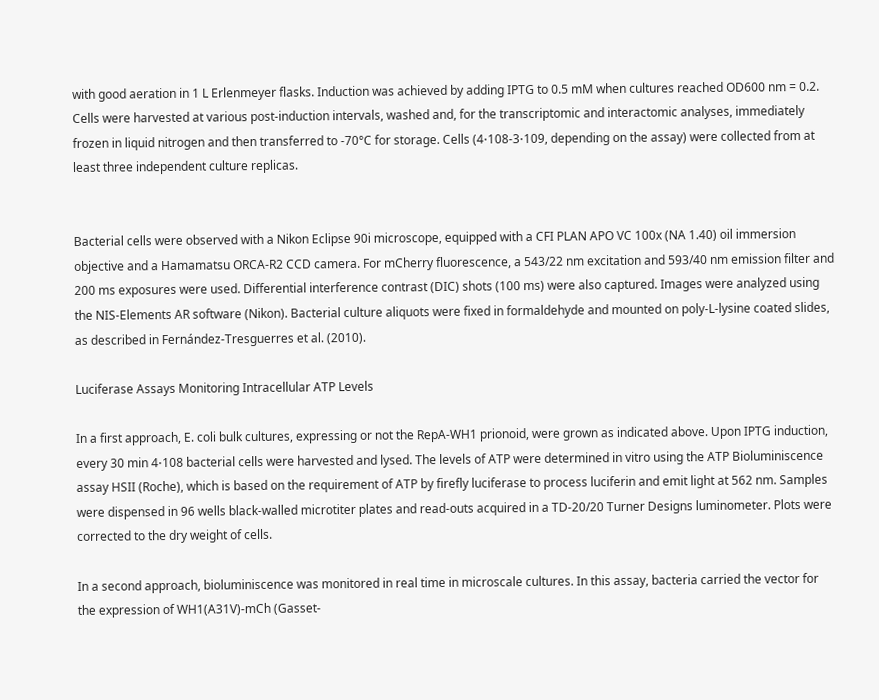with good aeration in 1 L Erlenmeyer flasks. Induction was achieved by adding IPTG to 0.5 mM when cultures reached OD600 nm = 0.2. Cells were harvested at various post-induction intervals, washed and, for the transcriptomic and interactomic analyses, immediately frozen in liquid nitrogen and then transferred to -70°C for storage. Cells (4⋅108-3⋅109, depending on the assay) were collected from at least three independent culture replicas.


Bacterial cells were observed with a Nikon Eclipse 90i microscope, equipped with a CFI PLAN APO VC 100x (NA 1.40) oil immersion objective and a Hamamatsu ORCA-R2 CCD camera. For mCherry fluorescence, a 543/22 nm excitation and 593/40 nm emission filter and 200 ms exposures were used. Differential interference contrast (DIC) shots (100 ms) were also captured. Images were analyzed using the NIS-Elements AR software (Nikon). Bacterial culture aliquots were fixed in formaldehyde and mounted on poly-L-lysine coated slides, as described in Fernández-Tresguerres et al. (2010).

Luciferase Assays Monitoring Intracellular ATP Levels

In a first approach, E. coli bulk cultures, expressing or not the RepA-WH1 prionoid, were grown as indicated above. Upon IPTG induction, every 30 min 4⋅108 bacterial cells were harvested and lysed. The levels of ATP were determined in vitro using the ATP Bioluminiscence assay HSII (Roche), which is based on the requirement of ATP by firefly luciferase to process luciferin and emit light at 562 nm. Samples were dispensed in 96 wells black-walled microtiter plates and read-outs acquired in a TD-20/20 Turner Designs luminometer. Plots were corrected to the dry weight of cells.

In a second approach, bioluminiscence was monitored in real time in microscale cultures. In this assay, bacteria carried the vector for the expression of WH1(A31V)-mCh (Gasset-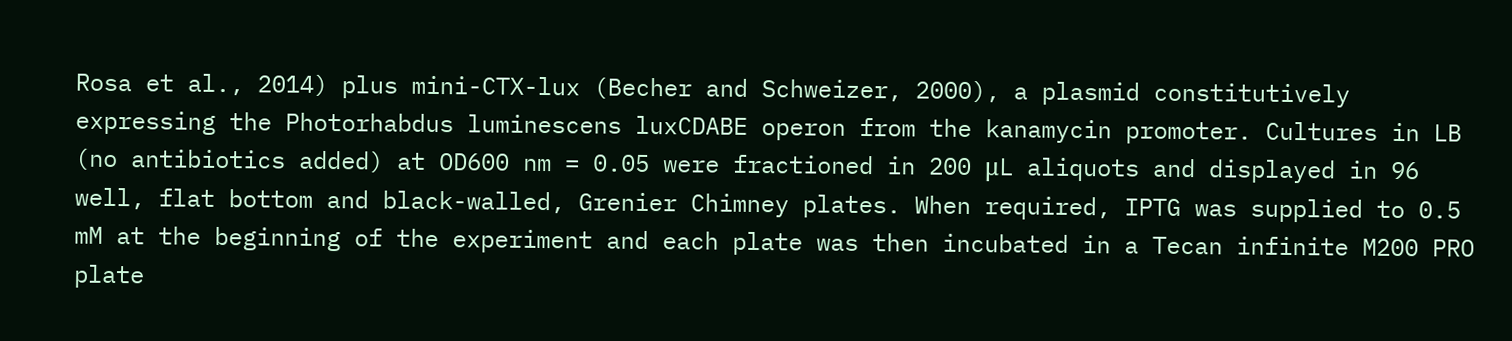Rosa et al., 2014) plus mini-CTX-lux (Becher and Schweizer, 2000), a plasmid constitutively expressing the Photorhabdus luminescens luxCDABE operon from the kanamycin promoter. Cultures in LB (no antibiotics added) at OD600 nm = 0.05 were fractioned in 200 μL aliquots and displayed in 96 well, flat bottom and black-walled, Grenier Chimney plates. When required, IPTG was supplied to 0.5 mM at the beginning of the experiment and each plate was then incubated in a Tecan infinite M200 PRO plate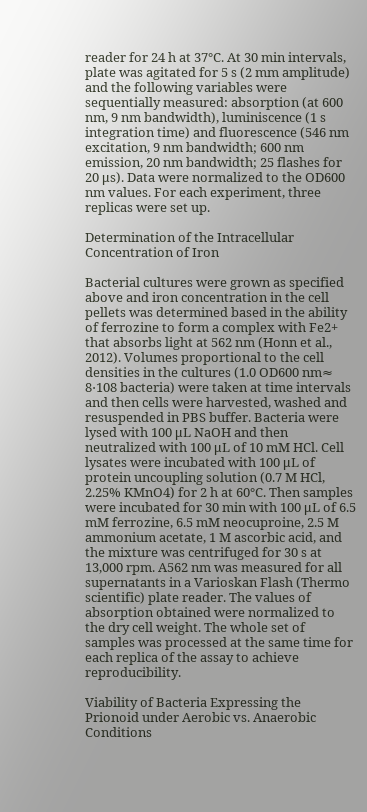reader for 24 h at 37°C. At 30 min intervals, plate was agitated for 5 s (2 mm amplitude) and the following variables were sequentially measured: absorption (at 600 nm, 9 nm bandwidth), luminiscence (1 s integration time) and fluorescence (546 nm excitation, 9 nm bandwidth; 600 nm emission, 20 nm bandwidth; 25 flashes for 20 μs). Data were normalized to the OD600 nm values. For each experiment, three replicas were set up.

Determination of the Intracellular Concentration of Iron

Bacterial cultures were grown as specified above and iron concentration in the cell pellets was determined based in the ability of ferrozine to form a complex with Fe2+ that absorbs light at 562 nm (Honn et al., 2012). Volumes proportional to the cell densities in the cultures (1.0 OD600 nm≈ 8⋅108 bacteria) were taken at time intervals and then cells were harvested, washed and resuspended in PBS buffer. Bacteria were lysed with 100 μL NaOH and then neutralized with 100 μL of 10 mM HCl. Cell lysates were incubated with 100 μL of protein uncoupling solution (0.7 M HCl, 2.25% KMnO4) for 2 h at 60°C. Then samples were incubated for 30 min with 100 μL of 6.5 mM ferrozine, 6.5 mM neocuproine, 2.5 M ammonium acetate, 1 M ascorbic acid, and the mixture was centrifuged for 30 s at 13,000 rpm. A562 nm was measured for all supernatants in a Varioskan Flash (Thermo scientific) plate reader. The values of absorption obtained were normalized to the dry cell weight. The whole set of samples was processed at the same time for each replica of the assay to achieve reproducibility.

Viability of Bacteria Expressing the Prionoid under Aerobic vs. Anaerobic Conditions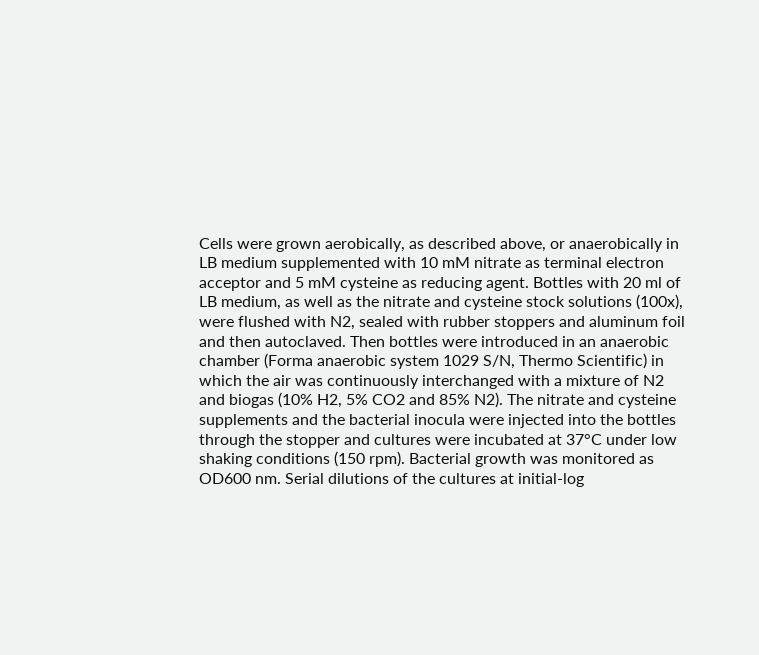Cells were grown aerobically, as described above, or anaerobically in LB medium supplemented with 10 mM nitrate as terminal electron acceptor and 5 mM cysteine as reducing agent. Bottles with 20 ml of LB medium, as well as the nitrate and cysteine stock solutions (100x), were flushed with N2, sealed with rubber stoppers and aluminum foil and then autoclaved. Then bottles were introduced in an anaerobic chamber (Forma anaerobic system 1029 S/N, Thermo Scientific) in which the air was continuously interchanged with a mixture of N2 and biogas (10% H2, 5% CO2 and 85% N2). The nitrate and cysteine supplements and the bacterial inocula were injected into the bottles through the stopper and cultures were incubated at 37°C under low shaking conditions (150 rpm). Bacterial growth was monitored as OD600 nm. Serial dilutions of the cultures at initial-log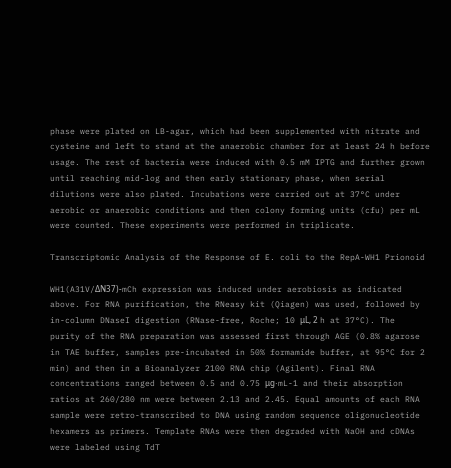phase were plated on LB-agar, which had been supplemented with nitrate and cysteine and left to stand at the anaerobic chamber for at least 24 h before usage. The rest of bacteria were induced with 0.5 mM IPTG and further grown until reaching mid-log and then early stationary phase, when serial dilutions were also plated. Incubations were carried out at 37°C under aerobic or anaerobic conditions and then colony forming units (cfu) per mL were counted. These experiments were performed in triplicate.

Transcriptomic Analysis of the Response of E. coli to the RepA-WH1 Prionoid

WH1(A31V/ΔN37)-mCh expression was induced under aerobiosis as indicated above. For RNA purification, the RNeasy kit (Qiagen) was used, followed by in-column DNaseI digestion (RNase-free, Roche; 10 μL, 2 h at 37°C). The purity of the RNA preparation was assessed first through AGE (0.8% agarose in TAE buffer, samples pre-incubated in 50% formamide buffer, at 95°C for 2 min) and then in a Bioanalyzer 2100 RNA chip (Agilent). Final RNA concentrations ranged between 0.5 and 0.75 μg⋅mL-1 and their absorption ratios at 260/280 nm were between 2.13 and 2.45. Equal amounts of each RNA sample were retro-transcribed to DNA using random sequence oligonucleotide hexamers as primers. Template RNAs were then degraded with NaOH and cDNAs were labeled using TdT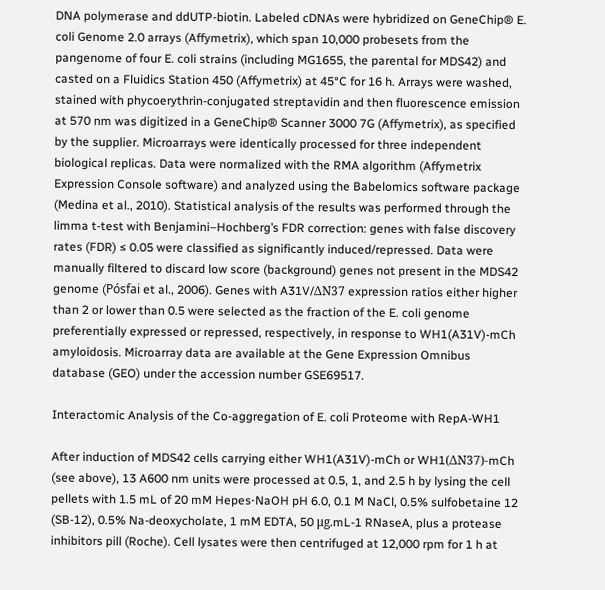DNA polymerase and ddUTP-biotin. Labeled cDNAs were hybridized on GeneChip® E. coli Genome 2.0 arrays (Affymetrix), which span 10,000 probesets from the pangenome of four E. coli strains (including MG1655, the parental for MDS42) and casted on a Fluidics Station 450 (Affymetrix) at 45°C for 16 h. Arrays were washed, stained with phycoerythrin-conjugated streptavidin and then fluorescence emission at 570 nm was digitized in a GeneChip® Scanner 3000 7G (Affymetrix), as specified by the supplier. Microarrays were identically processed for three independent biological replicas. Data were normalized with the RMA algorithm (Affymetrix Expression Console software) and analyzed using the Babelomics software package (Medina et al., 2010). Statistical analysis of the results was performed through the limma t-test with Benjamini–Hochberg’s FDR correction: genes with false discovery rates (FDR) ≤ 0.05 were classified as significantly induced/repressed. Data were manually filtered to discard low score (background) genes not present in the MDS42 genome (Pósfai et al., 2006). Genes with A31V/ΔN37 expression ratios either higher than 2 or lower than 0.5 were selected as the fraction of the E. coli genome preferentially expressed or repressed, respectively, in response to WH1(A31V)-mCh amyloidosis. Microarray data are available at the Gene Expression Omnibus database (GEO) under the accession number GSE69517.

Interactomic Analysis of the Co-aggregation of E. coli Proteome with RepA-WH1

After induction of MDS42 cells carrying either WH1(A31V)-mCh or WH1(ΔN37)-mCh (see above), 13 A600 nm units were processed at 0.5, 1, and 2.5 h by lysing the cell pellets with 1.5 mL of 20 mM Hepes⋅NaOH pH 6.0, 0.1 M NaCl, 0.5% sulfobetaine 12 (SB-12), 0.5% Na-deoxycholate, 1 mM EDTA, 50 μg.mL-1 RNaseA, plus a protease inhibitors pill (Roche). Cell lysates were then centrifuged at 12,000 rpm for 1 h at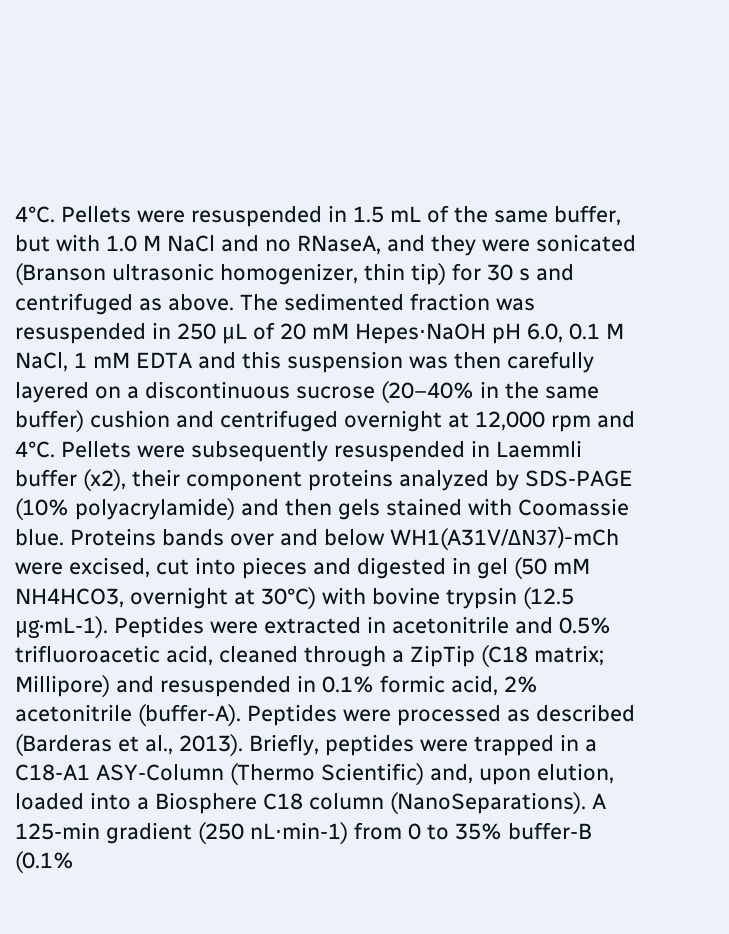4°C. Pellets were resuspended in 1.5 mL of the same buffer, but with 1.0 M NaCl and no RNaseA, and they were sonicated (Branson ultrasonic homogenizer, thin tip) for 30 s and centrifuged as above. The sedimented fraction was resuspended in 250 μL of 20 mM Hepes⋅NaOH pH 6.0, 0.1 M NaCl, 1 mM EDTA and this suspension was then carefully layered on a discontinuous sucrose (20–40% in the same buffer) cushion and centrifuged overnight at 12,000 rpm and 4°C. Pellets were subsequently resuspended in Laemmli buffer (x2), their component proteins analyzed by SDS-PAGE (10% polyacrylamide) and then gels stained with Coomassie blue. Proteins bands over and below WH1(A31V/ΔN37)-mCh were excised, cut into pieces and digested in gel (50 mM NH4HCO3, overnight at 30°C) with bovine trypsin (12.5 μg⋅mL-1). Peptides were extracted in acetonitrile and 0.5% trifluoroacetic acid, cleaned through a ZipTip (C18 matrix; Millipore) and resuspended in 0.1% formic acid, 2% acetonitrile (buffer-A). Peptides were processed as described (Barderas et al., 2013). Briefly, peptides were trapped in a C18-A1 ASY-Column (Thermo Scientific) and, upon elution, loaded into a Biosphere C18 column (NanoSeparations). A 125-min gradient (250 nL⋅min-1) from 0 to 35% buffer-B (0.1%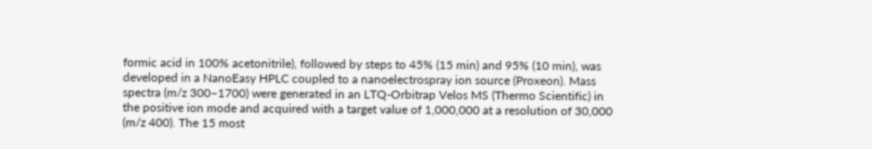formic acid in 100% acetonitrile), followed by steps to 45% (15 min) and 95% (10 min), was developed in a NanoEasy HPLC coupled to a nanoelectrospray ion source (Proxeon). Mass spectra (m/z 300–1700) were generated in an LTQ-Orbitrap Velos MS (Thermo Scientific) in the positive ion mode and acquired with a target value of 1,000,000 at a resolution of 30,000 (m/z 400). The 15 most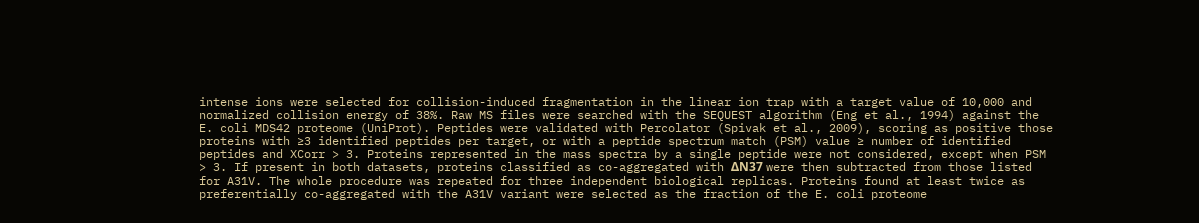intense ions were selected for collision-induced fragmentation in the linear ion trap with a target value of 10,000 and normalized collision energy of 38%. Raw MS files were searched with the SEQUEST algorithm (Eng et al., 1994) against the E. coli MDS42 proteome (UniProt). Peptides were validated with Percolator (Spivak et al., 2009), scoring as positive those proteins with ≥3 identified peptides per target, or with a peptide spectrum match (PSM) value ≥ number of identified peptides and XCorr > 3. Proteins represented in the mass spectra by a single peptide were not considered, except when PSM > 3. If present in both datasets, proteins classified as co-aggregated with ΔN37 were then subtracted from those listed for A31V. The whole procedure was repeated for three independent biological replicas. Proteins found at least twice as preferentially co-aggregated with the A31V variant were selected as the fraction of the E. coli proteome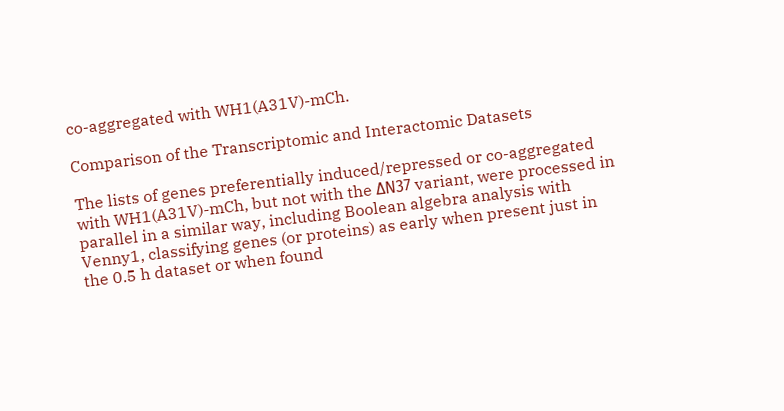co-aggregated with WH1(A31V)-mCh.

Comparison of the Transcriptomic and Interactomic Datasets

The lists of genes preferentially induced/repressed or co-aggregated with WH1(A31V)-mCh, but not with the ΔN37 variant, were processed in parallel in a similar way, including Boolean algebra analysis with Venny1, classifying genes (or proteins) as early when present just in the 0.5 h dataset or when found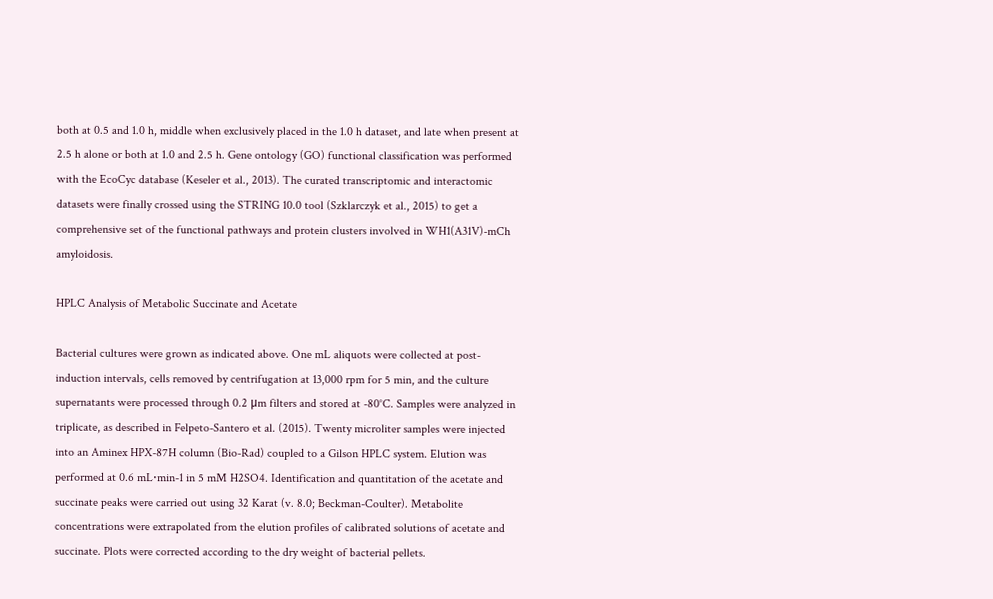both at 0.5 and 1.0 h, middle when exclusively placed in the 1.0 h dataset, and late when present at 2.5 h alone or both at 1.0 and 2.5 h. Gene ontology (GO) functional classification was performed with the EcoCyc database (Keseler et al., 2013). The curated transcriptomic and interactomic datasets were finally crossed using the STRING 10.0 tool (Szklarczyk et al., 2015) to get a comprehensive set of the functional pathways and protein clusters involved in WH1(A31V)-mCh amyloidosis.

HPLC Analysis of Metabolic Succinate and Acetate

Bacterial cultures were grown as indicated above. One mL aliquots were collected at post-induction intervals, cells removed by centrifugation at 13,000 rpm for 5 min, and the culture supernatants were processed through 0.2 μm filters and stored at -80°C. Samples were analyzed in triplicate, as described in Felpeto-Santero et al. (2015). Twenty microliter samples were injected into an Aminex HPX-87H column (Bio-Rad) coupled to a Gilson HPLC system. Elution was performed at 0.6 mL⋅min-1 in 5 mM H2SO4. Identification and quantitation of the acetate and succinate peaks were carried out using 32 Karat (v. 8.0; Beckman-Coulter). Metabolite concentrations were extrapolated from the elution profiles of calibrated solutions of acetate and succinate. Plots were corrected according to the dry weight of bacterial pellets.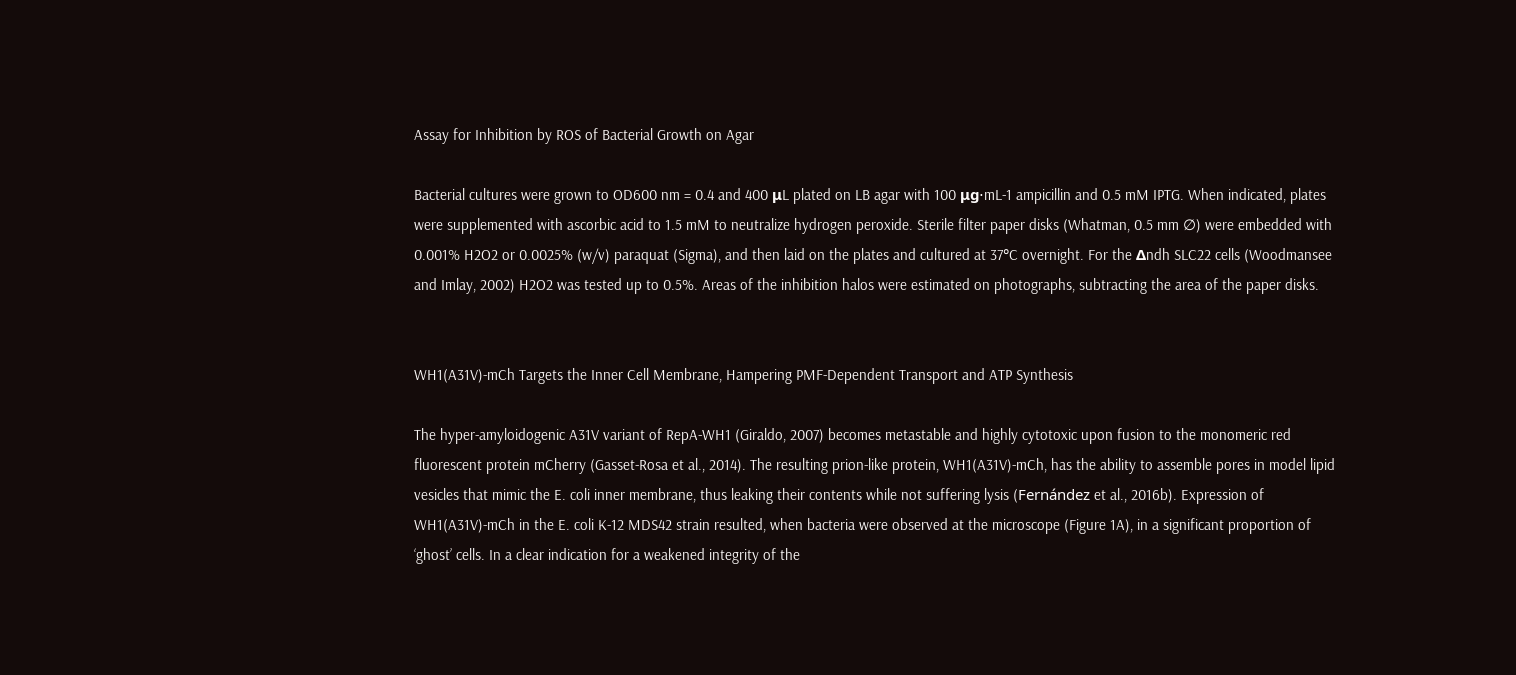Assay for Inhibition by ROS of Bacterial Growth on Agar

Bacterial cultures were grown to OD600 nm = 0.4 and 400 μL plated on LB agar with 100 μg⋅mL-1 ampicillin and 0.5 mM IPTG. When indicated, plates were supplemented with ascorbic acid to 1.5 mM to neutralize hydrogen peroxide. Sterile filter paper disks (Whatman, 0.5 mm ∅) were embedded with 0.001% H2O2 or 0.0025% (w/v) paraquat (Sigma), and then laid on the plates and cultured at 37°C overnight. For the Δndh SLC22 cells (Woodmansee and Imlay, 2002) H2O2 was tested up to 0.5%. Areas of the inhibition halos were estimated on photographs, subtracting the area of the paper disks.


WH1(A31V)-mCh Targets the Inner Cell Membrane, Hampering PMF-Dependent Transport and ATP Synthesis

The hyper-amyloidogenic A31V variant of RepA-WH1 (Giraldo, 2007) becomes metastable and highly cytotoxic upon fusion to the monomeric red fluorescent protein mCherry (Gasset-Rosa et al., 2014). The resulting prion-like protein, WH1(A31V)-mCh, has the ability to assemble pores in model lipid vesicles that mimic the E. coli inner membrane, thus leaking their contents while not suffering lysis (Fernández et al., 2016b). Expression of WH1(A31V)-mCh in the E. coli K-12 MDS42 strain resulted, when bacteria were observed at the microscope (Figure 1A), in a significant proportion of ‘ghost’ cells. In a clear indication for a weakened integrity of the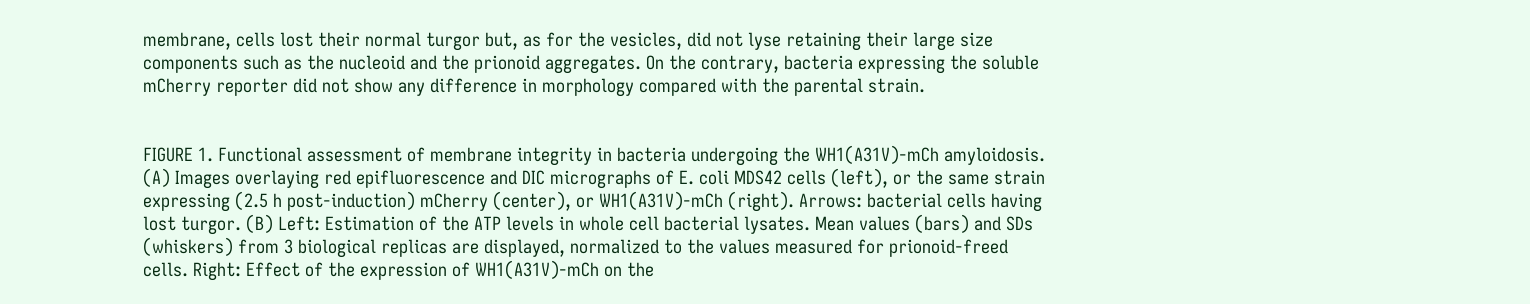membrane, cells lost their normal turgor but, as for the vesicles, did not lyse retaining their large size components such as the nucleoid and the prionoid aggregates. On the contrary, bacteria expressing the soluble mCherry reporter did not show any difference in morphology compared with the parental strain.


FIGURE 1. Functional assessment of membrane integrity in bacteria undergoing the WH1(A31V)-mCh amyloidosis. (A) Images overlaying red epifluorescence and DIC micrographs of E. coli MDS42 cells (left), or the same strain expressing (2.5 h post-induction) mCherry (center), or WH1(A31V)-mCh (right). Arrows: bacterial cells having lost turgor. (B) Left: Estimation of the ATP levels in whole cell bacterial lysates. Mean values (bars) and SDs (whiskers) from 3 biological replicas are displayed, normalized to the values measured for prionoid-freed cells. Right: Effect of the expression of WH1(A31V)-mCh on the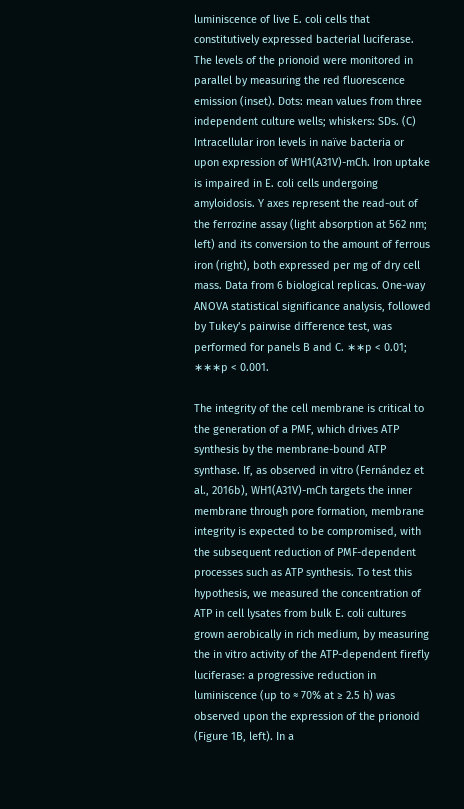luminiscence of live E. coli cells that constitutively expressed bacterial luciferase. The levels of the prionoid were monitored in parallel by measuring the red fluorescence emission (inset). Dots: mean values from three independent culture wells; whiskers: SDs. (C) Intracellular iron levels in naïve bacteria or upon expression of WH1(A31V)-mCh. Iron uptake is impaired in E. coli cells undergoing amyloidosis. Y axes represent the read-out of the ferrozine assay (light absorption at 562 nm; left) and its conversion to the amount of ferrous iron (right), both expressed per mg of dry cell mass. Data from 6 biological replicas. One-way ANOVA statistical significance analysis, followed by Tukey’s pairwise difference test, was performed for panels B and C. ∗∗p < 0.01; ∗∗∗p < 0.001.

The integrity of the cell membrane is critical to the generation of a PMF, which drives ATP synthesis by the membrane-bound ATP synthase. If, as observed in vitro (Fernández et al., 2016b), WH1(A31V)-mCh targets the inner membrane through pore formation, membrane integrity is expected to be compromised, with the subsequent reduction of PMF-dependent processes such as ATP synthesis. To test this hypothesis, we measured the concentration of ATP in cell lysates from bulk E. coli cultures grown aerobically in rich medium, by measuring the in vitro activity of the ATP-dependent firefly luciferase: a progressive reduction in luminiscence (up to ≈ 70% at ≥ 2.5 h) was observed upon the expression of the prionoid (Figure 1B, left). In a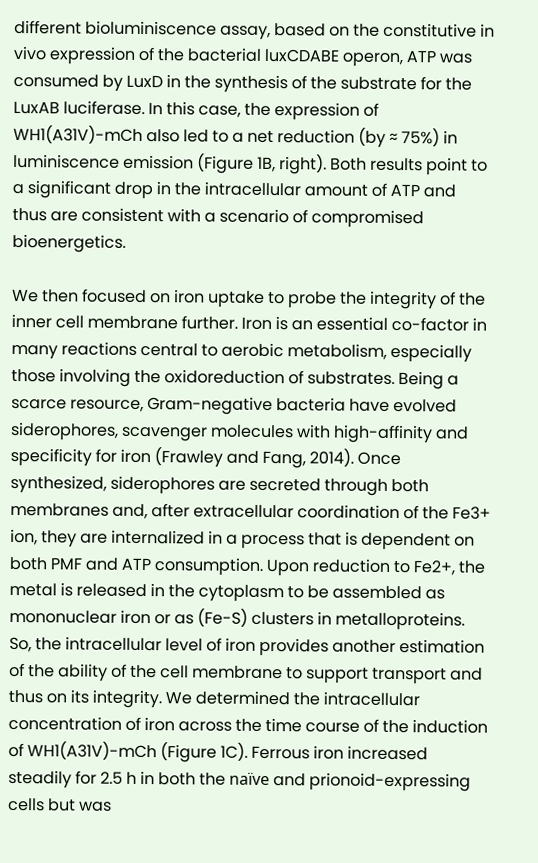different bioluminiscence assay, based on the constitutive in vivo expression of the bacterial luxCDABE operon, ATP was consumed by LuxD in the synthesis of the substrate for the LuxAB luciferase. In this case, the expression of WH1(A31V)-mCh also led to a net reduction (by ≈ 75%) in luminiscence emission (Figure 1B, right). Both results point to a significant drop in the intracellular amount of ATP and thus are consistent with a scenario of compromised bioenergetics.

We then focused on iron uptake to probe the integrity of the inner cell membrane further. Iron is an essential co-factor in many reactions central to aerobic metabolism, especially those involving the oxidoreduction of substrates. Being a scarce resource, Gram-negative bacteria have evolved siderophores, scavenger molecules with high-affinity and specificity for iron (Frawley and Fang, 2014). Once synthesized, siderophores are secreted through both membranes and, after extracellular coordination of the Fe3+ ion, they are internalized in a process that is dependent on both PMF and ATP consumption. Upon reduction to Fe2+, the metal is released in the cytoplasm to be assembled as mononuclear iron or as (Fe-S) clusters in metalloproteins. So, the intracellular level of iron provides another estimation of the ability of the cell membrane to support transport and thus on its integrity. We determined the intracellular concentration of iron across the time course of the induction of WH1(A31V)-mCh (Figure 1C). Ferrous iron increased steadily for 2.5 h in both the naïve and prionoid-expressing cells but was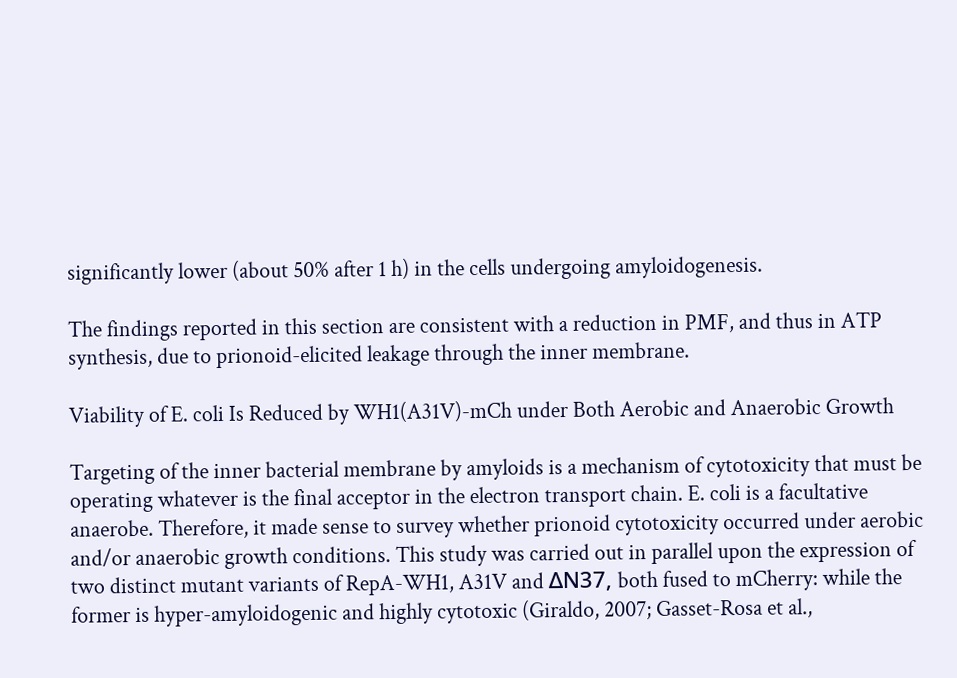significantly lower (about 50% after 1 h) in the cells undergoing amyloidogenesis.

The findings reported in this section are consistent with a reduction in PMF, and thus in ATP synthesis, due to prionoid-elicited leakage through the inner membrane.

Viability of E. coli Is Reduced by WH1(A31V)-mCh under Both Aerobic and Anaerobic Growth

Targeting of the inner bacterial membrane by amyloids is a mechanism of cytotoxicity that must be operating whatever is the final acceptor in the electron transport chain. E. coli is a facultative anaerobe. Therefore, it made sense to survey whether prionoid cytotoxicity occurred under aerobic and/or anaerobic growth conditions. This study was carried out in parallel upon the expression of two distinct mutant variants of RepA-WH1, A31V and ΔN37, both fused to mCherry: while the former is hyper-amyloidogenic and highly cytotoxic (Giraldo, 2007; Gasset-Rosa et al.,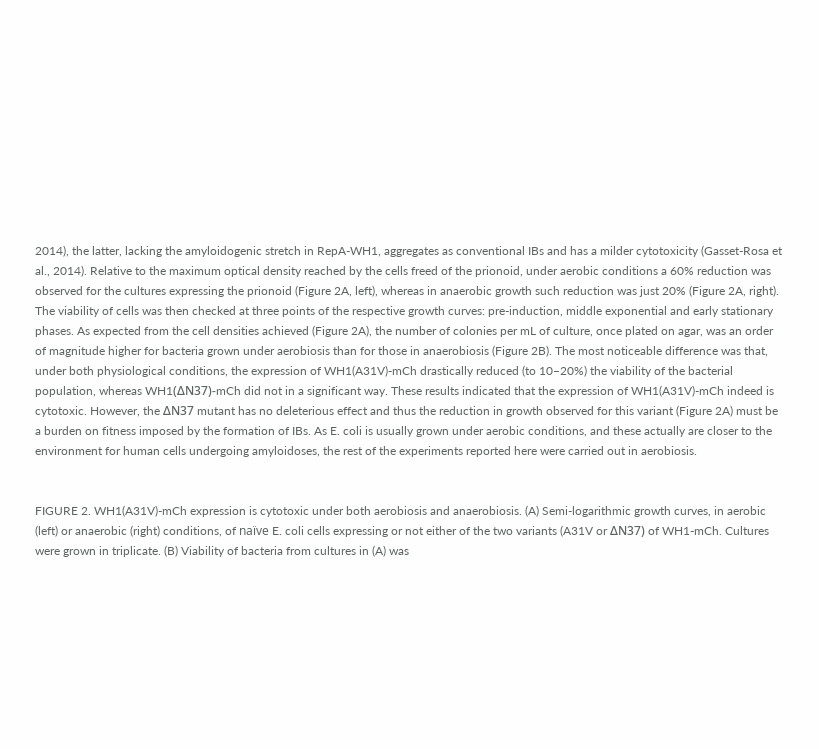2014), the latter, lacking the amyloidogenic stretch in RepA-WH1, aggregates as conventional IBs and has a milder cytotoxicity (Gasset-Rosa et al., 2014). Relative to the maximum optical density reached by the cells freed of the prionoid, under aerobic conditions a 60% reduction was observed for the cultures expressing the prionoid (Figure 2A, left), whereas in anaerobic growth such reduction was just 20% (Figure 2A, right). The viability of cells was then checked at three points of the respective growth curves: pre-induction, middle exponential and early stationary phases. As expected from the cell densities achieved (Figure 2A), the number of colonies per mL of culture, once plated on agar, was an order of magnitude higher for bacteria grown under aerobiosis than for those in anaerobiosis (Figure 2B). The most noticeable difference was that, under both physiological conditions, the expression of WH1(A31V)-mCh drastically reduced (to 10–20%) the viability of the bacterial population, whereas WH1(ΔN37)-mCh did not in a significant way. These results indicated that the expression of WH1(A31V)-mCh indeed is cytotoxic. However, the ΔN37 mutant has no deleterious effect and thus the reduction in growth observed for this variant (Figure 2A) must be a burden on fitness imposed by the formation of IBs. As E. coli is usually grown under aerobic conditions, and these actually are closer to the environment for human cells undergoing amyloidoses, the rest of the experiments reported here were carried out in aerobiosis.


FIGURE 2. WH1(A31V)-mCh expression is cytotoxic under both aerobiosis and anaerobiosis. (A) Semi-logarithmic growth curves, in aerobic (left) or anaerobic (right) conditions, of naïve E. coli cells expressing or not either of the two variants (A31V or ΔN37) of WH1-mCh. Cultures were grown in triplicate. (B) Viability of bacteria from cultures in (A) was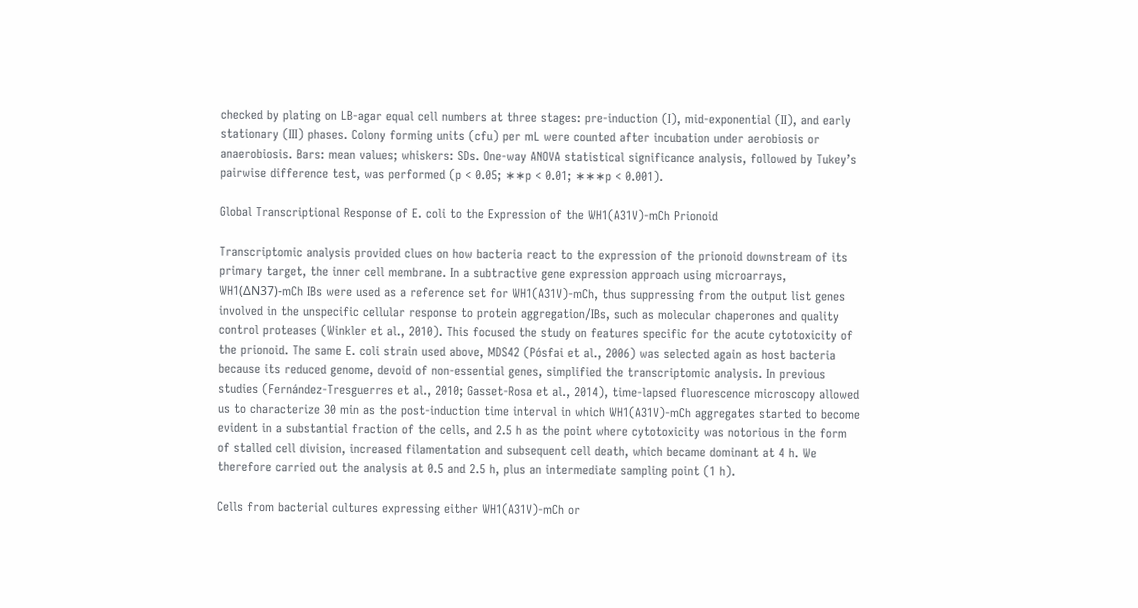checked by plating on LB-agar equal cell numbers at three stages: pre-induction (I), mid-exponential (II), and early stationary (III) phases. Colony forming units (cfu) per mL were counted after incubation under aerobiosis or anaerobiosis. Bars: mean values; whiskers: SDs. One-way ANOVA statistical significance analysis, followed by Tukey’s pairwise difference test, was performed (p < 0.05; ∗∗p < 0.01; ∗∗∗p < 0.001).

Global Transcriptional Response of E. coli to the Expression of the WH1(A31V)-mCh Prionoid

Transcriptomic analysis provided clues on how bacteria react to the expression of the prionoid downstream of its primary target, the inner cell membrane. In a subtractive gene expression approach using microarrays, WH1(ΔN37)-mCh IBs were used as a reference set for WH1(A31V)-mCh, thus suppressing from the output list genes involved in the unspecific cellular response to protein aggregation/IBs, such as molecular chaperones and quality control proteases (Winkler et al., 2010). This focused the study on features specific for the acute cytotoxicity of the prionoid. The same E. coli strain used above, MDS42 (Pósfai et al., 2006) was selected again as host bacteria because its reduced genome, devoid of non-essential genes, simplified the transcriptomic analysis. In previous studies (Fernández-Tresguerres et al., 2010; Gasset-Rosa et al., 2014), time-lapsed fluorescence microscopy allowed us to characterize 30 min as the post-induction time interval in which WH1(A31V)-mCh aggregates started to become evident in a substantial fraction of the cells, and 2.5 h as the point where cytotoxicity was notorious in the form of stalled cell division, increased filamentation and subsequent cell death, which became dominant at 4 h. We therefore carried out the analysis at 0.5 and 2.5 h, plus an intermediate sampling point (1 h).

Cells from bacterial cultures expressing either WH1(A31V)-mCh or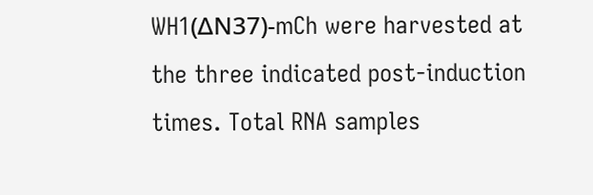WH1(ΔN37)-mCh were harvested at the three indicated post-induction times. Total RNA samples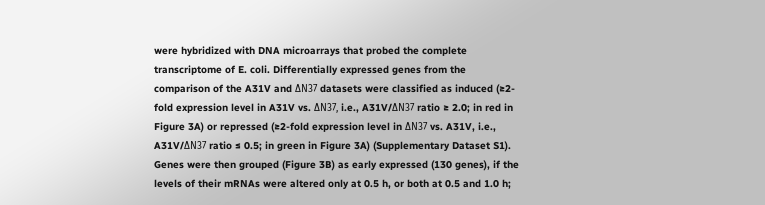were hybridized with DNA microarrays that probed the complete transcriptome of E. coli. Differentially expressed genes from the comparison of the A31V and ΔN37 datasets were classified as induced (≥2-fold expression level in A31V vs. ΔN37, i.e., A31V/ΔN37 ratio ≥ 2.0; in red in Figure 3A) or repressed (≥2-fold expression level in ΔN37 vs. A31V, i.e., A31V/ΔN37 ratio ≤ 0.5; in green in Figure 3A) (Supplementary Dataset S1). Genes were then grouped (Figure 3B) as early expressed (130 genes), if the levels of their mRNAs were altered only at 0.5 h, or both at 0.5 and 1.0 h;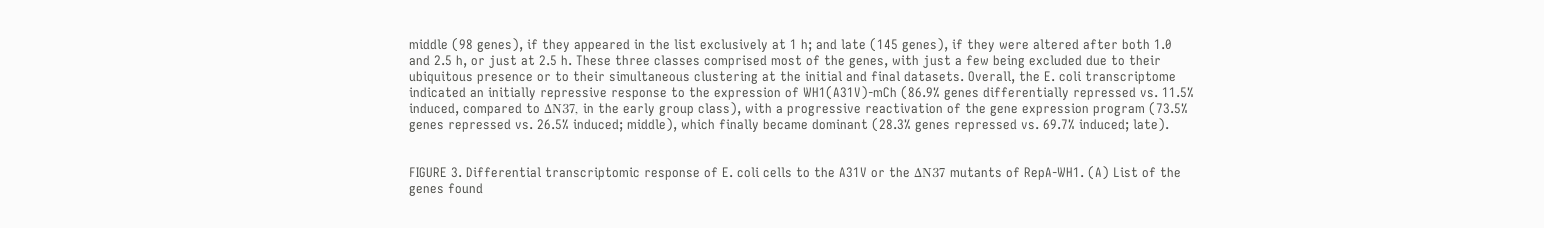middle (98 genes), if they appeared in the list exclusively at 1 h; and late (145 genes), if they were altered after both 1.0 and 2.5 h, or just at 2.5 h. These three classes comprised most of the genes, with just a few being excluded due to their ubiquitous presence or to their simultaneous clustering at the initial and final datasets. Overall, the E. coli transcriptome indicated an initially repressive response to the expression of WH1(A31V)-mCh (86.9% genes differentially repressed vs. 11.5% induced, compared to ΔN37, in the early group class), with a progressive reactivation of the gene expression program (73.5% genes repressed vs. 26.5% induced; middle), which finally became dominant (28.3% genes repressed vs. 69.7% induced; late).


FIGURE 3. Differential transcriptomic response of E. coli cells to the A31V or the ΔN37 mutants of RepA-WH1. (A) List of the genes found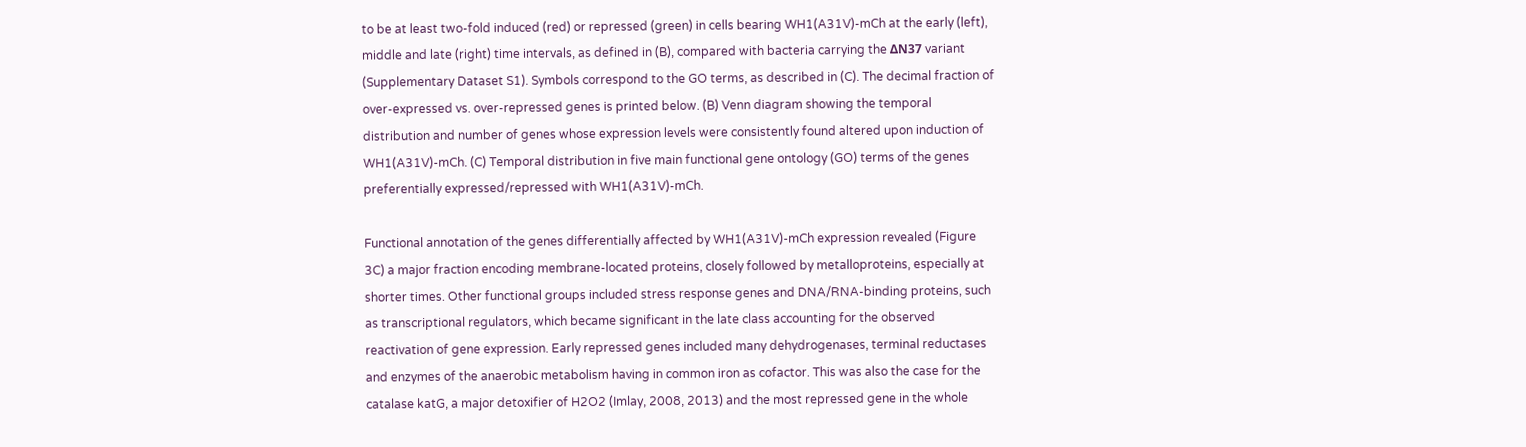to be at least two-fold induced (red) or repressed (green) in cells bearing WH1(A31V)-mCh at the early (left), middle and late (right) time intervals, as defined in (B), compared with bacteria carrying the ΔN37 variant (Supplementary Dataset S1). Symbols correspond to the GO terms, as described in (C). The decimal fraction of over-expressed vs. over-repressed genes is printed below. (B) Venn diagram showing the temporal distribution and number of genes whose expression levels were consistently found altered upon induction of WH1(A31V)-mCh. (C) Temporal distribution in five main functional gene ontology (GO) terms of the genes preferentially expressed/repressed with WH1(A31V)-mCh.

Functional annotation of the genes differentially affected by WH1(A31V)-mCh expression revealed (Figure 3C) a major fraction encoding membrane-located proteins, closely followed by metalloproteins, especially at shorter times. Other functional groups included stress response genes and DNA/RNA-binding proteins, such as transcriptional regulators, which became significant in the late class accounting for the observed reactivation of gene expression. Early repressed genes included many dehydrogenases, terminal reductases and enzymes of the anaerobic metabolism having in common iron as cofactor. This was also the case for the catalase katG, a major detoxifier of H2O2 (Imlay, 2008, 2013) and the most repressed gene in the whole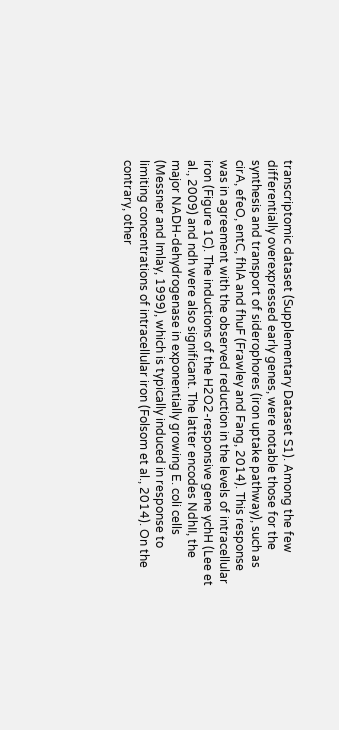transcriptomic dataset (Supplementary Dataset S1). Among the few differentially overexpressed early genes, were notable those for the synthesis and transport of siderophores (iron uptake pathway), such as cirA, efeO, entC, fhlA and fhuF (Frawley and Fang, 2014). This response was in agreement with the observed reduction in the levels of intracellular iron (Figure 1C). The inductions of the H2O2-responsive gene ychH (Lee et al., 2009) and ndh were also significant. The latter encodes NdhII, the major NADH-dehydrogenase in exponentially growing E. coli cells (Messner and Imlay, 1999), which is typically induced in response to limiting concentrations of intracellular iron (Folsom et al., 2014). On the contrary, other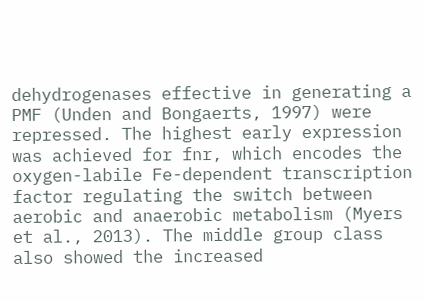dehydrogenases effective in generating a PMF (Unden and Bongaerts, 1997) were repressed. The highest early expression was achieved for fnr, which encodes the oxygen-labile Fe-dependent transcription factor regulating the switch between aerobic and anaerobic metabolism (Myers et al., 2013). The middle group class also showed the increased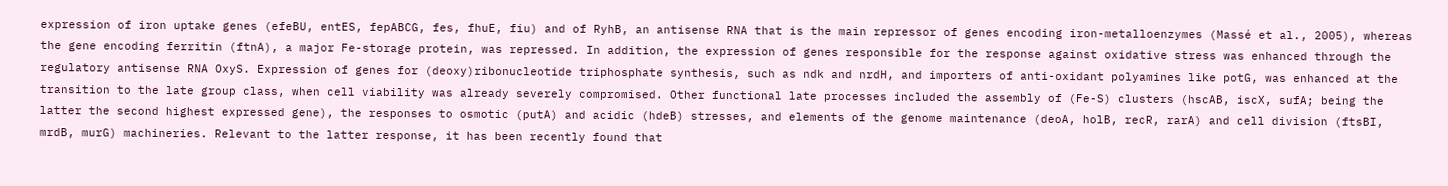expression of iron uptake genes (efeBU, entES, fepABCG, fes, fhuE, fiu) and of RyhB, an antisense RNA that is the main repressor of genes encoding iron-metalloenzymes (Massé et al., 2005), whereas the gene encoding ferritin (ftnA), a major Fe-storage protein, was repressed. In addition, the expression of genes responsible for the response against oxidative stress was enhanced through the regulatory antisense RNA OxyS. Expression of genes for (deoxy)ribonucleotide triphosphate synthesis, such as ndk and nrdH, and importers of anti-oxidant polyamines like potG, was enhanced at the transition to the late group class, when cell viability was already severely compromised. Other functional late processes included the assembly of (Fe-S) clusters (hscAB, iscX, sufA; being the latter the second highest expressed gene), the responses to osmotic (putA) and acidic (hdeB) stresses, and elements of the genome maintenance (deoA, holB, recR, rarA) and cell division (ftsBI, mrdB, murG) machineries. Relevant to the latter response, it has been recently found that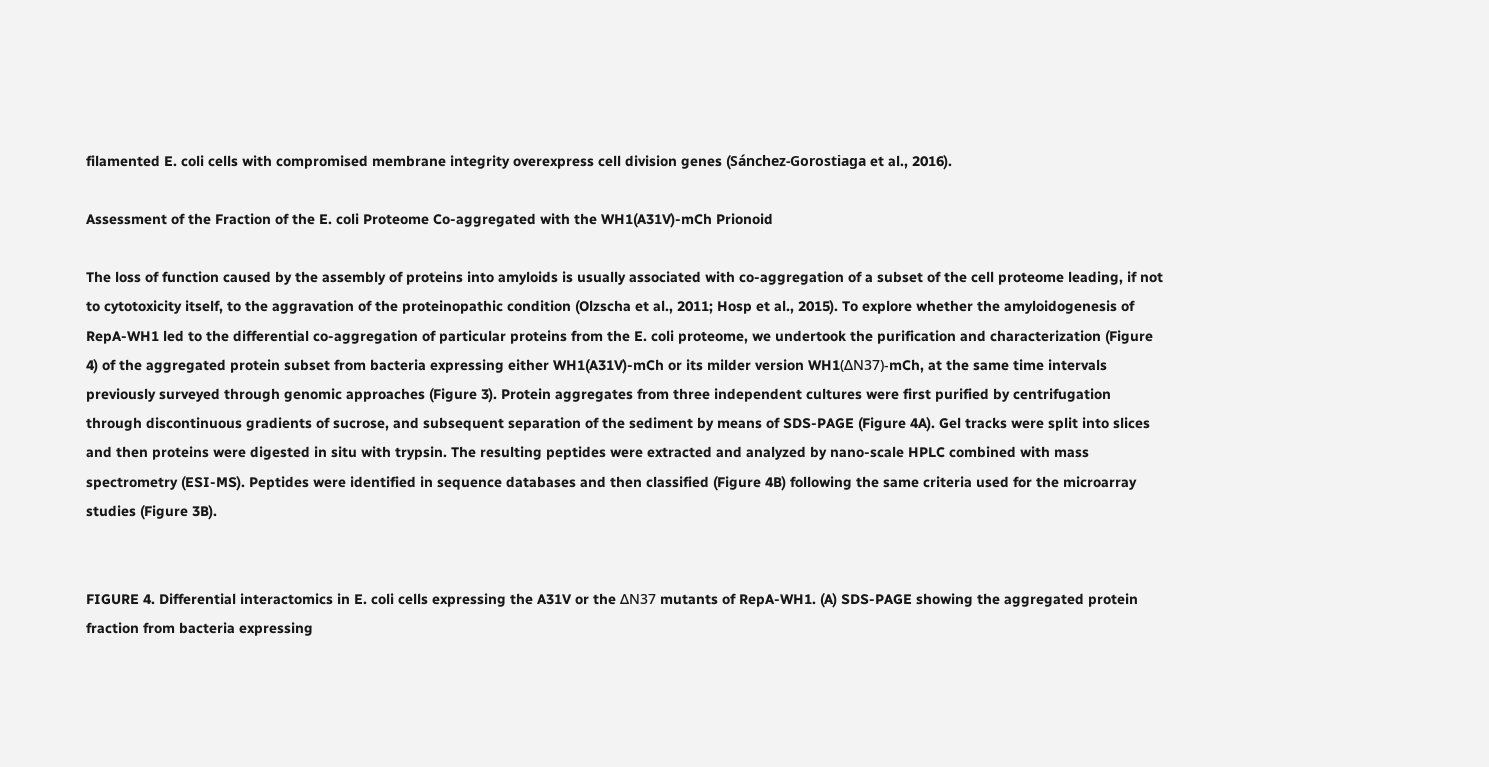filamented E. coli cells with compromised membrane integrity overexpress cell division genes (Sánchez-Gorostiaga et al., 2016).

Assessment of the Fraction of the E. coli Proteome Co-aggregated with the WH1(A31V)-mCh Prionoid

The loss of function caused by the assembly of proteins into amyloids is usually associated with co-aggregation of a subset of the cell proteome leading, if not to cytotoxicity itself, to the aggravation of the proteinopathic condition (Olzscha et al., 2011; Hosp et al., 2015). To explore whether the amyloidogenesis of RepA-WH1 led to the differential co-aggregation of particular proteins from the E. coli proteome, we undertook the purification and characterization (Figure 4) of the aggregated protein subset from bacteria expressing either WH1(A31V)-mCh or its milder version WH1(ΔN37)-mCh, at the same time intervals previously surveyed through genomic approaches (Figure 3). Protein aggregates from three independent cultures were first purified by centrifugation through discontinuous gradients of sucrose, and subsequent separation of the sediment by means of SDS-PAGE (Figure 4A). Gel tracks were split into slices and then proteins were digested in situ with trypsin. The resulting peptides were extracted and analyzed by nano-scale HPLC combined with mass spectrometry (ESI-MS). Peptides were identified in sequence databases and then classified (Figure 4B) following the same criteria used for the microarray studies (Figure 3B).


FIGURE 4. Differential interactomics in E. coli cells expressing the A31V or the ΔN37 mutants of RepA-WH1. (A) SDS-PAGE showing the aggregated protein fraction from bacteria expressing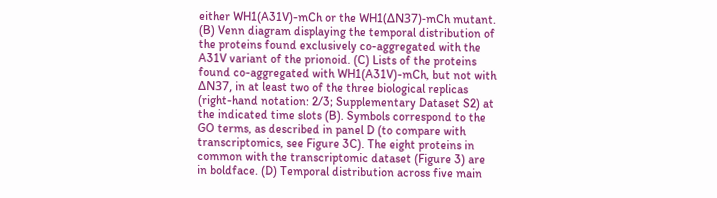either WH1(A31V)-mCh or the WH1(ΔN37)-mCh mutant. (B) Venn diagram displaying the temporal distribution of the proteins found exclusively co-aggregated with the A31V variant of the prionoid. (C) Lists of the proteins found co-aggregated with WH1(A31V)-mCh, but not with ΔN37, in at least two of the three biological replicas (right-hand notation: 2/3; Supplementary Dataset S2) at the indicated time slots (B). Symbols correspond to the GO terms, as described in panel D (to compare with transcriptomics, see Figure 3C). The eight proteins in common with the transcriptomic dataset (Figure 3) are in boldface. (D) Temporal distribution across five main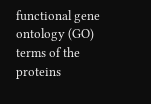functional gene ontology (GO) terms of the proteins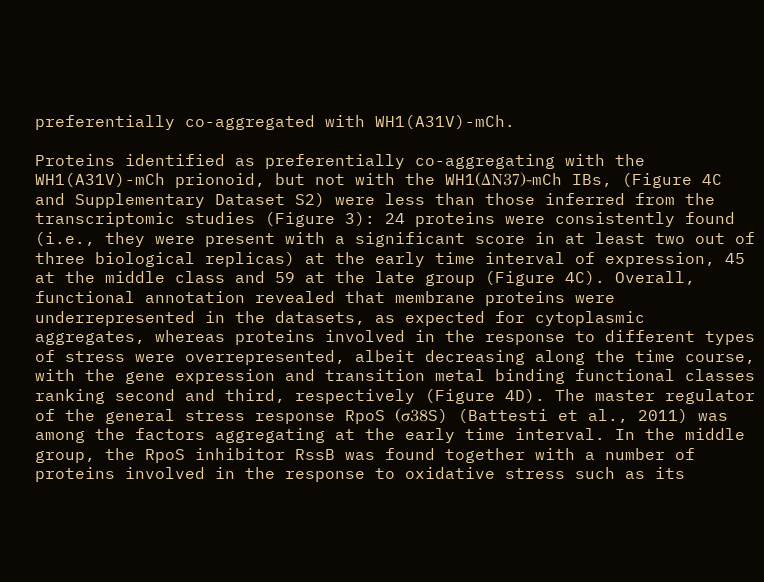preferentially co-aggregated with WH1(A31V)-mCh.

Proteins identified as preferentially co-aggregating with the WH1(A31V)-mCh prionoid, but not with the WH1(ΔN37)-mCh IBs, (Figure 4C and Supplementary Dataset S2) were less than those inferred from the transcriptomic studies (Figure 3): 24 proteins were consistently found (i.e., they were present with a significant score in at least two out of three biological replicas) at the early time interval of expression, 45 at the middle class and 59 at the late group (Figure 4C). Overall, functional annotation revealed that membrane proteins were underrepresented in the datasets, as expected for cytoplasmic aggregates, whereas proteins involved in the response to different types of stress were overrepresented, albeit decreasing along the time course, with the gene expression and transition metal binding functional classes ranking second and third, respectively (Figure 4D). The master regulator of the general stress response RpoS (σ38S) (Battesti et al., 2011) was among the factors aggregating at the early time interval. In the middle group, the RpoS inhibitor RssB was found together with a number of proteins involved in the response to oxidative stress such as its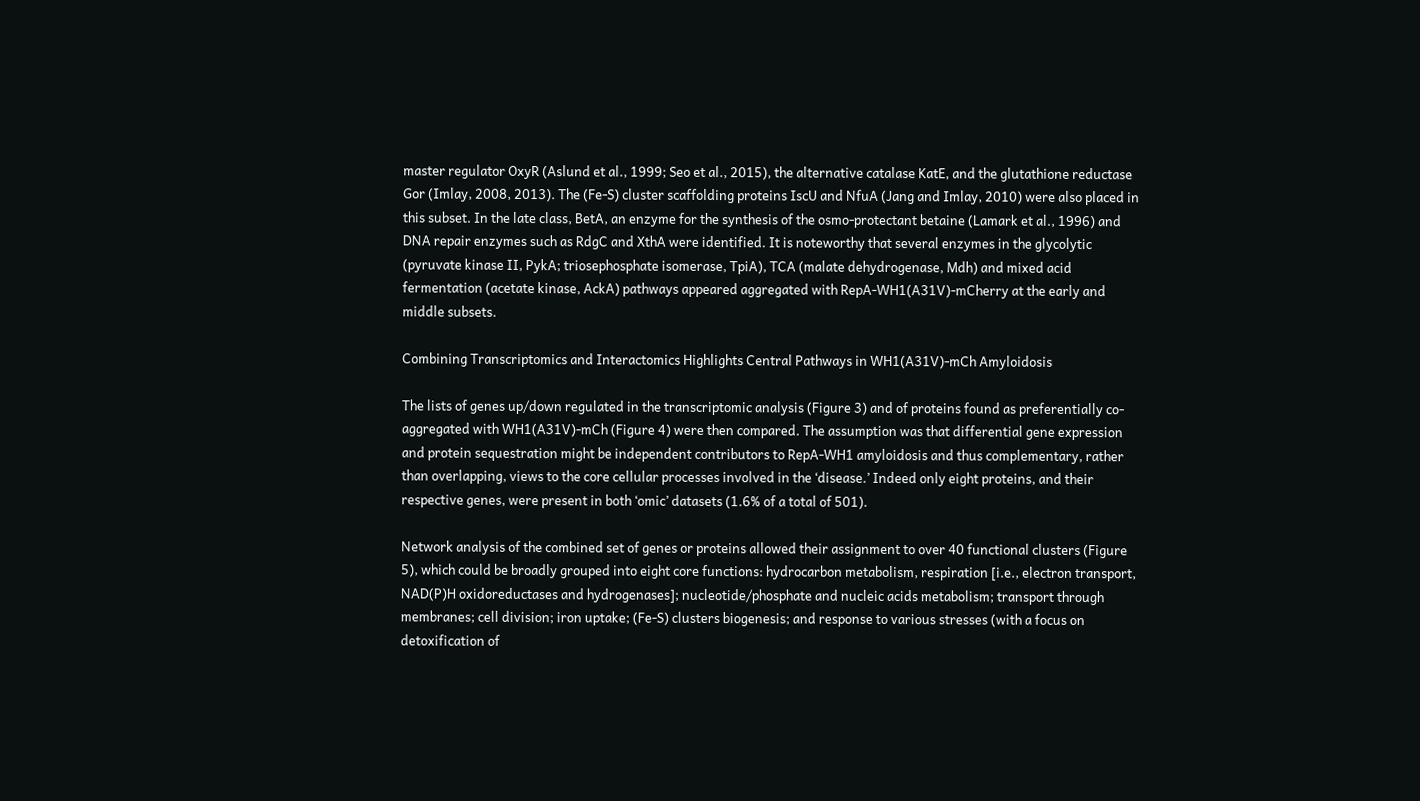master regulator OxyR (Aslund et al., 1999; Seo et al., 2015), the alternative catalase KatE, and the glutathione reductase Gor (Imlay, 2008, 2013). The (Fe-S) cluster scaffolding proteins IscU and NfuA (Jang and Imlay, 2010) were also placed in this subset. In the late class, BetA, an enzyme for the synthesis of the osmo-protectant betaine (Lamark et al., 1996) and DNA repair enzymes such as RdgC and XthA were identified. It is noteworthy that several enzymes in the glycolytic (pyruvate kinase II, PykA; triosephosphate isomerase, TpiA), TCA (malate dehydrogenase, Mdh) and mixed acid fermentation (acetate kinase, AckA) pathways appeared aggregated with RepA-WH1(A31V)-mCherry at the early and middle subsets.

Combining Transcriptomics and Interactomics Highlights Central Pathways in WH1(A31V)-mCh Amyloidosis

The lists of genes up/down regulated in the transcriptomic analysis (Figure 3) and of proteins found as preferentially co-aggregated with WH1(A31V)-mCh (Figure 4) were then compared. The assumption was that differential gene expression and protein sequestration might be independent contributors to RepA-WH1 amyloidosis and thus complementary, rather than overlapping, views to the core cellular processes involved in the ‘disease.’ Indeed only eight proteins, and their respective genes, were present in both ‘omic’ datasets (1.6% of a total of 501).

Network analysis of the combined set of genes or proteins allowed their assignment to over 40 functional clusters (Figure 5), which could be broadly grouped into eight core functions: hydrocarbon metabolism, respiration [i.e., electron transport, NAD(P)H oxidoreductases and hydrogenases]; nucleotide/phosphate and nucleic acids metabolism; transport through membranes; cell division; iron uptake; (Fe-S) clusters biogenesis; and response to various stresses (with a focus on detoxification of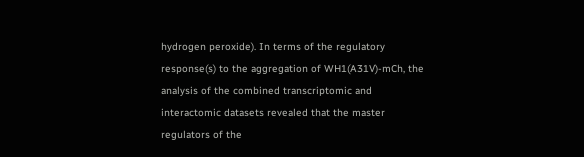hydrogen peroxide). In terms of the regulatory response(s) to the aggregation of WH1(A31V)-mCh, the analysis of the combined transcriptomic and interactomic datasets revealed that the master regulators of the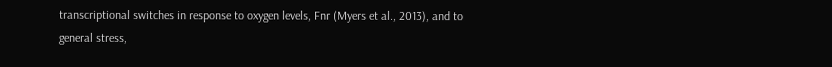transcriptional switches in response to oxygen levels, Fnr (Myers et al., 2013), and to general stress,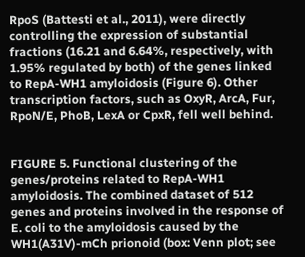RpoS (Battesti et al., 2011), were directly controlling the expression of substantial fractions (16.21 and 6.64%, respectively, with 1.95% regulated by both) of the genes linked to RepA-WH1 amyloidosis (Figure 6). Other transcription factors, such as OxyR, ArcA, Fur, RpoN/E, PhoB, LexA or CpxR, fell well behind.


FIGURE 5. Functional clustering of the genes/proteins related to RepA-WH1 amyloidosis. The combined dataset of 512 genes and proteins involved in the response of E. coli to the amyloidosis caused by the WH1(A31V)-mCh prionoid (box: Venn plot; see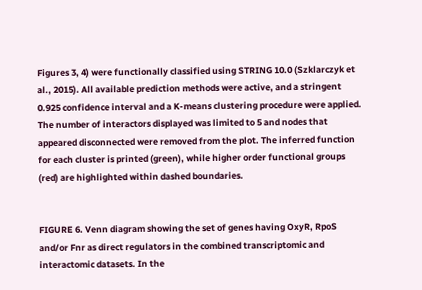Figures 3, 4) were functionally classified using STRING 10.0 (Szklarczyk et al., 2015). All available prediction methods were active, and a stringent 0.925 confidence interval and a K-means clustering procedure were applied. The number of interactors displayed was limited to 5 and nodes that appeared disconnected were removed from the plot. The inferred function for each cluster is printed (green), while higher order functional groups (red) are highlighted within dashed boundaries.


FIGURE 6. Venn diagram showing the set of genes having OxyR, RpoS and/or Fnr as direct regulators in the combined transcriptomic and interactomic datasets. In the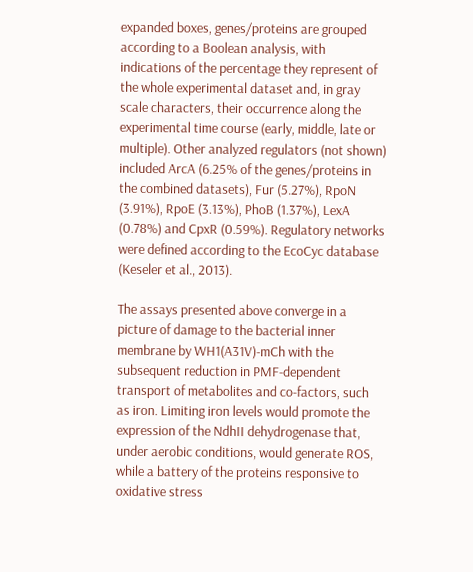expanded boxes, genes/proteins are grouped according to a Boolean analysis, with indications of the percentage they represent of the whole experimental dataset and, in gray scale characters, their occurrence along the experimental time course (early, middle, late or multiple). Other analyzed regulators (not shown) included ArcA (6.25% of the genes/proteins in the combined datasets), Fur (5.27%), RpoN (3.91%), RpoE (3.13%), PhoB (1.37%), LexA (0.78%) and CpxR (0.59%). Regulatory networks were defined according to the EcoCyc database (Keseler et al., 2013).

The assays presented above converge in a picture of damage to the bacterial inner membrane by WH1(A31V)-mCh with the subsequent reduction in PMF-dependent transport of metabolites and co-factors, such as iron. Limiting iron levels would promote the expression of the NdhII dehydrogenase that, under aerobic conditions, would generate ROS, while a battery of the proteins responsive to oxidative stress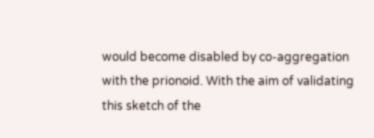would become disabled by co-aggregation with the prionoid. With the aim of validating this sketch of the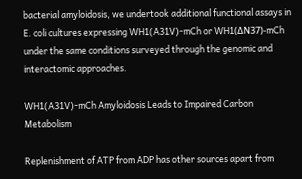bacterial amyloidosis, we undertook additional functional assays in E. coli cultures expressing WH1(A31V)-mCh or WH1(ΔN37)-mCh under the same conditions surveyed through the genomic and interactomic approaches.

WH1(A31V)-mCh Amyloidosis Leads to Impaired Carbon Metabolism

Replenishment of ATP from ADP has other sources apart from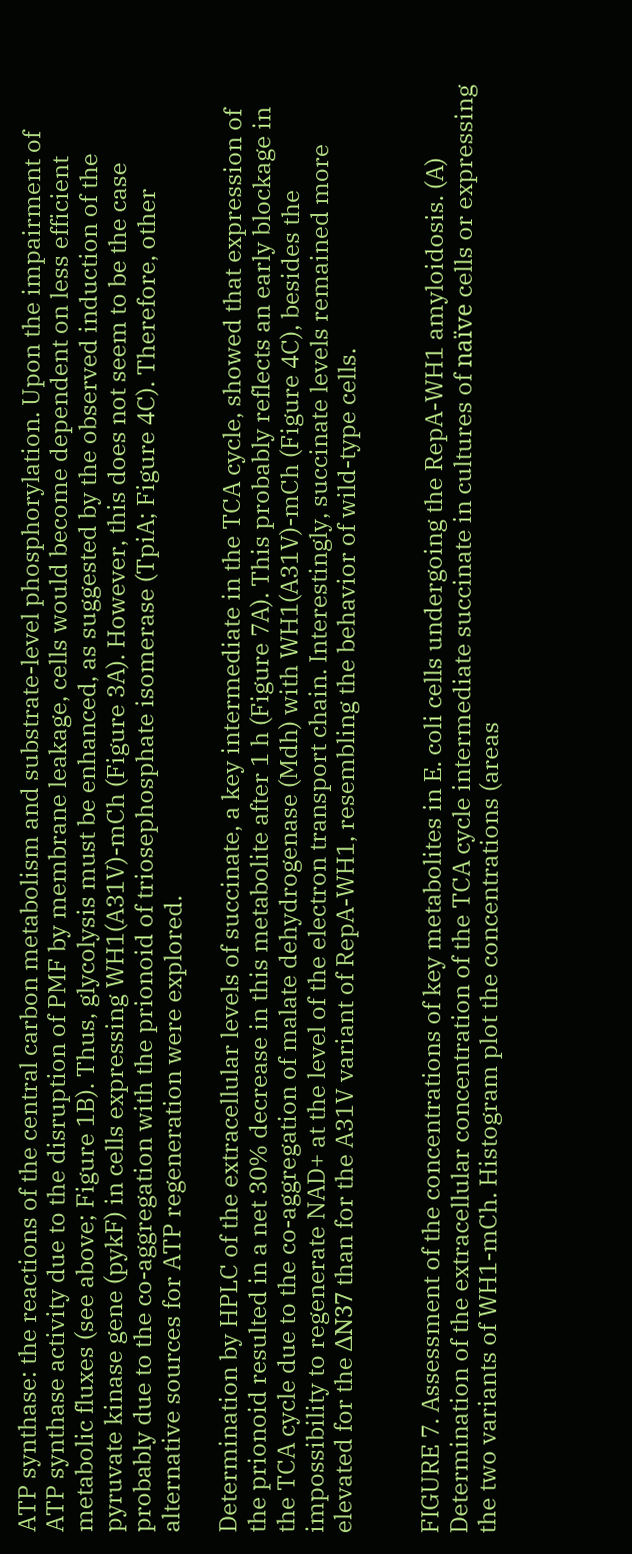ATP synthase: the reactions of the central carbon metabolism and substrate-level phosphorylation. Upon the impairment of ATP synthase activity due to the disruption of PMF by membrane leakage, cells would become dependent on less efficient metabolic fluxes (see above; Figure 1B). Thus, glycolysis must be enhanced, as suggested by the observed induction of the pyruvate kinase gene (pykF) in cells expressing WH1(A31V)-mCh (Figure 3A). However, this does not seem to be the case probably due to the co-aggregation with the prionoid of triosephosphate isomerase (TpiA; Figure 4C). Therefore, other alternative sources for ATP regeneration were explored.

Determination by HPLC of the extracellular levels of succinate, a key intermediate in the TCA cycle, showed that expression of the prionoid resulted in a net 30% decrease in this metabolite after 1 h (Figure 7A). This probably reflects an early blockage in the TCA cycle due to the co-aggregation of malate dehydrogenase (Mdh) with WH1(A31V)-mCh (Figure 4C), besides the impossibility to regenerate NAD+ at the level of the electron transport chain. Interestingly, succinate levels remained more elevated for the ΔN37 than for the A31V variant of RepA-WH1, resembling the behavior of wild-type cells.


FIGURE 7. Assessment of the concentrations of key metabolites in E. coli cells undergoing the RepA-WH1 amyloidosis. (A) Determination of the extracellular concentration of the TCA cycle intermediate succinate in cultures of naïve cells or expressing the two variants of WH1-mCh. Histogram plot the concentrations (areas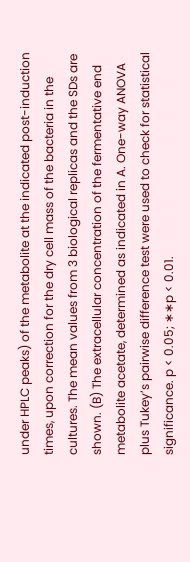under HPLC peaks) of the metabolite at the indicated post-induction times, upon correction for the dry cell mass of the bacteria in the cultures. The mean values from 3 biological replicas and the SDs are shown. (B) The extracellular concentration of the fermentative end metabolite acetate, determined as indicated in A. One-way ANOVA plus Tukey’s pairwise difference test were used to check for statistical significance. p < 0.05; ∗∗p < 0.01.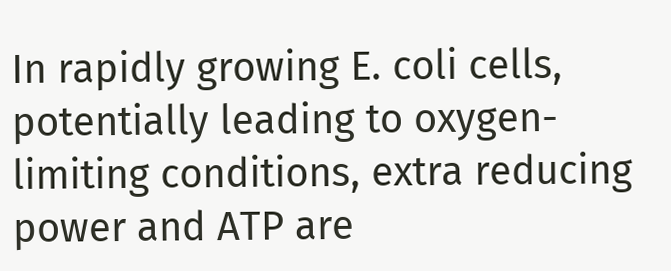In rapidly growing E. coli cells, potentially leading to oxygen-limiting conditions, extra reducing power and ATP are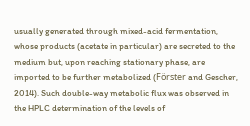usually generated through mixed-acid fermentation, whose products (acetate in particular) are secreted to the medium but, upon reaching stationary phase, are imported to be further metabolized (Förster and Gescher, 2014). Such double-way metabolic flux was observed in the HPLC determination of the levels of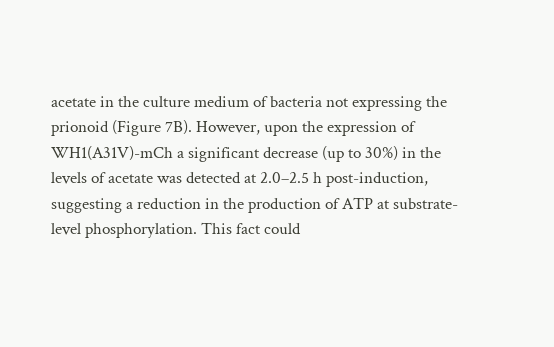acetate in the culture medium of bacteria not expressing the prionoid (Figure 7B). However, upon the expression of WH1(A31V)-mCh a significant decrease (up to 30%) in the levels of acetate was detected at 2.0–2.5 h post-induction, suggesting a reduction in the production of ATP at substrate-level phosphorylation. This fact could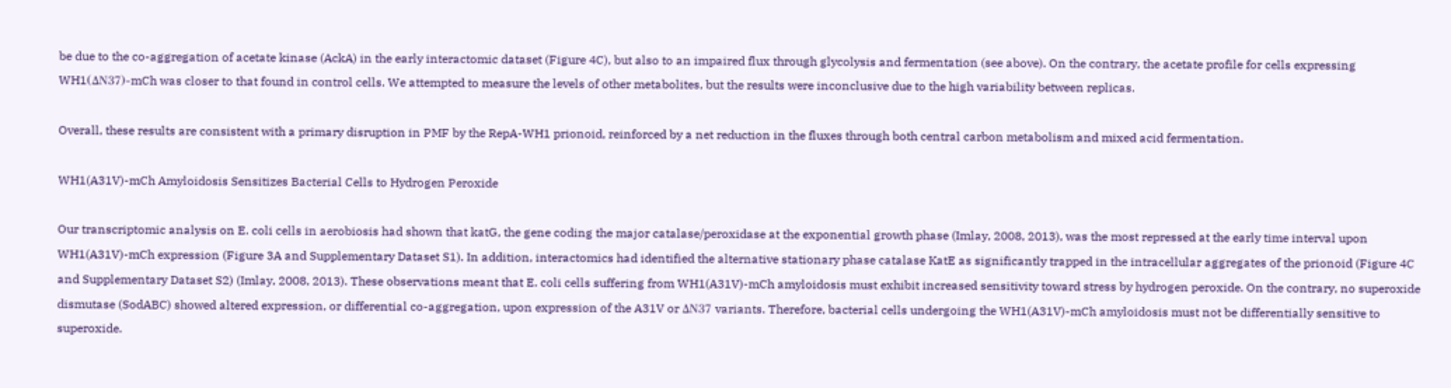be due to the co-aggregation of acetate kinase (AckA) in the early interactomic dataset (Figure 4C), but also to an impaired flux through glycolysis and fermentation (see above). On the contrary, the acetate profile for cells expressing WH1(ΔN37)-mCh was closer to that found in control cells. We attempted to measure the levels of other metabolites, but the results were inconclusive due to the high variability between replicas.

Overall, these results are consistent with a primary disruption in PMF by the RepA-WH1 prionoid, reinforced by a net reduction in the fluxes through both central carbon metabolism and mixed acid fermentation.

WH1(A31V)-mCh Amyloidosis Sensitizes Bacterial Cells to Hydrogen Peroxide

Our transcriptomic analysis on E. coli cells in aerobiosis had shown that katG, the gene coding the major catalase/peroxidase at the exponential growth phase (Imlay, 2008, 2013), was the most repressed at the early time interval upon WH1(A31V)-mCh expression (Figure 3A and Supplementary Dataset S1). In addition, interactomics had identified the alternative stationary phase catalase KatE as significantly trapped in the intracellular aggregates of the prionoid (Figure 4C and Supplementary Dataset S2) (Imlay, 2008, 2013). These observations meant that E. coli cells suffering from WH1(A31V)-mCh amyloidosis must exhibit increased sensitivity toward stress by hydrogen peroxide. On the contrary, no superoxide dismutase (SodABC) showed altered expression, or differential co-aggregation, upon expression of the A31V or ΔN37 variants. Therefore, bacterial cells undergoing the WH1(A31V)-mCh amyloidosis must not be differentially sensitive to superoxide.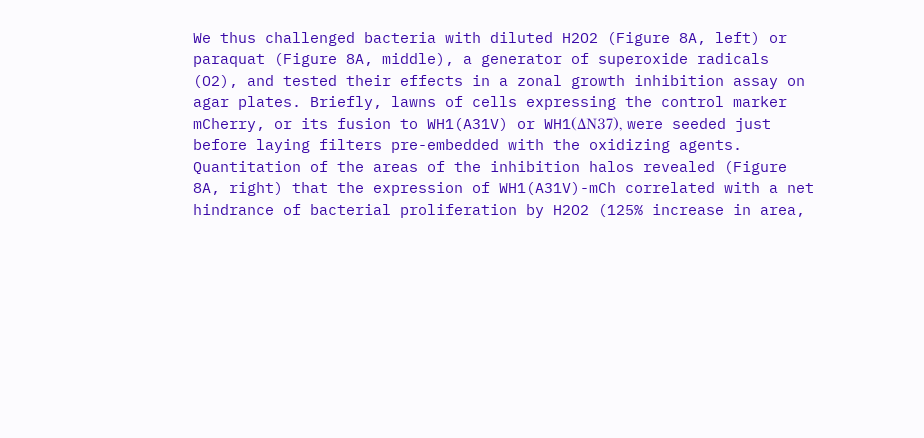We thus challenged bacteria with diluted H2O2 (Figure 8A, left) or paraquat (Figure 8A, middle), a generator of superoxide radicals (O2), and tested their effects in a zonal growth inhibition assay on agar plates. Briefly, lawns of cells expressing the control marker mCherry, or its fusion to WH1(A31V) or WH1(ΔN37), were seeded just before laying filters pre-embedded with the oxidizing agents. Quantitation of the areas of the inhibition halos revealed (Figure 8A, right) that the expression of WH1(A31V)-mCh correlated with a net hindrance of bacterial proliferation by H2O2 (125% increase in area,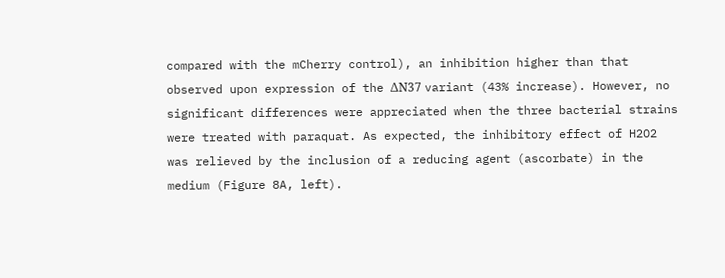compared with the mCherry control), an inhibition higher than that observed upon expression of the ΔN37 variant (43% increase). However, no significant differences were appreciated when the three bacterial strains were treated with paraquat. As expected, the inhibitory effect of H2O2 was relieved by the inclusion of a reducing agent (ascorbate) in the medium (Figure 8A, left).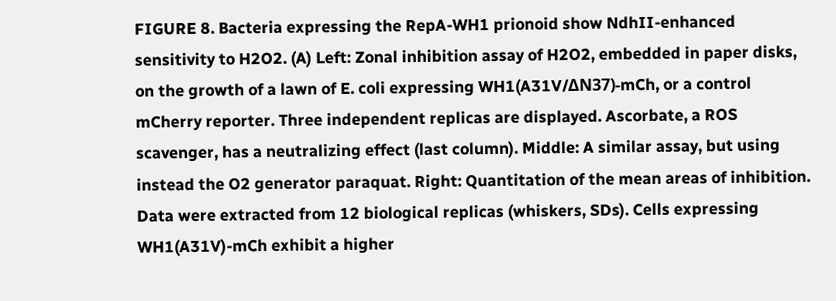FIGURE 8. Bacteria expressing the RepA-WH1 prionoid show NdhII-enhanced sensitivity to H2O2. (A) Left: Zonal inhibition assay of H2O2, embedded in paper disks, on the growth of a lawn of E. coli expressing WH1(A31V/ΔN37)-mCh, or a control mCherry reporter. Three independent replicas are displayed. Ascorbate, a ROS scavenger, has a neutralizing effect (last column). Middle: A similar assay, but using instead the O2 generator paraquat. Right: Quantitation of the mean areas of inhibition. Data were extracted from 12 biological replicas (whiskers, SDs). Cells expressing WH1(A31V)-mCh exhibit a higher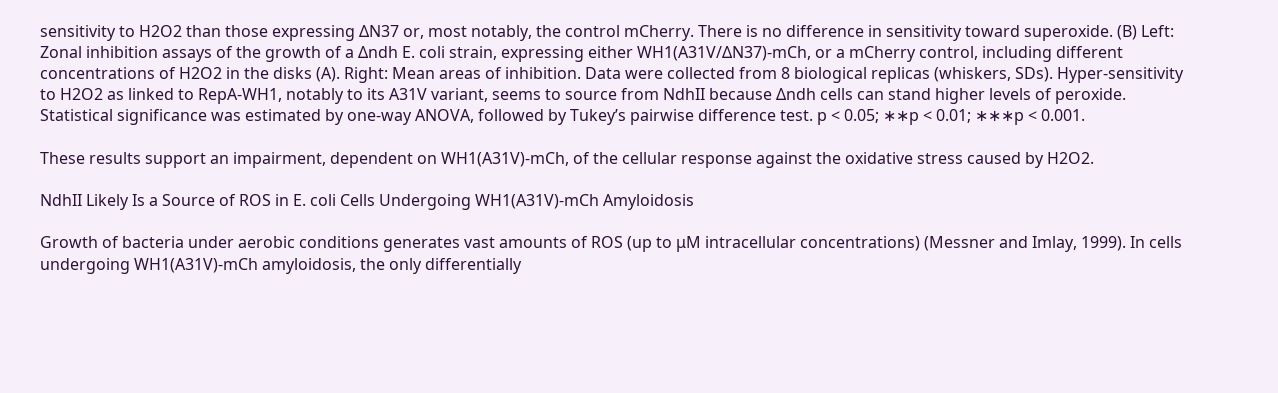sensitivity to H2O2 than those expressing ΔN37 or, most notably, the control mCherry. There is no difference in sensitivity toward superoxide. (B) Left: Zonal inhibition assays of the growth of a Δndh E. coli strain, expressing either WH1(A31V/ΔN37)-mCh, or a mCherry control, including different concentrations of H2O2 in the disks (A). Right: Mean areas of inhibition. Data were collected from 8 biological replicas (whiskers, SDs). Hyper-sensitivity to H2O2 as linked to RepA-WH1, notably to its A31V variant, seems to source from NdhII because Δndh cells can stand higher levels of peroxide. Statistical significance was estimated by one-way ANOVA, followed by Tukey’s pairwise difference test. p < 0.05; ∗∗p < 0.01; ∗∗∗p < 0.001.

These results support an impairment, dependent on WH1(A31V)-mCh, of the cellular response against the oxidative stress caused by H2O2.

NdhII Likely Is a Source of ROS in E. coli Cells Undergoing WH1(A31V)-mCh Amyloidosis

Growth of bacteria under aerobic conditions generates vast amounts of ROS (up to μM intracellular concentrations) (Messner and Imlay, 1999). In cells undergoing WH1(A31V)-mCh amyloidosis, the only differentially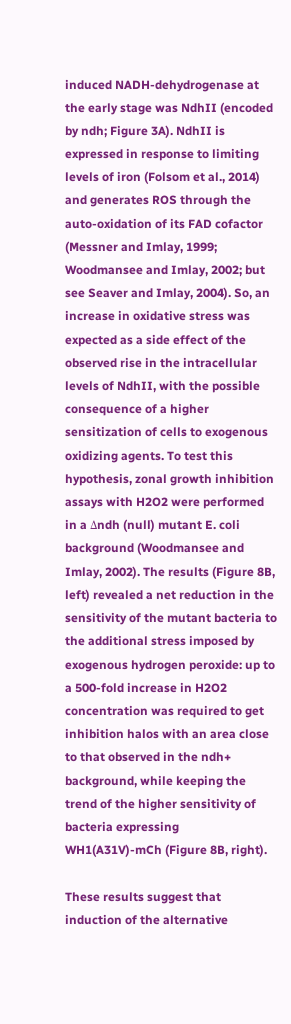induced NADH-dehydrogenase at the early stage was NdhII (encoded by ndh; Figure 3A). NdhII is expressed in response to limiting levels of iron (Folsom et al., 2014) and generates ROS through the auto-oxidation of its FAD cofactor (Messner and Imlay, 1999; Woodmansee and Imlay, 2002; but see Seaver and Imlay, 2004). So, an increase in oxidative stress was expected as a side effect of the observed rise in the intracellular levels of NdhII, with the possible consequence of a higher sensitization of cells to exogenous oxidizing agents. To test this hypothesis, zonal growth inhibition assays with H2O2 were performed in a Δndh (null) mutant E. coli background (Woodmansee and Imlay, 2002). The results (Figure 8B, left) revealed a net reduction in the sensitivity of the mutant bacteria to the additional stress imposed by exogenous hydrogen peroxide: up to a 500-fold increase in H2O2 concentration was required to get inhibition halos with an area close to that observed in the ndh+ background, while keeping the trend of the higher sensitivity of bacteria expressing WH1(A31V)-mCh (Figure 8B, right).

These results suggest that induction of the alternative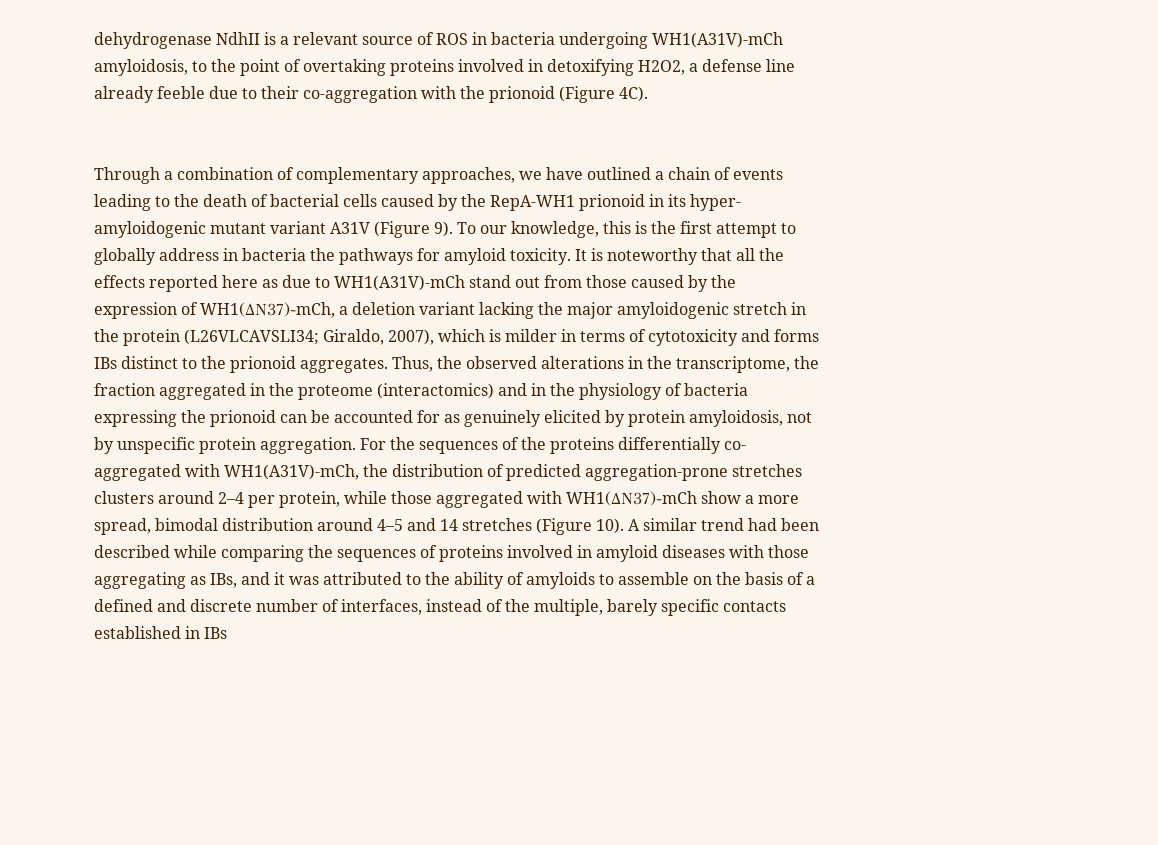dehydrogenase NdhII is a relevant source of ROS in bacteria undergoing WH1(A31V)-mCh amyloidosis, to the point of overtaking proteins involved in detoxifying H2O2, a defense line already feeble due to their co-aggregation with the prionoid (Figure 4C).


Through a combination of complementary approaches, we have outlined a chain of events leading to the death of bacterial cells caused by the RepA-WH1 prionoid in its hyper-amyloidogenic mutant variant A31V (Figure 9). To our knowledge, this is the first attempt to globally address in bacteria the pathways for amyloid toxicity. It is noteworthy that all the effects reported here as due to WH1(A31V)-mCh stand out from those caused by the expression of WH1(ΔN37)-mCh, a deletion variant lacking the major amyloidogenic stretch in the protein (L26VLCAVSLI34; Giraldo, 2007), which is milder in terms of cytotoxicity and forms IBs distinct to the prionoid aggregates. Thus, the observed alterations in the transcriptome, the fraction aggregated in the proteome (interactomics) and in the physiology of bacteria expressing the prionoid can be accounted for as genuinely elicited by protein amyloidosis, not by unspecific protein aggregation. For the sequences of the proteins differentially co-aggregated with WH1(A31V)-mCh, the distribution of predicted aggregation-prone stretches clusters around 2–4 per protein, while those aggregated with WH1(ΔN37)-mCh show a more spread, bimodal distribution around 4–5 and 14 stretches (Figure 10). A similar trend had been described while comparing the sequences of proteins involved in amyloid diseases with those aggregating as IBs, and it was attributed to the ability of amyloids to assemble on the basis of a defined and discrete number of interfaces, instead of the multiple, barely specific contacts established in IBs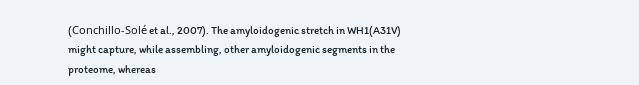(Conchillo-Solé et al., 2007). The amyloidogenic stretch in WH1(A31V) might capture, while assembling, other amyloidogenic segments in the proteome, whereas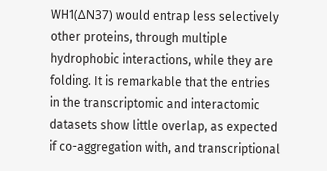WH1(ΔN37) would entrap less selectively other proteins, through multiple hydrophobic interactions, while they are folding. It is remarkable that the entries in the transcriptomic and interactomic datasets show little overlap, as expected if co-aggregation with, and transcriptional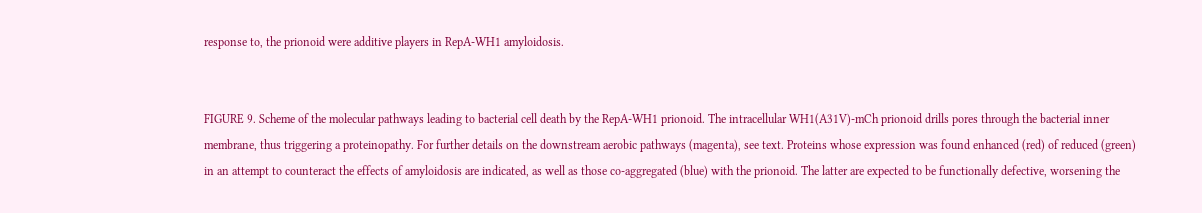response to, the prionoid were additive players in RepA-WH1 amyloidosis.


FIGURE 9. Scheme of the molecular pathways leading to bacterial cell death by the RepA-WH1 prionoid. The intracellular WH1(A31V)-mCh prionoid drills pores through the bacterial inner membrane, thus triggering a proteinopathy. For further details on the downstream aerobic pathways (magenta), see text. Proteins whose expression was found enhanced (red) of reduced (green) in an attempt to counteract the effects of amyloidosis are indicated, as well as those co-aggregated (blue) with the prionoid. The latter are expected to be functionally defective, worsening the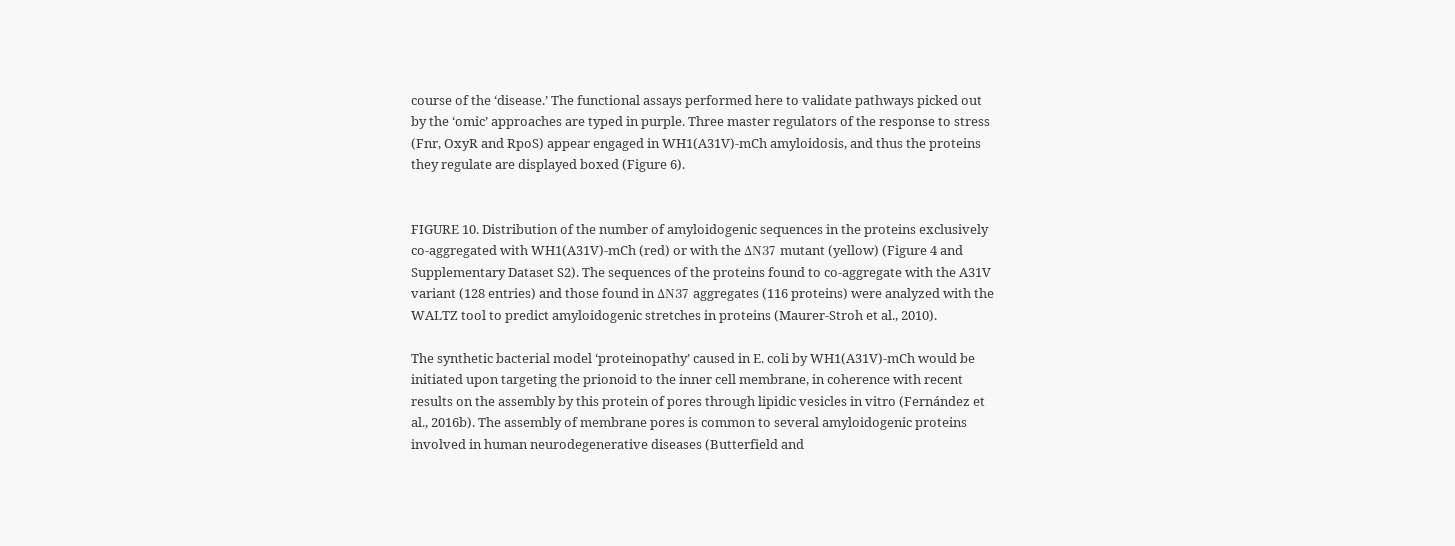course of the ‘disease.’ The functional assays performed here to validate pathways picked out by the ‘omic’ approaches are typed in purple. Three master regulators of the response to stress (Fnr, OxyR and RpoS) appear engaged in WH1(A31V)-mCh amyloidosis, and thus the proteins they regulate are displayed boxed (Figure 6).


FIGURE 10. Distribution of the number of amyloidogenic sequences in the proteins exclusively co-aggregated with WH1(A31V)-mCh (red) or with the ΔN37 mutant (yellow) (Figure 4 and Supplementary Dataset S2). The sequences of the proteins found to co-aggregate with the A31V variant (128 entries) and those found in ΔN37 aggregates (116 proteins) were analyzed with the WALTZ tool to predict amyloidogenic stretches in proteins (Maurer-Stroh et al., 2010).

The synthetic bacterial model ‘proteinopathy’ caused in E. coli by WH1(A31V)-mCh would be initiated upon targeting the prionoid to the inner cell membrane, in coherence with recent results on the assembly by this protein of pores through lipidic vesicles in vitro (Fernández et al., 2016b). The assembly of membrane pores is common to several amyloidogenic proteins involved in human neurodegenerative diseases (Butterfield and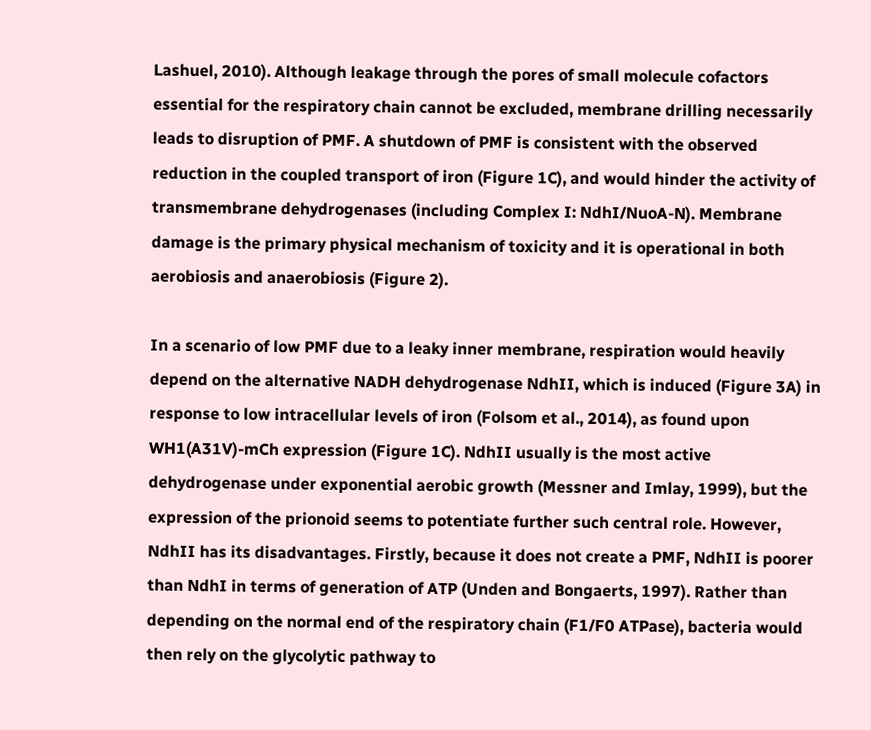Lashuel, 2010). Although leakage through the pores of small molecule cofactors essential for the respiratory chain cannot be excluded, membrane drilling necessarily leads to disruption of PMF. A shutdown of PMF is consistent with the observed reduction in the coupled transport of iron (Figure 1C), and would hinder the activity of transmembrane dehydrogenases (including Complex I: NdhI/NuoA-N). Membrane damage is the primary physical mechanism of toxicity and it is operational in both aerobiosis and anaerobiosis (Figure 2).

In a scenario of low PMF due to a leaky inner membrane, respiration would heavily depend on the alternative NADH dehydrogenase NdhII, which is induced (Figure 3A) in response to low intracellular levels of iron (Folsom et al., 2014), as found upon WH1(A31V)-mCh expression (Figure 1C). NdhII usually is the most active dehydrogenase under exponential aerobic growth (Messner and Imlay, 1999), but the expression of the prionoid seems to potentiate further such central role. However, NdhII has its disadvantages. Firstly, because it does not create a PMF, NdhII is poorer than NdhI in terms of generation of ATP (Unden and Bongaerts, 1997). Rather than depending on the normal end of the respiratory chain (F1/F0 ATPase), bacteria would then rely on the glycolytic pathway to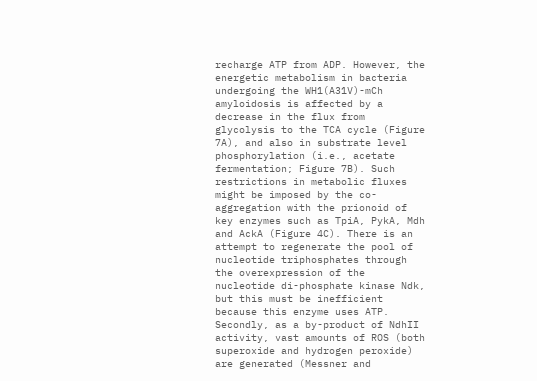recharge ATP from ADP. However, the energetic metabolism in bacteria undergoing the WH1(A31V)-mCh amyloidosis is affected by a decrease in the flux from glycolysis to the TCA cycle (Figure 7A), and also in substrate level phosphorylation (i.e., acetate fermentation; Figure 7B). Such restrictions in metabolic fluxes might be imposed by the co-aggregation with the prionoid of key enzymes such as TpiA, PykA, Mdh and AckA (Figure 4C). There is an attempt to regenerate the pool of nucleotide triphosphates through the overexpression of the nucleotide di-phosphate kinase Ndk, but this must be inefficient because this enzyme uses ATP. Secondly, as a by-product of NdhII activity, vast amounts of ROS (both superoxide and hydrogen peroxide) are generated (Messner and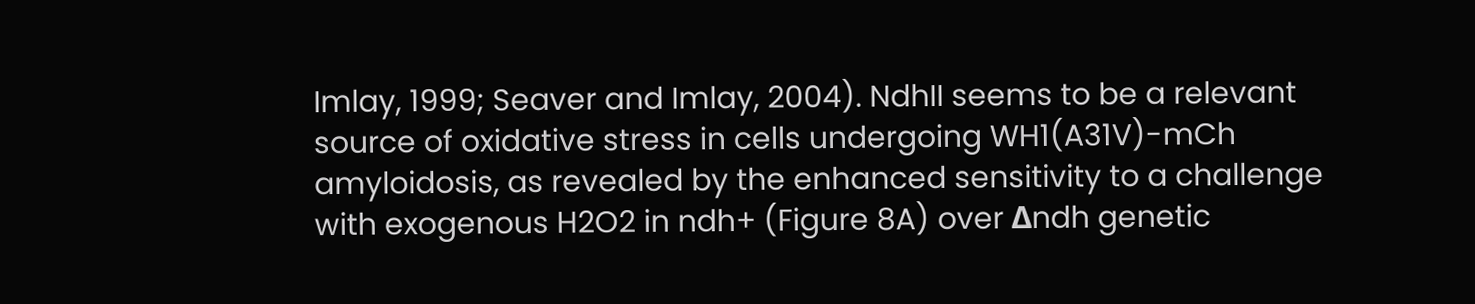Imlay, 1999; Seaver and Imlay, 2004). NdhII seems to be a relevant source of oxidative stress in cells undergoing WH1(A31V)-mCh amyloidosis, as revealed by the enhanced sensitivity to a challenge with exogenous H2O2 in ndh+ (Figure 8A) over Δndh genetic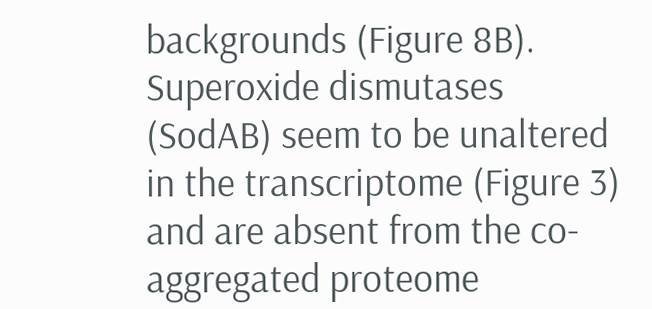backgrounds (Figure 8B). Superoxide dismutases (SodAB) seem to be unaltered in the transcriptome (Figure 3) and are absent from the co-aggregated proteome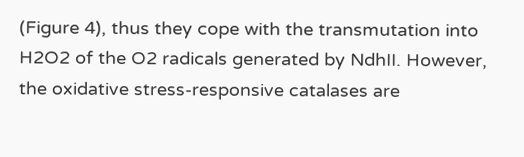(Figure 4), thus they cope with the transmutation into H2O2 of the O2 radicals generated by NdhII. However, the oxidative stress-responsive catalases are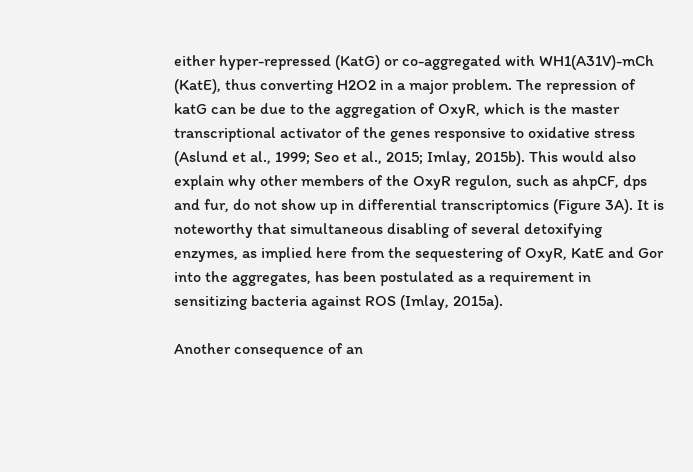either hyper-repressed (KatG) or co-aggregated with WH1(A31V)-mCh (KatE), thus converting H2O2 in a major problem. The repression of katG can be due to the aggregation of OxyR, which is the master transcriptional activator of the genes responsive to oxidative stress (Aslund et al., 1999; Seo et al., 2015; Imlay, 2015b). This would also explain why other members of the OxyR regulon, such as ahpCF, dps and fur, do not show up in differential transcriptomics (Figure 3A). It is noteworthy that simultaneous disabling of several detoxifying enzymes, as implied here from the sequestering of OxyR, KatE and Gor into the aggregates, has been postulated as a requirement in sensitizing bacteria against ROS (Imlay, 2015a).

Another consequence of an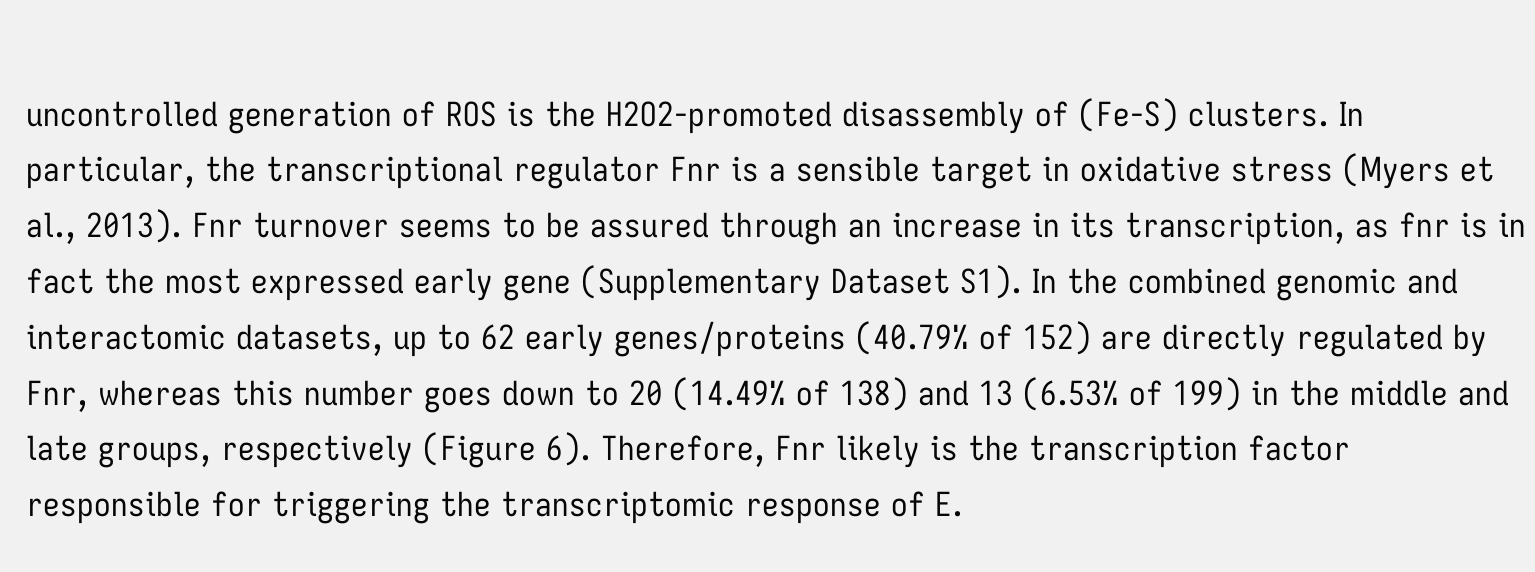uncontrolled generation of ROS is the H2O2-promoted disassembly of (Fe-S) clusters. In particular, the transcriptional regulator Fnr is a sensible target in oxidative stress (Myers et al., 2013). Fnr turnover seems to be assured through an increase in its transcription, as fnr is in fact the most expressed early gene (Supplementary Dataset S1). In the combined genomic and interactomic datasets, up to 62 early genes/proteins (40.79% of 152) are directly regulated by Fnr, whereas this number goes down to 20 (14.49% of 138) and 13 (6.53% of 199) in the middle and late groups, respectively (Figure 6). Therefore, Fnr likely is the transcription factor responsible for triggering the transcriptomic response of E.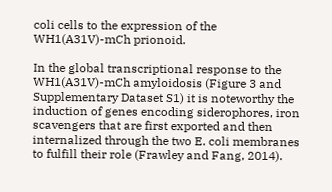coli cells to the expression of the WH1(A31V)-mCh prionoid.

In the global transcriptional response to the WH1(A31V)-mCh amyloidosis (Figure 3 and Supplementary Dataset S1) it is noteworthy the induction of genes encoding siderophores, iron scavengers that are first exported and then internalized through the two E. coli membranes to fulfill their role (Frawley and Fang, 2014).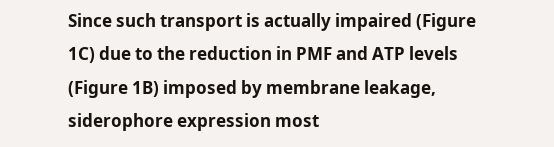Since such transport is actually impaired (Figure 1C) due to the reduction in PMF and ATP levels (Figure 1B) imposed by membrane leakage, siderophore expression most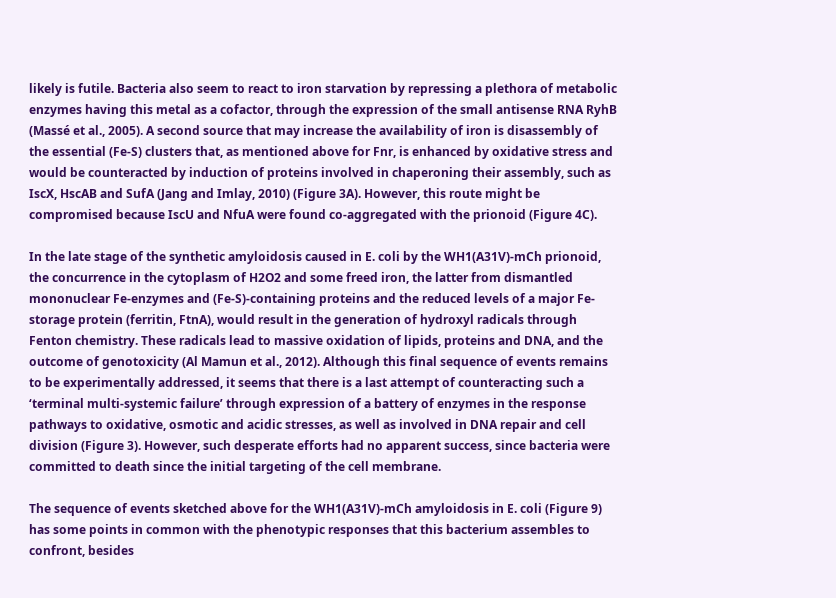likely is futile. Bacteria also seem to react to iron starvation by repressing a plethora of metabolic enzymes having this metal as a cofactor, through the expression of the small antisense RNA RyhB (Massé et al., 2005). A second source that may increase the availability of iron is disassembly of the essential (Fe-S) clusters that, as mentioned above for Fnr, is enhanced by oxidative stress and would be counteracted by induction of proteins involved in chaperoning their assembly, such as IscX, HscAB and SufA (Jang and Imlay, 2010) (Figure 3A). However, this route might be compromised because IscU and NfuA were found co-aggregated with the prionoid (Figure 4C).

In the late stage of the synthetic amyloidosis caused in E. coli by the WH1(A31V)-mCh prionoid, the concurrence in the cytoplasm of H2O2 and some freed iron, the latter from dismantled mononuclear Fe-enzymes and (Fe-S)-containing proteins and the reduced levels of a major Fe-storage protein (ferritin, FtnA), would result in the generation of hydroxyl radicals through Fenton chemistry. These radicals lead to massive oxidation of lipids, proteins and DNA, and the outcome of genotoxicity (Al Mamun et al., 2012). Although this final sequence of events remains to be experimentally addressed, it seems that there is a last attempt of counteracting such a ‘terminal multi-systemic failure’ through expression of a battery of enzymes in the response pathways to oxidative, osmotic and acidic stresses, as well as involved in DNA repair and cell division (Figure 3). However, such desperate efforts had no apparent success, since bacteria were committed to death since the initial targeting of the cell membrane.

The sequence of events sketched above for the WH1(A31V)-mCh amyloidosis in E. coli (Figure 9) has some points in common with the phenotypic responses that this bacterium assembles to confront, besides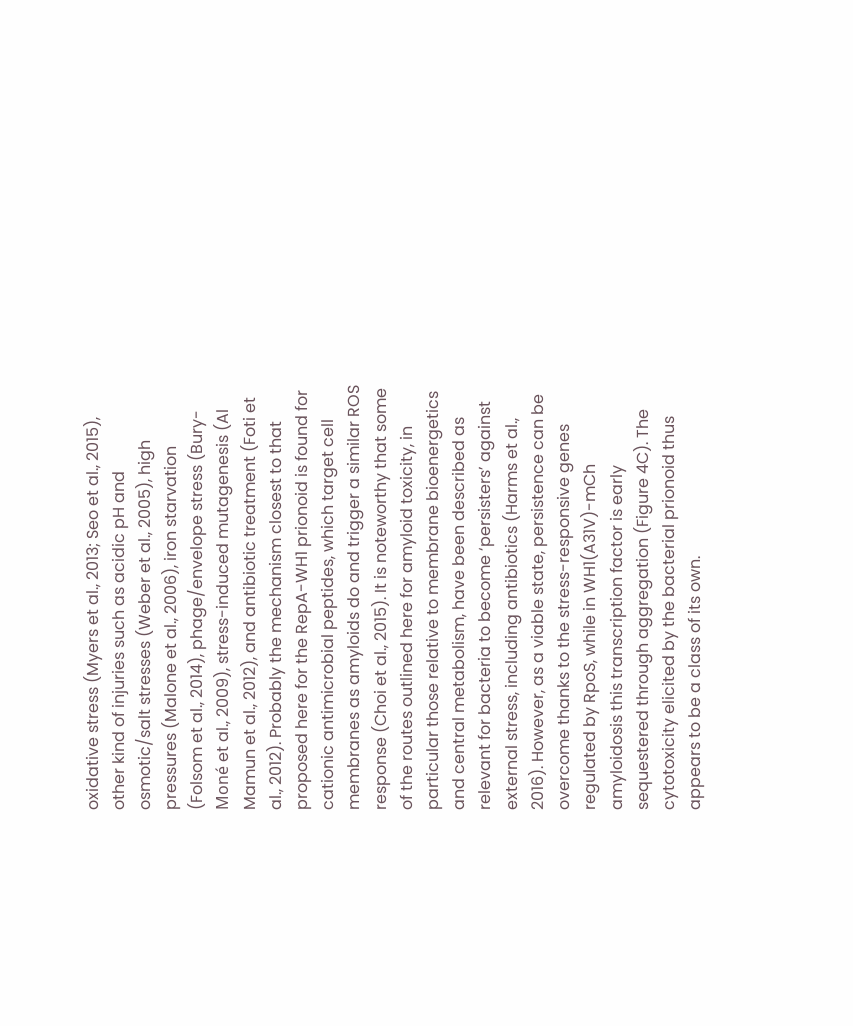oxidative stress (Myers et al., 2013; Seo et al., 2015), other kind of injuries such as acidic pH and osmotic/salt stresses (Weber et al., 2005), high pressures (Malone et al., 2006), iron starvation (Folsom et al., 2014), phage/envelope stress (Bury-Moné et al., 2009), stress-induced mutagenesis (Al Mamun et al., 2012), and antibiotic treatment (Foti et al., 2012). Probably the mechanism closest to that proposed here for the RepA-WH1 prionoid is found for cationic antimicrobial peptides, which target cell membranes as amyloids do and trigger a similar ROS response (Choi et al., 2015). It is noteworthy that some of the routes outlined here for amyloid toxicity, in particular those relative to membrane bioenergetics and central metabolism, have been described as relevant for bacteria to become ‘persisters’ against external stress, including antibiotics (Harms et al., 2016). However, as a viable state, persistence can be overcome thanks to the stress-responsive genes regulated by RpoS, while in WH1(A31V)-mCh amyloidosis this transcription factor is early sequestered through aggregation (Figure 4C). The cytotoxicity elicited by the bacterial prionoid thus appears to be a class of its own.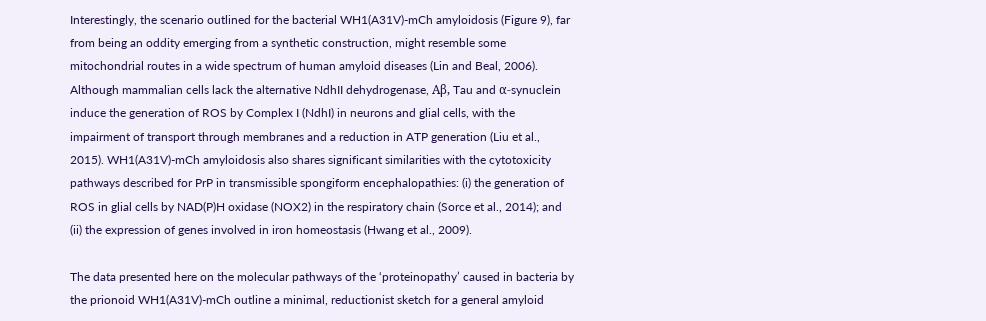Interestingly, the scenario outlined for the bacterial WH1(A31V)-mCh amyloidosis (Figure 9), far from being an oddity emerging from a synthetic construction, might resemble some mitochondrial routes in a wide spectrum of human amyloid diseases (Lin and Beal, 2006). Although mammalian cells lack the alternative NdhII dehydrogenase, Aβ, Tau and α-synuclein induce the generation of ROS by Complex I (NdhI) in neurons and glial cells, with the impairment of transport through membranes and a reduction in ATP generation (Liu et al., 2015). WH1(A31V)-mCh amyloidosis also shares significant similarities with the cytotoxicity pathways described for PrP in transmissible spongiform encephalopathies: (i) the generation of ROS in glial cells by NAD(P)H oxidase (NOX2) in the respiratory chain (Sorce et al., 2014); and (ii) the expression of genes involved in iron homeostasis (Hwang et al., 2009).

The data presented here on the molecular pathways of the ‘proteinopathy’ caused in bacteria by the prionoid WH1(A31V)-mCh outline a minimal, reductionist sketch for a general amyloid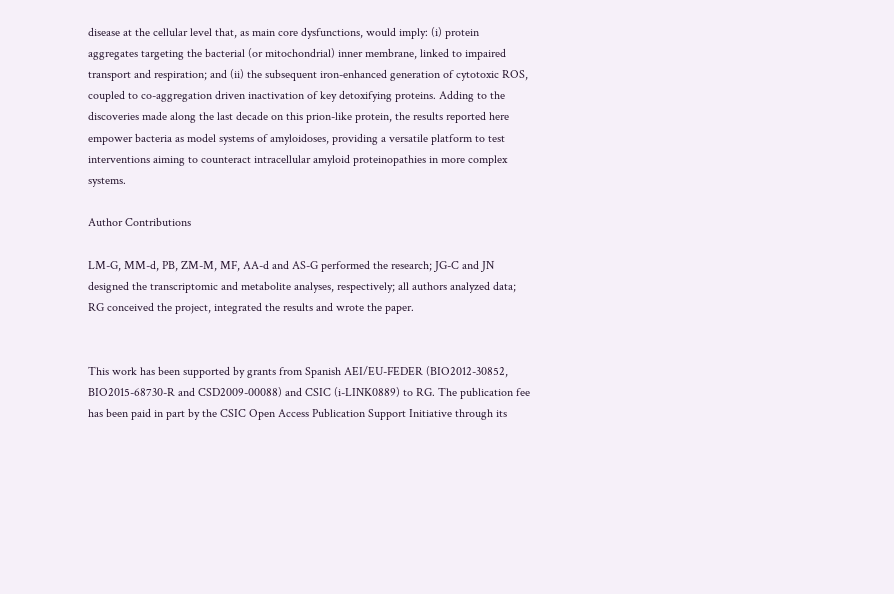disease at the cellular level that, as main core dysfunctions, would imply: (i) protein aggregates targeting the bacterial (or mitochondrial) inner membrane, linked to impaired transport and respiration; and (ii) the subsequent iron-enhanced generation of cytotoxic ROS, coupled to co-aggregation driven inactivation of key detoxifying proteins. Adding to the discoveries made along the last decade on this prion-like protein, the results reported here empower bacteria as model systems of amyloidoses, providing a versatile platform to test interventions aiming to counteract intracellular amyloid proteinopathies in more complex systems.

Author Contributions

LM-G, MM-d, PB, ZM-M, MF, AA-d and AS-G performed the research; JG-C and JN designed the transcriptomic and metabolite analyses, respectively; all authors analyzed data; RG conceived the project, integrated the results and wrote the paper.


This work has been supported by grants from Spanish AEI/EU-FEDER (BIO2012-30852, BIO2015-68730-R and CSD2009-00088) and CSIC (i-LINK0889) to RG. The publication fee has been paid in part by the CSIC Open Access Publication Support Initiative through its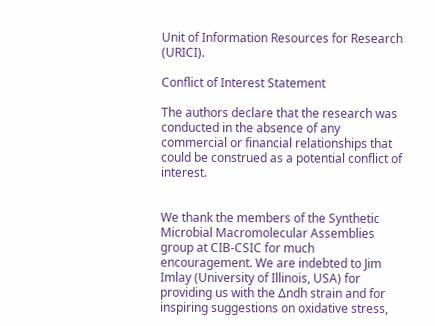Unit of Information Resources for Research (URICI).

Conflict of Interest Statement

The authors declare that the research was conducted in the absence of any commercial or financial relationships that could be construed as a potential conflict of interest.


We thank the members of the Synthetic Microbial Macromolecular Assemblies group at CIB-CSIC for much encouragement. We are indebted to Jim Imlay (University of Illinois, USA) for providing us with the Δndh strain and for inspiring suggestions on oxidative stress,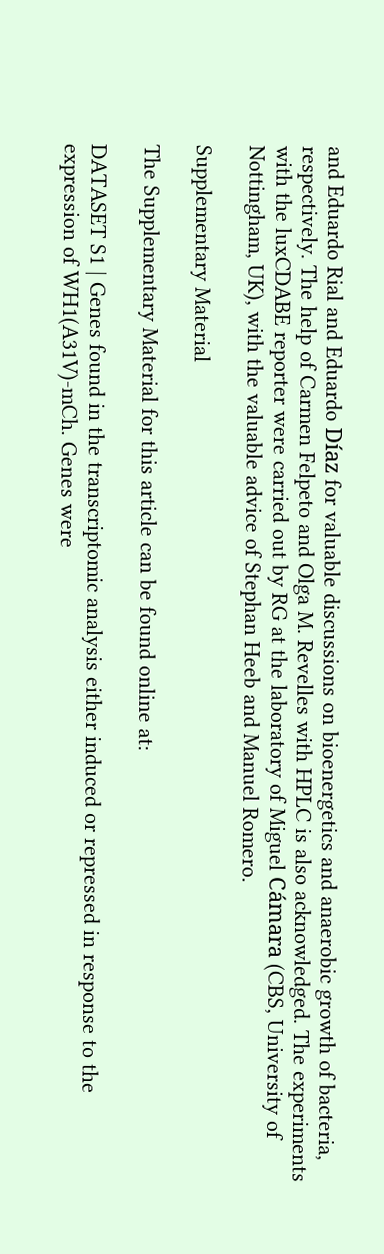and Eduardo Rial and Eduardo Díaz for valuable discussions on bioenergetics and anaerobic growth of bacteria, respectively. The help of Carmen Felpeto and Olga M. Revelles with HPLC is also acknowledged. The experiments with the luxCDABE reporter were carried out by RG at the laboratory of Miguel Cámara (CBS, University of Nottingham, UK), with the valuable advice of Stephan Heeb and Manuel Romero.

Supplementary Material

The Supplementary Material for this article can be found online at:

DATASET S1 | Genes found in the transcriptomic analysis either induced or repressed in response to the expression of WH1(A31V)-mCh. Genes were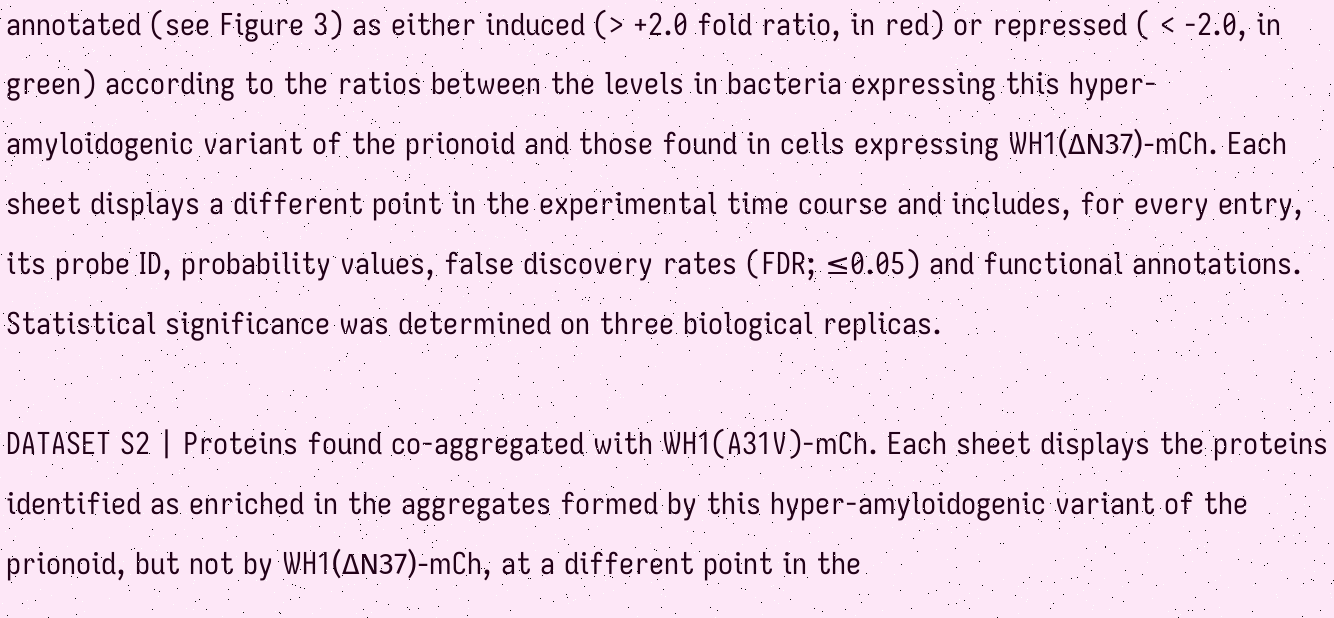annotated (see Figure 3) as either induced (> +2.0 fold ratio, in red) or repressed ( < -2.0, in green) according to the ratios between the levels in bacteria expressing this hyper-amyloidogenic variant of the prionoid and those found in cells expressing WH1(ΔN37)-mCh. Each sheet displays a different point in the experimental time course and includes, for every entry, its probe ID, probability values, false discovery rates (FDR; ≤0.05) and functional annotations. Statistical significance was determined on three biological replicas.

DATASET S2 | Proteins found co-aggregated with WH1(A31V)-mCh. Each sheet displays the proteins identified as enriched in the aggregates formed by this hyper-amyloidogenic variant of the prionoid, but not by WH1(ΔN37)-mCh, at a different point in the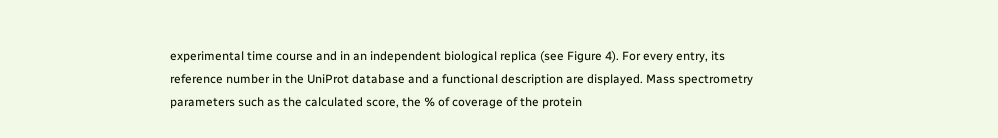experimental time course and in an independent biological replica (see Figure 4). For every entry, its reference number in the UniProt database and a functional description are displayed. Mass spectrometry parameters such as the calculated score, the % of coverage of the protein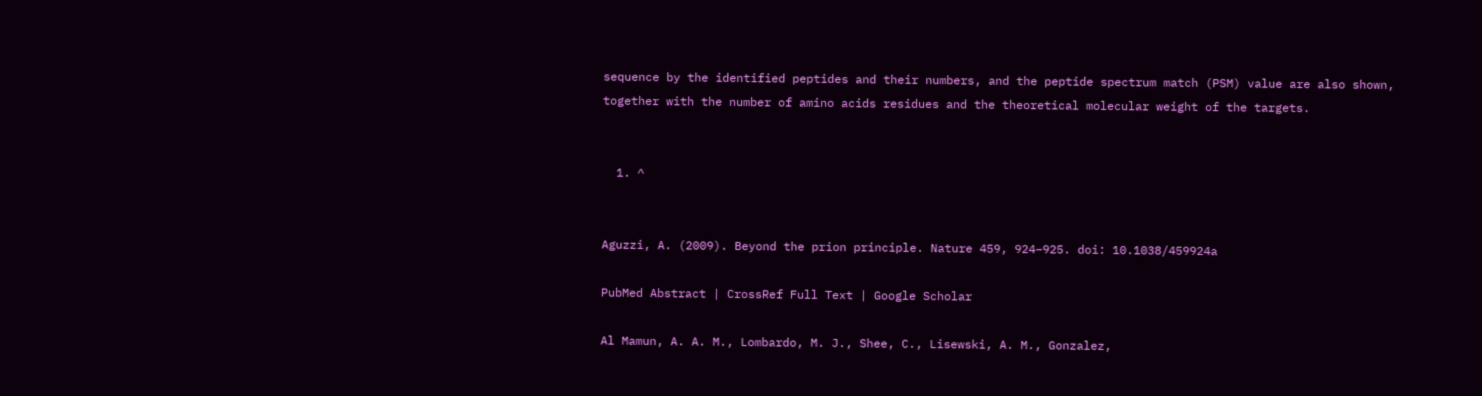sequence by the identified peptides and their numbers, and the peptide spectrum match (PSM) value are also shown, together with the number of amino acids residues and the theoretical molecular weight of the targets.


  1. ^


Aguzzi, A. (2009). Beyond the prion principle. Nature 459, 924–925. doi: 10.1038/459924a

PubMed Abstract | CrossRef Full Text | Google Scholar

Al Mamun, A. A. M., Lombardo, M. J., Shee, C., Lisewski, A. M., Gonzalez,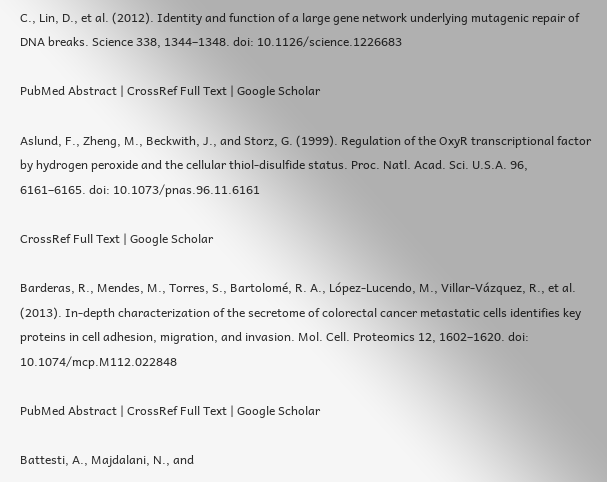C., Lin, D., et al. (2012). Identity and function of a large gene network underlying mutagenic repair of DNA breaks. Science 338, 1344–1348. doi: 10.1126/science.1226683

PubMed Abstract | CrossRef Full Text | Google Scholar

Aslund, F., Zheng, M., Beckwith, J., and Storz, G. (1999). Regulation of the OxyR transcriptional factor by hydrogen peroxide and the cellular thiol-disulfide status. Proc. Natl. Acad. Sci. U.S.A. 96, 6161–6165. doi: 10.1073/pnas.96.11.6161

CrossRef Full Text | Google Scholar

Barderas, R., Mendes, M., Torres, S., Bartolomé, R. A., López-Lucendo, M., Villar-Vázquez, R., et al. (2013). In-depth characterization of the secretome of colorectal cancer metastatic cells identifies key proteins in cell adhesion, migration, and invasion. Mol. Cell. Proteomics 12, 1602–1620. doi: 10.1074/mcp.M112.022848

PubMed Abstract | CrossRef Full Text | Google Scholar

Battesti, A., Majdalani, N., and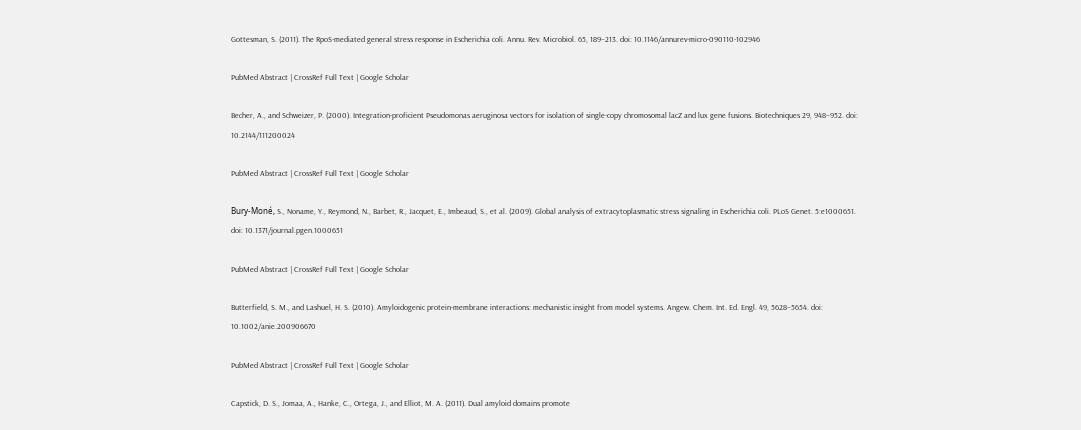Gottesman, S. (2011). The RpoS-mediated general stress response in Escherichia coli. Annu. Rev. Microbiol. 65, 189–213. doi: 10.1146/annurev-micro-090110-102946

PubMed Abstract | CrossRef Full Text | Google Scholar

Becher, A., and Schweizer, P. (2000). Integration-proficient Pseudomonas aeruginosa vectors for isolation of single-copy chromosomal lacZ and lux gene fusions. Biotechniques 29, 948–952. doi: 10.2144/111200024

PubMed Abstract | CrossRef Full Text | Google Scholar

Bury-Moné, S., Noname, Y., Reymond, N., Barbet, R., Jacquet, E., Imbeaud, S., et al. (2009). Global analysis of extracytoplasmatic stress signaling in Escherichia coli. PLoS Genet. 5:e1000651. doi: 10.1371/journal.pgen.1000651

PubMed Abstract | CrossRef Full Text | Google Scholar

Butterfield, S. M., and Lashuel, H. S. (2010). Amyloidogenic protein-membrane interactions: mechanistic insight from model systems. Angew. Chem. Int. Ed. Engl. 49, 5628–5654. doi: 10.1002/anie.200906670

PubMed Abstract | CrossRef Full Text | Google Scholar

Capstick, D. S., Jomaa, A., Hanke, C., Ortega, J., and Elliot, M. A. (2011). Dual amyloid domains promote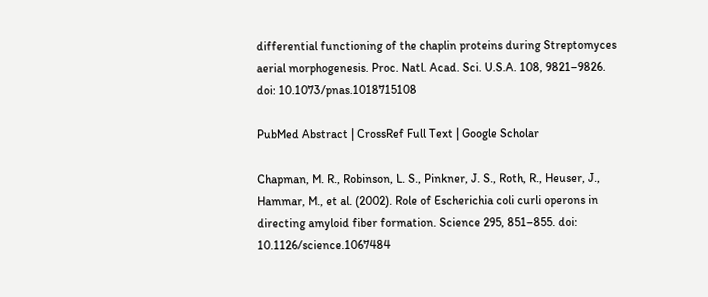differential functioning of the chaplin proteins during Streptomyces aerial morphogenesis. Proc. Natl. Acad. Sci. U.S.A. 108, 9821–9826. doi: 10.1073/pnas.1018715108

PubMed Abstract | CrossRef Full Text | Google Scholar

Chapman, M. R., Robinson, L. S., Pinkner, J. S., Roth, R., Heuser, J., Hammar, M., et al. (2002). Role of Escherichia coli curli operons in directing amyloid fiber formation. Science 295, 851–855. doi: 10.1126/science.1067484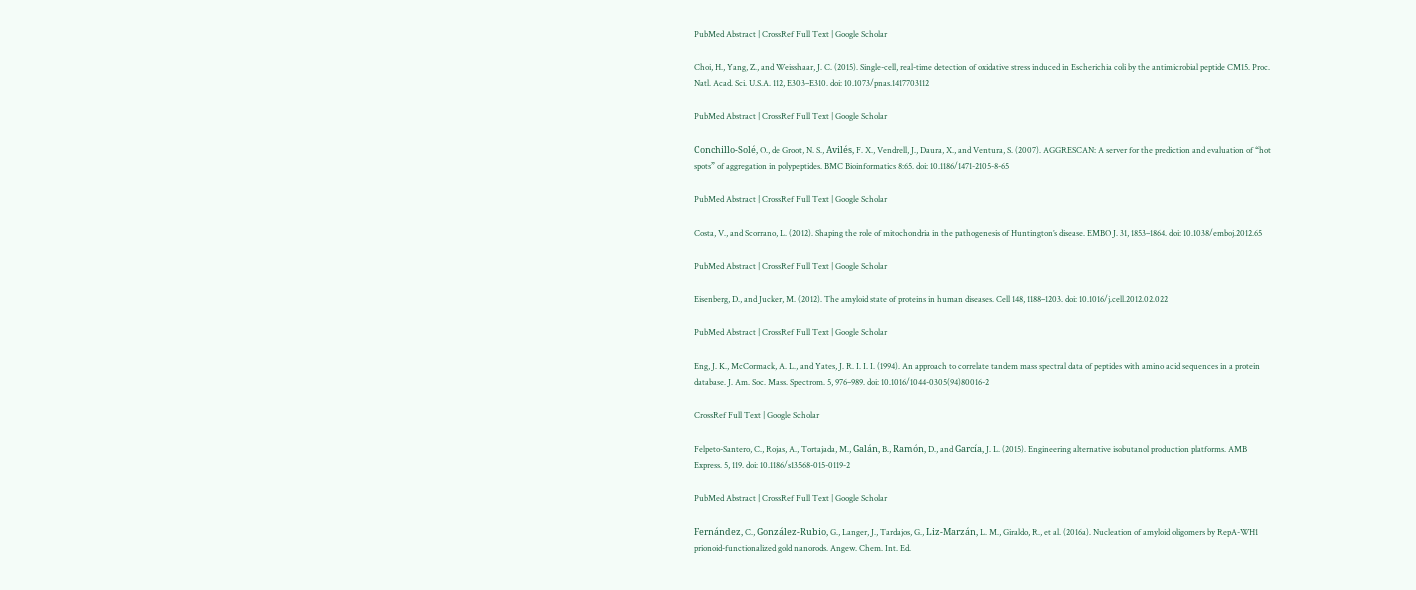PubMed Abstract | CrossRef Full Text | Google Scholar

Choi, H., Yang, Z., and Weisshaar, J. C. (2015). Single-cell, real-time detection of oxidative stress induced in Escherichia coli by the antimicrobial peptide CM15. Proc. Natl. Acad. Sci. U.S.A. 112, E303–E310. doi: 10.1073/pnas.1417703112

PubMed Abstract | CrossRef Full Text | Google Scholar

Conchillo-Solé, O., de Groot, N. S., Avilés, F. X., Vendrell, J., Daura, X., and Ventura, S. (2007). AGGRESCAN: A server for the prediction and evaluation of “hot spots” of aggregation in polypeptides. BMC Bioinformatics 8:65. doi: 10.1186/1471-2105-8-65

PubMed Abstract | CrossRef Full Text | Google Scholar

Costa, V., and Scorrano, L. (2012). Shaping the role of mitochondria in the pathogenesis of Huntington’s disease. EMBO J. 31, 1853–1864. doi: 10.1038/emboj.2012.65

PubMed Abstract | CrossRef Full Text | Google Scholar

Eisenberg, D., and Jucker, M. (2012). The amyloid state of proteins in human diseases. Cell 148, 1188–1203. doi: 10.1016/j.cell.2012.02.022

PubMed Abstract | CrossRef Full Text | Google Scholar

Eng, J. K., McCormack, A. L., and Yates, J. R. I. I. I. (1994). An approach to correlate tandem mass spectral data of peptides with amino acid sequences in a protein database. J. Am. Soc. Mass. Spectrom. 5, 976–989. doi: 10.1016/1044-0305(94)80016-2

CrossRef Full Text | Google Scholar

Felpeto-Santero, C., Rojas, A., Tortajada, M., Galán, B., Ramón, D., and García, J. L. (2015). Engineering alternative isobutanol production platforms. AMB Express. 5, 119. doi: 10.1186/s13568-015-0119-2

PubMed Abstract | CrossRef Full Text | Google Scholar

Fernández, C., González-Rubio, G., Langer, J., Tardajos, G., Liz-Marzán, L. M., Giraldo, R., et al. (2016a). Nucleation of amyloid oligomers by RepA-WH1 prionoid-functionalized gold nanorods. Angew. Chem. Int. Ed.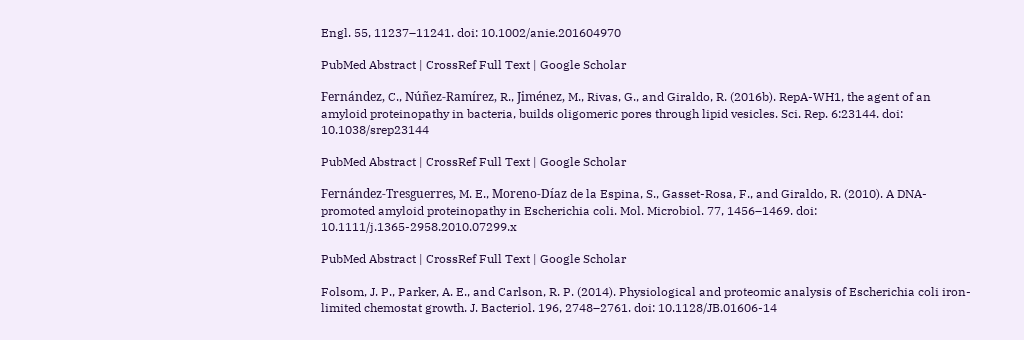Engl. 55, 11237–11241. doi: 10.1002/anie.201604970

PubMed Abstract | CrossRef Full Text | Google Scholar

Fernández, C., Núñez-Ramírez, R., Jiménez, M., Rivas, G., and Giraldo, R. (2016b). RepA-WH1, the agent of an amyloid proteinopathy in bacteria, builds oligomeric pores through lipid vesicles. Sci. Rep. 6:23144. doi: 10.1038/srep23144

PubMed Abstract | CrossRef Full Text | Google Scholar

Fernández-Tresguerres, M. E., Moreno-Díaz de la Espina, S., Gasset-Rosa, F., and Giraldo, R. (2010). A DNA-promoted amyloid proteinopathy in Escherichia coli. Mol. Microbiol. 77, 1456–1469. doi: 10.1111/j.1365-2958.2010.07299.x

PubMed Abstract | CrossRef Full Text | Google Scholar

Folsom, J. P., Parker, A. E., and Carlson, R. P. (2014). Physiological and proteomic analysis of Escherichia coli iron-limited chemostat growth. J. Bacteriol. 196, 2748–2761. doi: 10.1128/JB.01606-14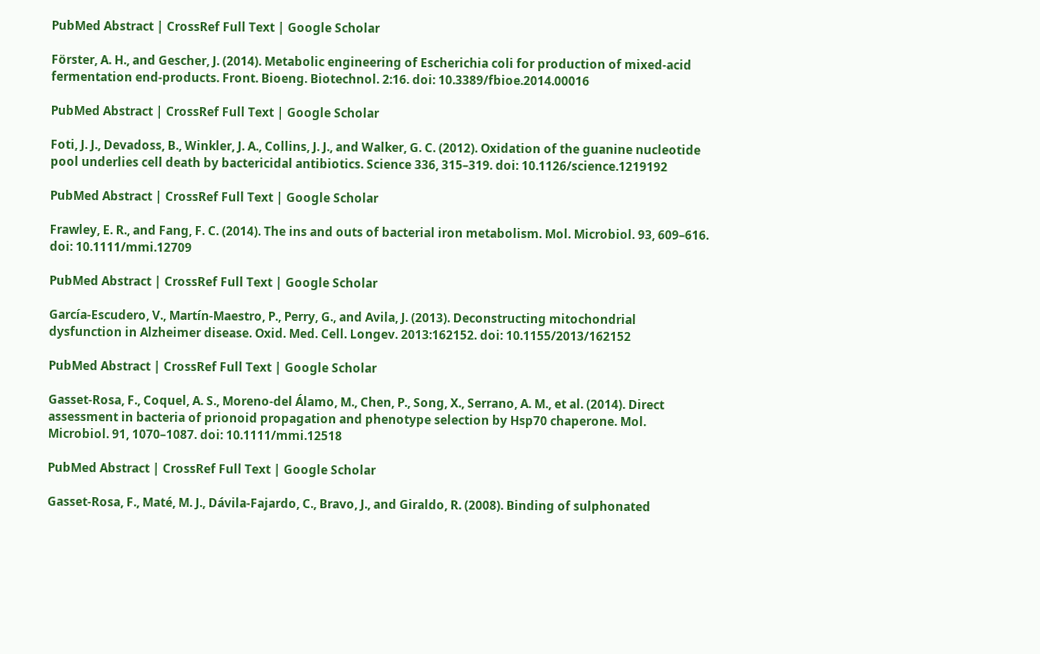PubMed Abstract | CrossRef Full Text | Google Scholar

Förster, A. H., and Gescher, J. (2014). Metabolic engineering of Escherichia coli for production of mixed-acid fermentation end-products. Front. Bioeng. Biotechnol. 2:16. doi: 10.3389/fbioe.2014.00016

PubMed Abstract | CrossRef Full Text | Google Scholar

Foti, J. J., Devadoss, B., Winkler, J. A., Collins, J. J., and Walker, G. C. (2012). Oxidation of the guanine nucleotide pool underlies cell death by bactericidal antibiotics. Science 336, 315–319. doi: 10.1126/science.1219192

PubMed Abstract | CrossRef Full Text | Google Scholar

Frawley, E. R., and Fang, F. C. (2014). The ins and outs of bacterial iron metabolism. Mol. Microbiol. 93, 609–616. doi: 10.1111/mmi.12709

PubMed Abstract | CrossRef Full Text | Google Scholar

García-Escudero, V., Martín-Maestro, P., Perry, G., and Avila, J. (2013). Deconstructing mitochondrial dysfunction in Alzheimer disease. Oxid. Med. Cell. Longev. 2013:162152. doi: 10.1155/2013/162152

PubMed Abstract | CrossRef Full Text | Google Scholar

Gasset-Rosa, F., Coquel, A. S., Moreno-del Álamo, M., Chen, P., Song, X., Serrano, A. M., et al. (2014). Direct assessment in bacteria of prionoid propagation and phenotype selection by Hsp70 chaperone. Mol. Microbiol. 91, 1070–1087. doi: 10.1111/mmi.12518

PubMed Abstract | CrossRef Full Text | Google Scholar

Gasset-Rosa, F., Maté, M. J., Dávila-Fajardo, C., Bravo, J., and Giraldo, R. (2008). Binding of sulphonated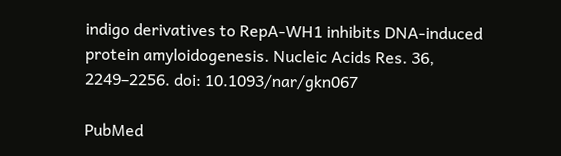indigo derivatives to RepA-WH1 inhibits DNA-induced protein amyloidogenesis. Nucleic Acids Res. 36, 2249–2256. doi: 10.1093/nar/gkn067

PubMed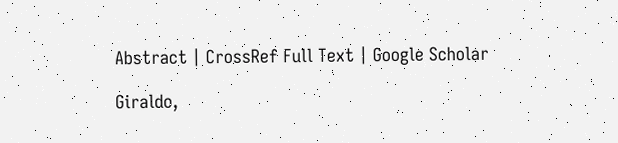Abstract | CrossRef Full Text | Google Scholar

Giraldo,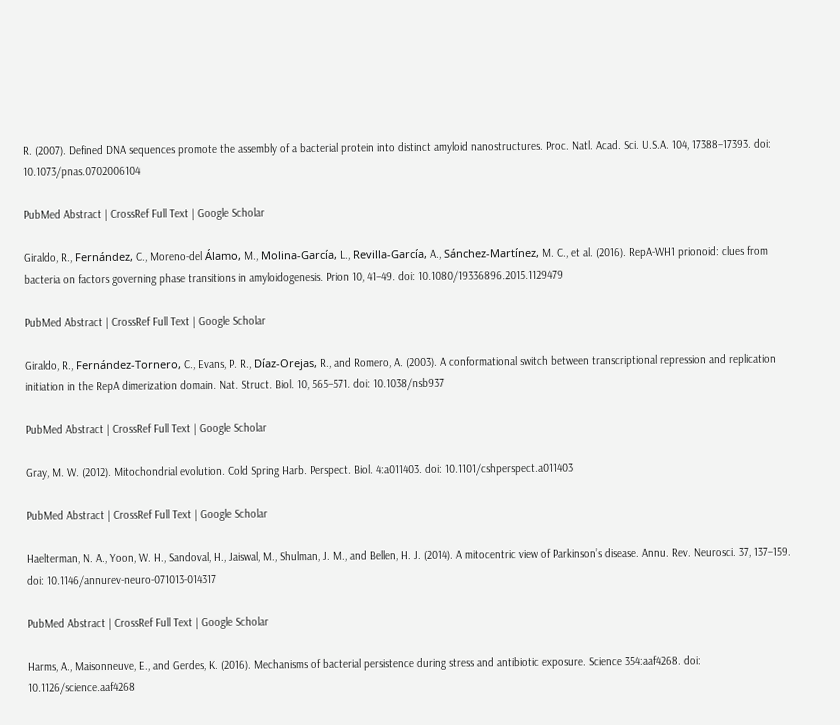R. (2007). Defined DNA sequences promote the assembly of a bacterial protein into distinct amyloid nanostructures. Proc. Natl. Acad. Sci. U.S.A. 104, 17388–17393. doi: 10.1073/pnas.0702006104

PubMed Abstract | CrossRef Full Text | Google Scholar

Giraldo, R., Fernández, C., Moreno-del Álamo, M., Molina-García, L., Revilla-García, A., Sánchez-Martínez, M. C., et al. (2016). RepA-WH1 prionoid: clues from bacteria on factors governing phase transitions in amyloidogenesis. Prion 10, 41–49. doi: 10.1080/19336896.2015.1129479

PubMed Abstract | CrossRef Full Text | Google Scholar

Giraldo, R., Fernández-Tornero, C., Evans, P. R., Díaz-Orejas, R., and Romero, A. (2003). A conformational switch between transcriptional repression and replication initiation in the RepA dimerization domain. Nat. Struct. Biol. 10, 565–571. doi: 10.1038/nsb937

PubMed Abstract | CrossRef Full Text | Google Scholar

Gray, M. W. (2012). Mitochondrial evolution. Cold Spring Harb. Perspect. Biol. 4:a011403. doi: 10.1101/cshperspect.a011403

PubMed Abstract | CrossRef Full Text | Google Scholar

Haelterman, N. A., Yoon, W. H., Sandoval, H., Jaiswal, M., Shulman, J. M., and Bellen, H. J. (2014). A mitocentric view of Parkinson’s disease. Annu. Rev. Neurosci. 37, 137–159. doi: 10.1146/annurev-neuro-071013-014317

PubMed Abstract | CrossRef Full Text | Google Scholar

Harms, A., Maisonneuve, E., and Gerdes, K. (2016). Mechanisms of bacterial persistence during stress and antibiotic exposure. Science 354:aaf4268. doi: 10.1126/science.aaf4268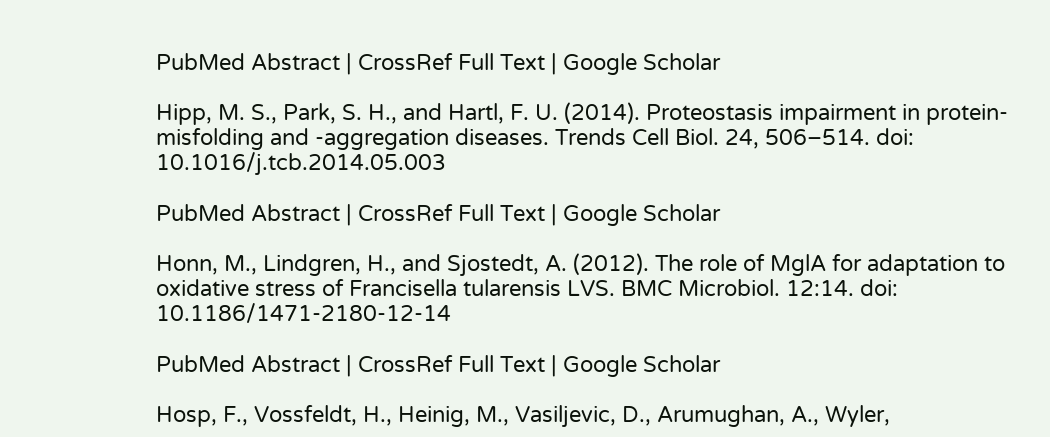PubMed Abstract | CrossRef Full Text | Google Scholar

Hipp, M. S., Park, S. H., and Hartl, F. U. (2014). Proteostasis impairment in protein-misfolding and -aggregation diseases. Trends Cell Biol. 24, 506–514. doi: 10.1016/j.tcb.2014.05.003

PubMed Abstract | CrossRef Full Text | Google Scholar

Honn, M., Lindgren, H., and Sjostedt, A. (2012). The role of MglA for adaptation to oxidative stress of Francisella tularensis LVS. BMC Microbiol. 12:14. doi: 10.1186/1471-2180-12-14

PubMed Abstract | CrossRef Full Text | Google Scholar

Hosp, F., Vossfeldt, H., Heinig, M., Vasiljevic, D., Arumughan, A., Wyler,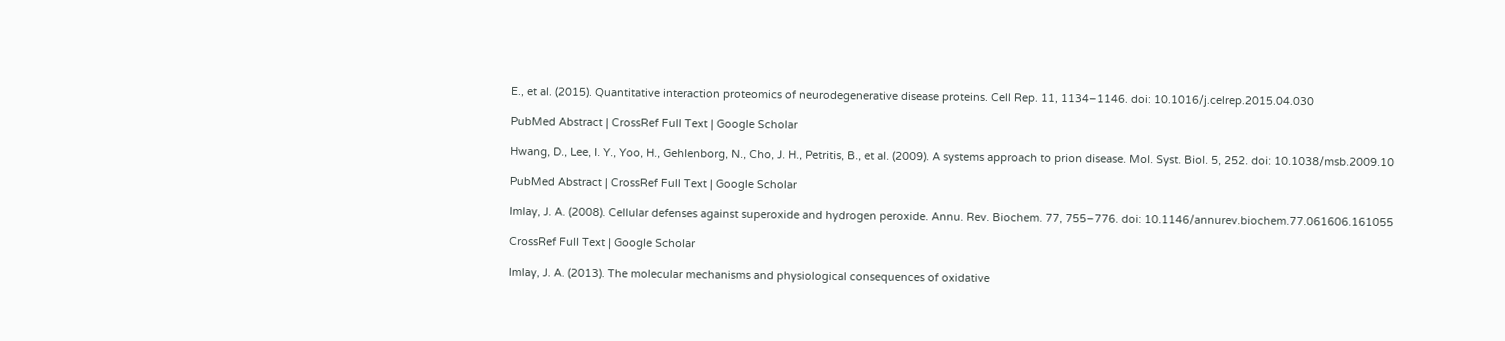E., et al. (2015). Quantitative interaction proteomics of neurodegenerative disease proteins. Cell Rep. 11, 1134–1146. doi: 10.1016/j.celrep.2015.04.030

PubMed Abstract | CrossRef Full Text | Google Scholar

Hwang, D., Lee, I. Y., Yoo, H., Gehlenborg, N., Cho, J. H., Petritis, B., et al. (2009). A systems approach to prion disease. Mol. Syst. Biol. 5, 252. doi: 10.1038/msb.2009.10

PubMed Abstract | CrossRef Full Text | Google Scholar

Imlay, J. A. (2008). Cellular defenses against superoxide and hydrogen peroxide. Annu. Rev. Biochem. 77, 755–776. doi: 10.1146/annurev.biochem.77.061606.161055

CrossRef Full Text | Google Scholar

Imlay, J. A. (2013). The molecular mechanisms and physiological consequences of oxidative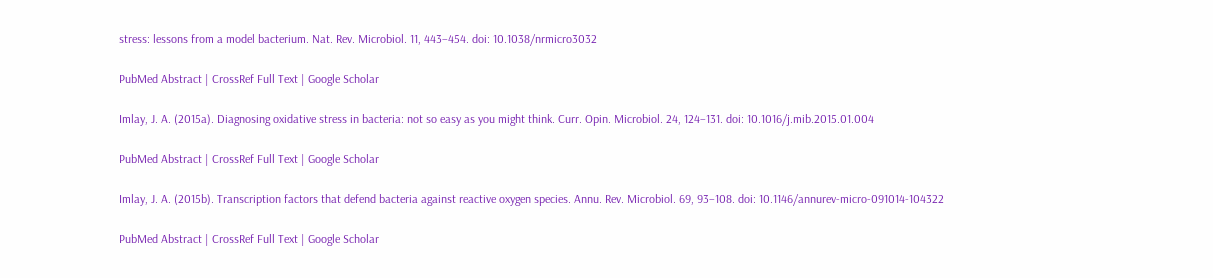stress: lessons from a model bacterium. Nat. Rev. Microbiol. 11, 443–454. doi: 10.1038/nrmicro3032

PubMed Abstract | CrossRef Full Text | Google Scholar

Imlay, J. A. (2015a). Diagnosing oxidative stress in bacteria: not so easy as you might think. Curr. Opin. Microbiol. 24, 124–131. doi: 10.1016/j.mib.2015.01.004

PubMed Abstract | CrossRef Full Text | Google Scholar

Imlay, J. A. (2015b). Transcription factors that defend bacteria against reactive oxygen species. Annu. Rev. Microbiol. 69, 93–108. doi: 10.1146/annurev-micro-091014-104322

PubMed Abstract | CrossRef Full Text | Google Scholar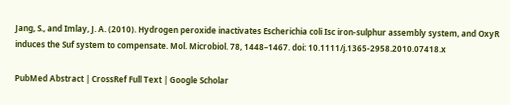Jang, S., and Imlay, J. A. (2010). Hydrogen peroxide inactivates Escherichia coli Isc iron-sulphur assembly system, and OxyR induces the Suf system to compensate. Mol. Microbiol. 78, 1448–1467. doi: 10.1111/j.1365-2958.2010.07418.x

PubMed Abstract | CrossRef Full Text | Google Scholar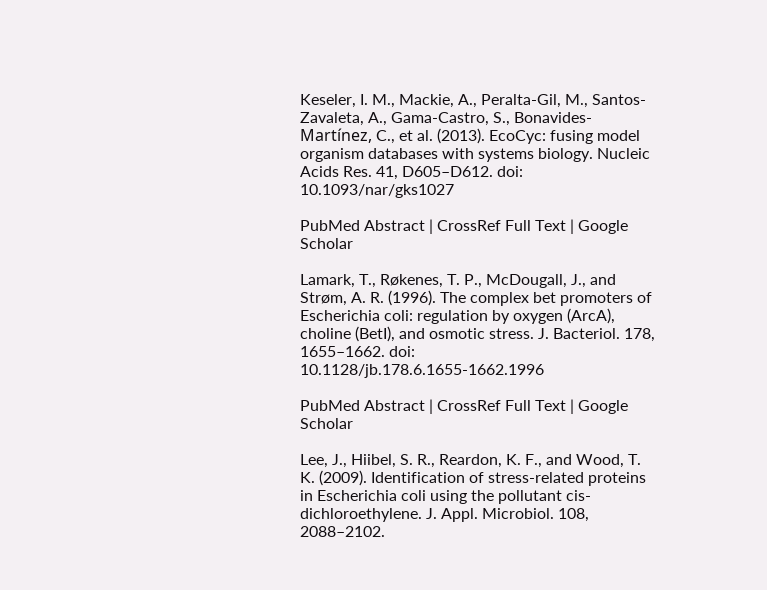Keseler, I. M., Mackie, A., Peralta-Gil, M., Santos-Zavaleta, A., Gama-Castro, S., Bonavides-Martínez, C., et al. (2013). EcoCyc: fusing model organism databases with systems biology. Nucleic Acids Res. 41, D605–D612. doi: 10.1093/nar/gks1027

PubMed Abstract | CrossRef Full Text | Google Scholar

Lamark, T., Røkenes, T. P., McDougall, J., and Strøm, A. R. (1996). The complex bet promoters of Escherichia coli: regulation by oxygen (ArcA), choline (BetI), and osmotic stress. J. Bacteriol. 178, 1655–1662. doi: 10.1128/jb.178.6.1655-1662.1996

PubMed Abstract | CrossRef Full Text | Google Scholar

Lee, J., Hiibel, S. R., Reardon, K. F., and Wood, T. K. (2009). Identification of stress-related proteins in Escherichia coli using the pollutant cis-dichloroethylene. J. Appl. Microbiol. 108, 2088–2102.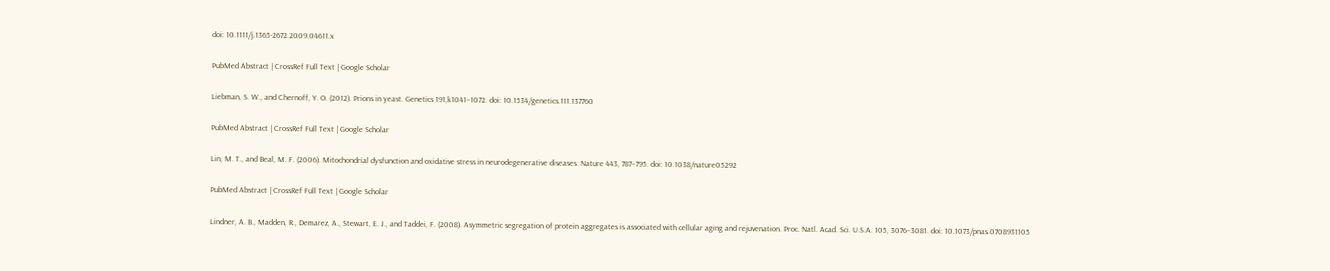doi: 10.1111/j.1365-2672.2009.04611.x

PubMed Abstract | CrossRef Full Text | Google Scholar

Liebman, S. W., and Chernoff, Y. O. (2012). Prions in yeast. Genetics 191,k1041–1072. doi: 10.1534/genetics.111.137760

PubMed Abstract | CrossRef Full Text | Google Scholar

Lin, M. T., and Beal, M. F. (2006). Mitochondrial dysfunction and oxidative stress in neurodegenerative diseases. Nature 443, 787–795. doi: 10.1038/nature05292

PubMed Abstract | CrossRef Full Text | Google Scholar

Lindner, A. B., Madden, R., Demarez, A., Stewart, E. J., and Taddei, F. (2008). Asymmetric segregation of protein aggregates is associated with cellular aging and rejuvenation. Proc. Natl. Acad. Sci. U.S.A. 105, 3076–3081. doi: 10.1073/pnas.0708931105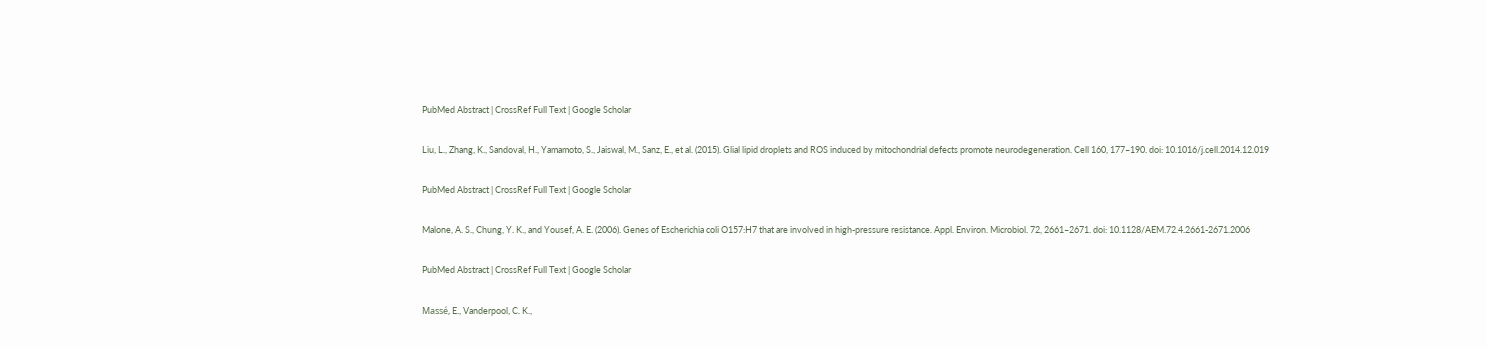PubMed Abstract | CrossRef Full Text | Google Scholar

Liu, L., Zhang, K., Sandoval, H., Yamamoto, S., Jaiswal, M., Sanz, E., et al. (2015). Glial lipid droplets and ROS induced by mitochondrial defects promote neurodegeneration. Cell 160, 177–190. doi: 10.1016/j.cell.2014.12.019

PubMed Abstract | CrossRef Full Text | Google Scholar

Malone, A. S., Chung, Y. K., and Yousef, A. E. (2006). Genes of Escherichia coli O157:H7 that are involved in high-pressure resistance. Appl. Environ. Microbiol. 72, 2661–2671. doi: 10.1128/AEM.72.4.2661-2671.2006

PubMed Abstract | CrossRef Full Text | Google Scholar

Massé, E., Vanderpool, C. K.,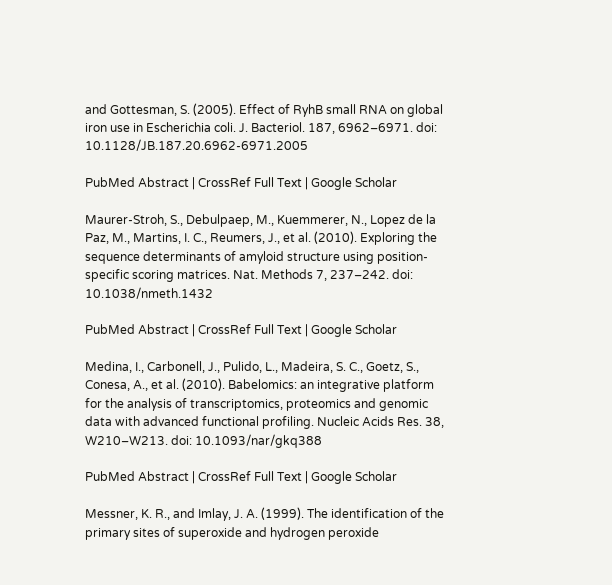and Gottesman, S. (2005). Effect of RyhB small RNA on global iron use in Escherichia coli. J. Bacteriol. 187, 6962–6971. doi: 10.1128/JB.187.20.6962-6971.2005

PubMed Abstract | CrossRef Full Text | Google Scholar

Maurer-Stroh, S., Debulpaep, M., Kuemmerer, N., Lopez de la Paz, M., Martins, I. C., Reumers, J., et al. (2010). Exploring the sequence determinants of amyloid structure using position-specific scoring matrices. Nat. Methods 7, 237–242. doi: 10.1038/nmeth.1432

PubMed Abstract | CrossRef Full Text | Google Scholar

Medina, I., Carbonell, J., Pulido, L., Madeira, S. C., Goetz, S., Conesa, A., et al. (2010). Babelomics: an integrative platform for the analysis of transcriptomics, proteomics and genomic data with advanced functional profiling. Nucleic Acids Res. 38, W210–W213. doi: 10.1093/nar/gkq388

PubMed Abstract | CrossRef Full Text | Google Scholar

Messner, K. R., and Imlay, J. A. (1999). The identification of the primary sites of superoxide and hydrogen peroxide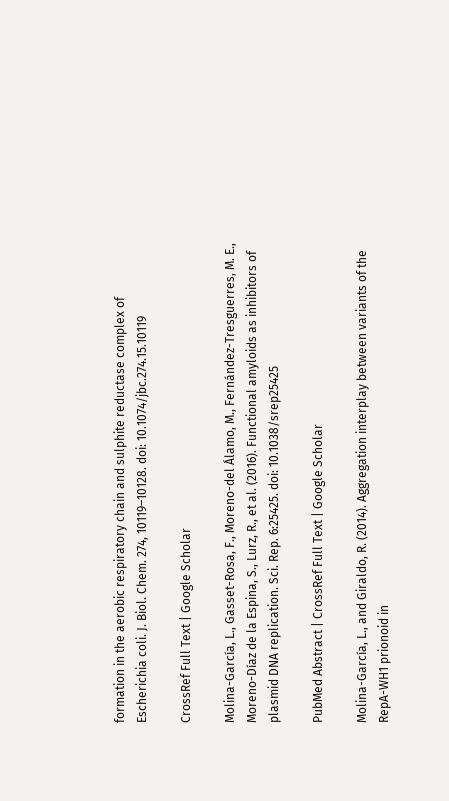formation in the aerobic respiratory chain and sulphite reductase complex of Escherichia coli. J. Biol. Chem. 274, 10119–10128. doi: 10.1074/jbc.274.15.10119

CrossRef Full Text | Google Scholar

Molina-García, L., Gasset-Rosa, F., Moreno-del Álamo, M., Fernández-Tresguerres, M. E., Moreno-Díaz de la Espina, S., Lurz, R., et al. (2016). Functional amyloids as inhibitors of plasmid DNA replication. Sci. Rep. 6:25425. doi: 10.1038/srep25425

PubMed Abstract | CrossRef Full Text | Google Scholar

Molina-García, L., and Giraldo, R. (2014). Aggregation interplay between variants of the RepA-WH1 prionoid in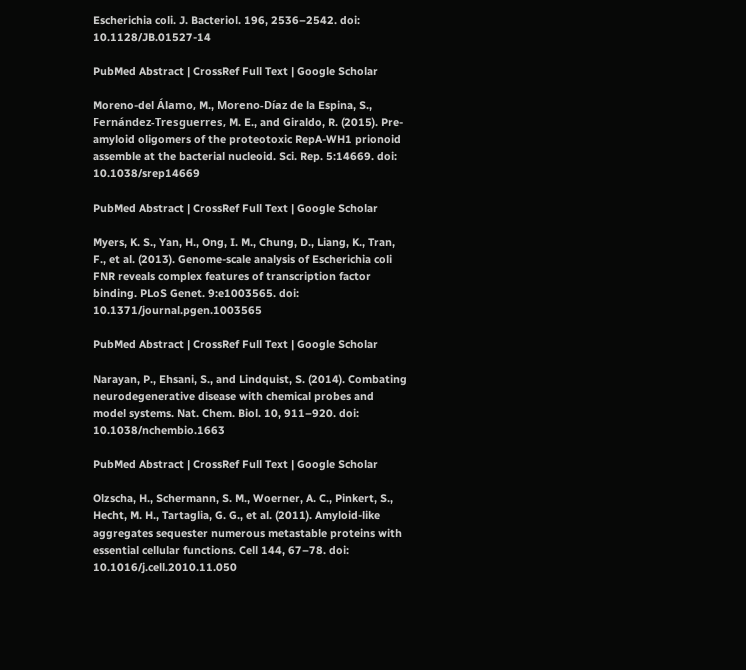Escherichia coli. J. Bacteriol. 196, 2536–2542. doi: 10.1128/JB.01527-14

PubMed Abstract | CrossRef Full Text | Google Scholar

Moreno-del Álamo, M., Moreno-Díaz de la Espina, S., Fernández-Tresguerres, M. E., and Giraldo, R. (2015). Pre-amyloid oligomers of the proteotoxic RepA-WH1 prionoid assemble at the bacterial nucleoid. Sci. Rep. 5:14669. doi: 10.1038/srep14669

PubMed Abstract | CrossRef Full Text | Google Scholar

Myers, K. S., Yan, H., Ong, I. M., Chung, D., Liang, K., Tran, F., et al. (2013). Genome-scale analysis of Escherichia coli FNR reveals complex features of transcription factor binding. PLoS Genet. 9:e1003565. doi: 10.1371/journal.pgen.1003565

PubMed Abstract | CrossRef Full Text | Google Scholar

Narayan, P., Ehsani, S., and Lindquist, S. (2014). Combating neurodegenerative disease with chemical probes and model systems. Nat. Chem. Biol. 10, 911–920. doi: 10.1038/nchembio.1663

PubMed Abstract | CrossRef Full Text | Google Scholar

Olzscha, H., Schermann, S. M., Woerner, A. C., Pinkert, S., Hecht, M. H., Tartaglia, G. G., et al. (2011). Amyloid-like aggregates sequester numerous metastable proteins with essential cellular functions. Cell 144, 67–78. doi: 10.1016/j.cell.2010.11.050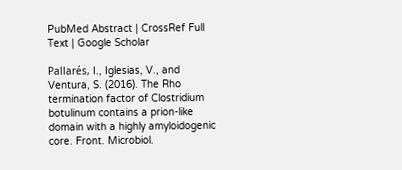PubMed Abstract | CrossRef Full Text | Google Scholar

Pallarés, I., Iglesias, V., and Ventura, S. (2016). The Rho termination factor of Clostridium botulinum contains a prion-like domain with a highly amyloidogenic core. Front. Microbiol.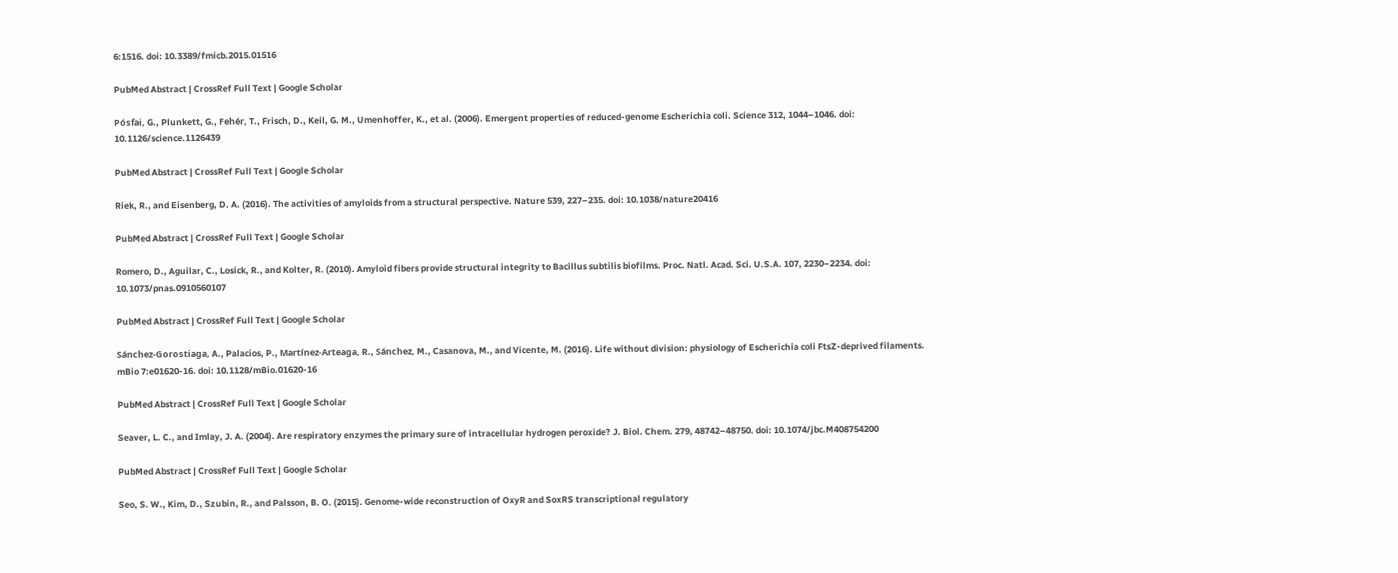6:1516. doi: 10.3389/fmicb.2015.01516

PubMed Abstract | CrossRef Full Text | Google Scholar

Pósfai, G., Plunkett, G., Fehér, T., Frisch, D., Keil, G. M., Umenhoffer, K., et al. (2006). Emergent properties of reduced-genome Escherichia coli. Science 312, 1044–1046. doi: 10.1126/science.1126439

PubMed Abstract | CrossRef Full Text | Google Scholar

Riek, R., and Eisenberg, D. A. (2016). The activities of amyloids from a structural perspective. Nature 539, 227–235. doi: 10.1038/nature20416

PubMed Abstract | CrossRef Full Text | Google Scholar

Romero, D., Aguilar, C., Losick, R., and Kolter, R. (2010). Amyloid fibers provide structural integrity to Bacillus subtilis biofilms. Proc. Natl. Acad. Sci. U.S.A. 107, 2230–2234. doi: 10.1073/pnas.0910560107

PubMed Abstract | CrossRef Full Text | Google Scholar

Sánchez-Gorostiaga, A., Palacios, P., Martínez-Arteaga, R., Sánchez, M., Casanova, M., and Vicente, M. (2016). Life without division: physiology of Escherichia coli FtsZ-deprived filaments. mBio 7:e01620-16. doi: 10.1128/mBio.01620-16

PubMed Abstract | CrossRef Full Text | Google Scholar

Seaver, L. C., and Imlay, J. A. (2004). Are respiratory enzymes the primary sure of intracellular hydrogen peroxide? J. Biol. Chem. 279, 48742–48750. doi: 10.1074/jbc.M408754200

PubMed Abstract | CrossRef Full Text | Google Scholar

Seo, S. W., Kim, D., Szubin, R., and Palsson, B. O. (2015). Genome-wide reconstruction of OxyR and SoxRS transcriptional regulatory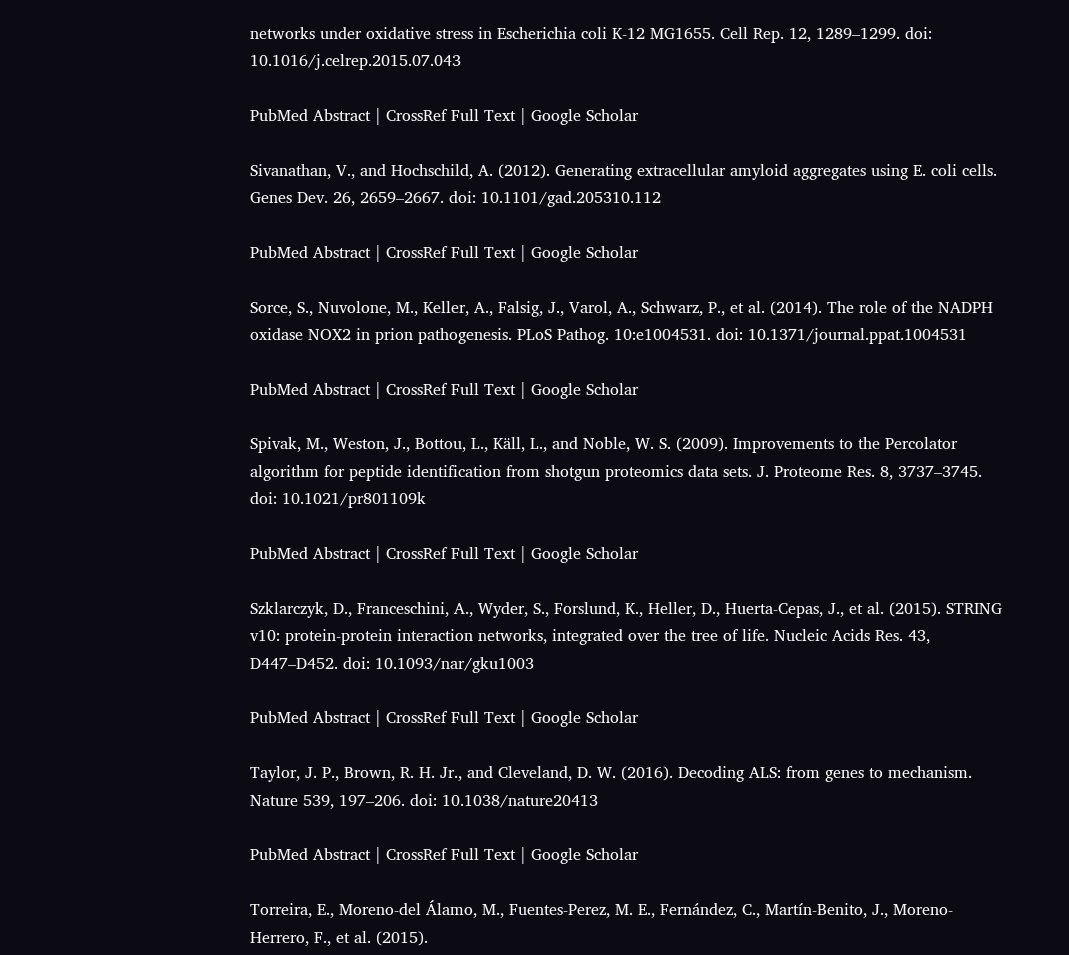networks under oxidative stress in Escherichia coli K-12 MG1655. Cell Rep. 12, 1289–1299. doi: 10.1016/j.celrep.2015.07.043

PubMed Abstract | CrossRef Full Text | Google Scholar

Sivanathan, V., and Hochschild, A. (2012). Generating extracellular amyloid aggregates using E. coli cells. Genes Dev. 26, 2659–2667. doi: 10.1101/gad.205310.112

PubMed Abstract | CrossRef Full Text | Google Scholar

Sorce, S., Nuvolone, M., Keller, A., Falsig, J., Varol, A., Schwarz, P., et al. (2014). The role of the NADPH oxidase NOX2 in prion pathogenesis. PLoS Pathog. 10:e1004531. doi: 10.1371/journal.ppat.1004531

PubMed Abstract | CrossRef Full Text | Google Scholar

Spivak, M., Weston, J., Bottou, L., Käll, L., and Noble, W. S. (2009). Improvements to the Percolator algorithm for peptide identification from shotgun proteomics data sets. J. Proteome Res. 8, 3737–3745. doi: 10.1021/pr801109k

PubMed Abstract | CrossRef Full Text | Google Scholar

Szklarczyk, D., Franceschini, A., Wyder, S., Forslund, K., Heller, D., Huerta-Cepas, J., et al. (2015). STRING v10: protein-protein interaction networks, integrated over the tree of life. Nucleic Acids Res. 43, D447–D452. doi: 10.1093/nar/gku1003

PubMed Abstract | CrossRef Full Text | Google Scholar

Taylor, J. P., Brown, R. H. Jr., and Cleveland, D. W. (2016). Decoding ALS: from genes to mechanism. Nature 539, 197–206. doi: 10.1038/nature20413

PubMed Abstract | CrossRef Full Text | Google Scholar

Torreira, E., Moreno-del Álamo, M., Fuentes-Perez, M. E., Fernández, C., Martín-Benito, J., Moreno-Herrero, F., et al. (2015).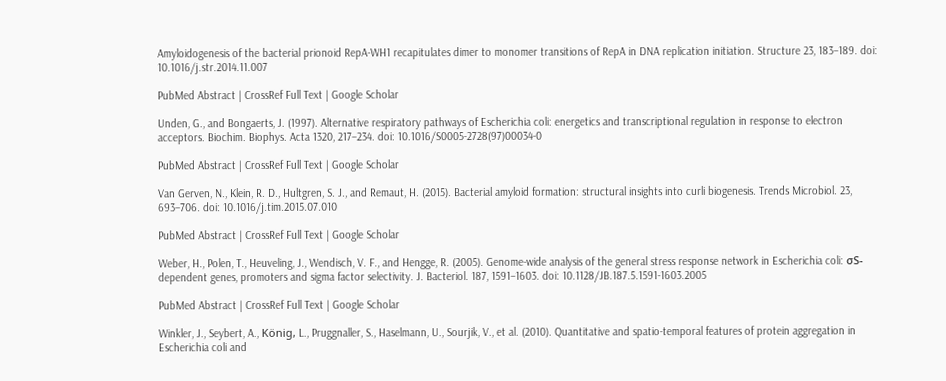Amyloidogenesis of the bacterial prionoid RepA-WH1 recapitulates dimer to monomer transitions of RepA in DNA replication initiation. Structure 23, 183–189. doi: 10.1016/j.str.2014.11.007

PubMed Abstract | CrossRef Full Text | Google Scholar

Unden, G., and Bongaerts, J. (1997). Alternative respiratory pathways of Escherichia coli: energetics and transcriptional regulation in response to electron acceptors. Biochim. Biophys. Acta 1320, 217–234. doi: 10.1016/S0005-2728(97)00034-0

PubMed Abstract | CrossRef Full Text | Google Scholar

Van Gerven, N., Klein, R. D., Hultgren, S. J., and Remaut, H. (2015). Bacterial amyloid formation: structural insights into curli biogenesis. Trends Microbiol. 23, 693–706. doi: 10.1016/j.tim.2015.07.010

PubMed Abstract | CrossRef Full Text | Google Scholar

Weber, H., Polen, T., Heuveling, J., Wendisch, V. F., and Hengge, R. (2005). Genome-wide analysis of the general stress response network in Escherichia coli: σS-dependent genes, promoters and sigma factor selectivity. J. Bacteriol. 187, 1591–1603. doi: 10.1128/JB.187.5.1591-1603.2005

PubMed Abstract | CrossRef Full Text | Google Scholar

Winkler, J., Seybert, A., König, L., Pruggnaller, S., Haselmann, U., Sourjik, V., et al. (2010). Quantitative and spatio-temporal features of protein aggregation in Escherichia coli and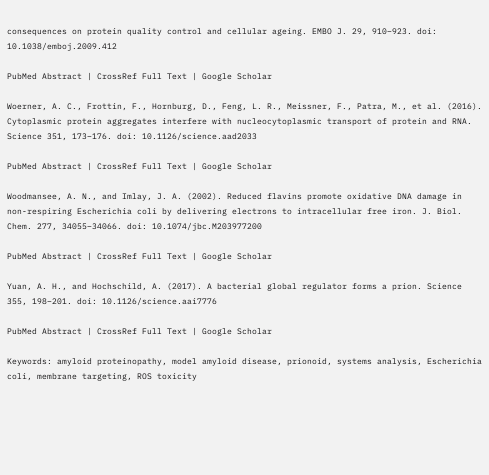consequences on protein quality control and cellular ageing. EMBO J. 29, 910–923. doi: 10.1038/emboj.2009.412

PubMed Abstract | CrossRef Full Text | Google Scholar

Woerner, A. C., Frottin, F., Hornburg, D., Feng, L. R., Meissner, F., Patra, M., et al. (2016). Cytoplasmic protein aggregates interfere with nucleocytoplasmic transport of protein and RNA. Science 351, 173–176. doi: 10.1126/science.aad2033

PubMed Abstract | CrossRef Full Text | Google Scholar

Woodmansee, A. N., and Imlay, J. A. (2002). Reduced flavins promote oxidative DNA damage in non-respiring Escherichia coli by delivering electrons to intracellular free iron. J. Biol. Chem. 277, 34055–34066. doi: 10.1074/jbc.M203977200

PubMed Abstract | CrossRef Full Text | Google Scholar

Yuan, A. H., and Hochschild, A. (2017). A bacterial global regulator forms a prion. Science 355, 198–201. doi: 10.1126/science.aai7776

PubMed Abstract | CrossRef Full Text | Google Scholar

Keywords: amyloid proteinopathy, model amyloid disease, prionoid, systems analysis, Escherichia coli, membrane targeting, ROS toxicity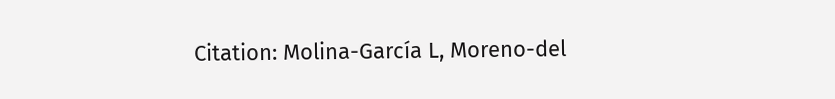Citation: Molina-García L, Moreno-del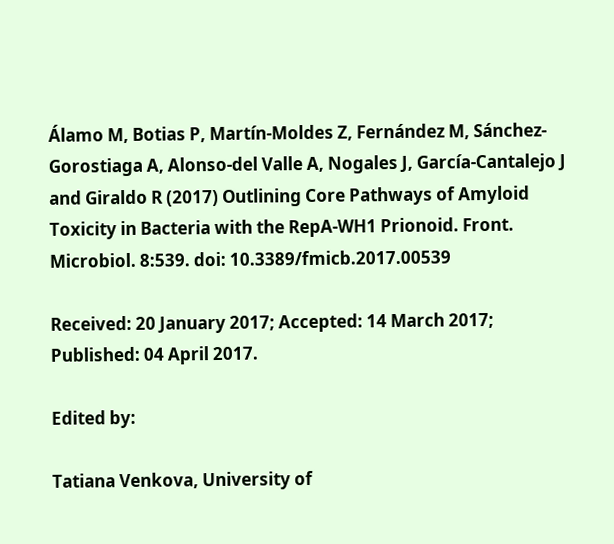Álamo M, Botias P, Martín-Moldes Z, Fernández M, Sánchez-Gorostiaga A, Alonso-del Valle A, Nogales J, García-Cantalejo J and Giraldo R (2017) Outlining Core Pathways of Amyloid Toxicity in Bacteria with the RepA-WH1 Prionoid. Front. Microbiol. 8:539. doi: 10.3389/fmicb.2017.00539

Received: 20 January 2017; Accepted: 14 March 2017;
Published: 04 April 2017.

Edited by:

Tatiana Venkova, University of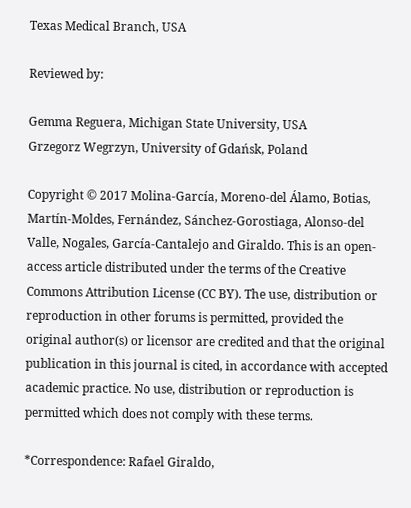Texas Medical Branch, USA

Reviewed by:

Gemma Reguera, Michigan State University, USA
Grzegorz Wegrzyn, University of Gdańsk, Poland

Copyright © 2017 Molina-García, Moreno-del Álamo, Botias, Martín-Moldes, Fernández, Sánchez-Gorostiaga, Alonso-del Valle, Nogales, García-Cantalejo and Giraldo. This is an open-access article distributed under the terms of the Creative Commons Attribution License (CC BY). The use, distribution or reproduction in other forums is permitted, provided the original author(s) or licensor are credited and that the original publication in this journal is cited, in accordance with accepted academic practice. No use, distribution or reproduction is permitted which does not comply with these terms.

*Correspondence: Rafael Giraldo,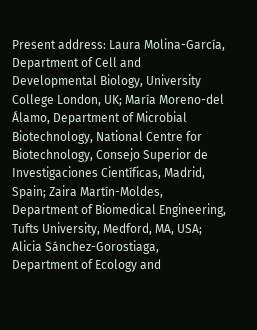Present address: Laura Molina-García, Department of Cell and Developmental Biology, University College London, UK; María Moreno-del Álamo, Department of Microbial Biotechnology, National Centre for Biotechnology, Consejo Superior de Investigaciones Científicas, Madrid, Spain; Zaira Martín-Moldes, Department of Biomedical Engineering, Tufts University, Medford, MA, USA; Alicia Sánchez-Gorostiaga, Department of Ecology and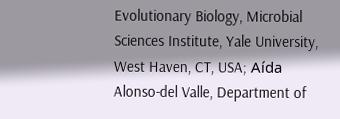Evolutionary Biology, Microbial Sciences Institute, Yale University, West Haven, CT, USA; Aída Alonso-del Valle, Department of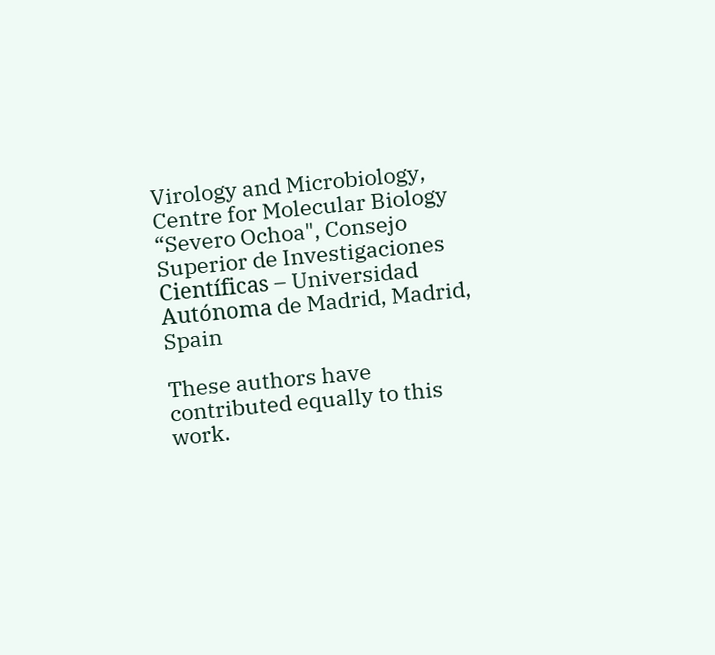Virology and Microbiology, Centre for Molecular Biology “Severo Ochoa", Consejo Superior de Investigaciones Científicas – Universidad Autónoma de Madrid, Madrid, Spain

These authors have contributed equally to this work.